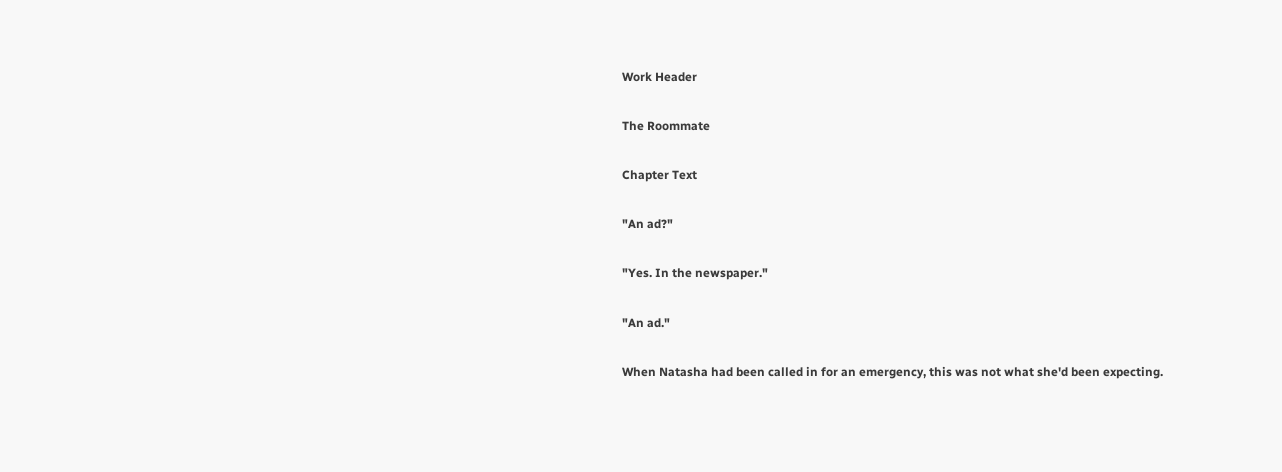Work Header

The Roommate

Chapter Text

"An ad?"

"Yes. In the newspaper."

"An ad."

When Natasha had been called in for an emergency, this was not what she'd been expecting.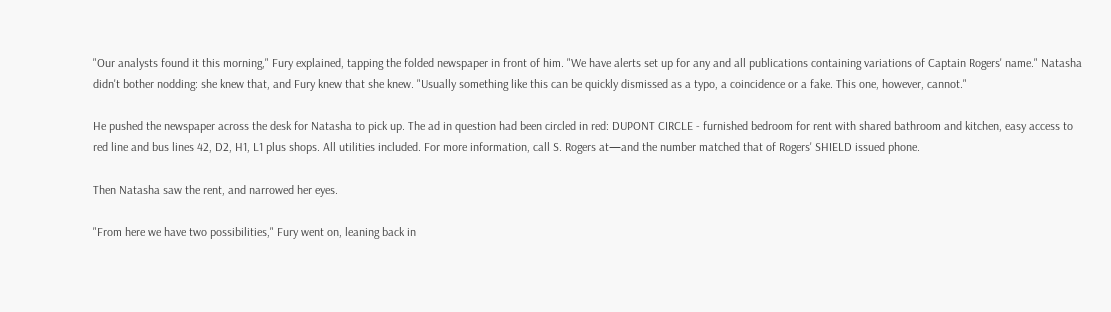"Our analysts found it this morning," Fury explained, tapping the folded newspaper in front of him. "We have alerts set up for any and all publications containing variations of Captain Rogers' name." Natasha didn't bother nodding: she knew that, and Fury knew that she knew. "Usually something like this can be quickly dismissed as a typo, a coincidence or a fake. This one, however, cannot."

He pushed the newspaper across the desk for Natasha to pick up. The ad in question had been circled in red: DUPONT CIRCLE - furnished bedroom for rent with shared bathroom and kitchen, easy access to red line and bus lines 42, D2, H1, L1 plus shops. All utilities included. For more information, call S. Rogers at—and the number matched that of Rogers' SHIELD issued phone.

Then Natasha saw the rent, and narrowed her eyes.

"From here we have two possibilities," Fury went on, leaning back in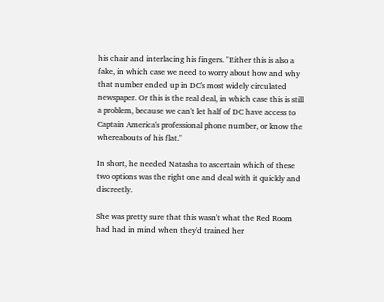his chair and interlacing his fingers. "Either this is also a fake, in which case we need to worry about how and why that number ended up in DC's most widely circulated newspaper. Or this is the real deal, in which case this is still a problem, because we can't let half of DC have access to Captain America's professional phone number, or know the whereabouts of his flat."

In short, he needed Natasha to ascertain which of these two options was the right one and deal with it quickly and discreetly.

She was pretty sure that this wasn't what the Red Room had had in mind when they'd trained her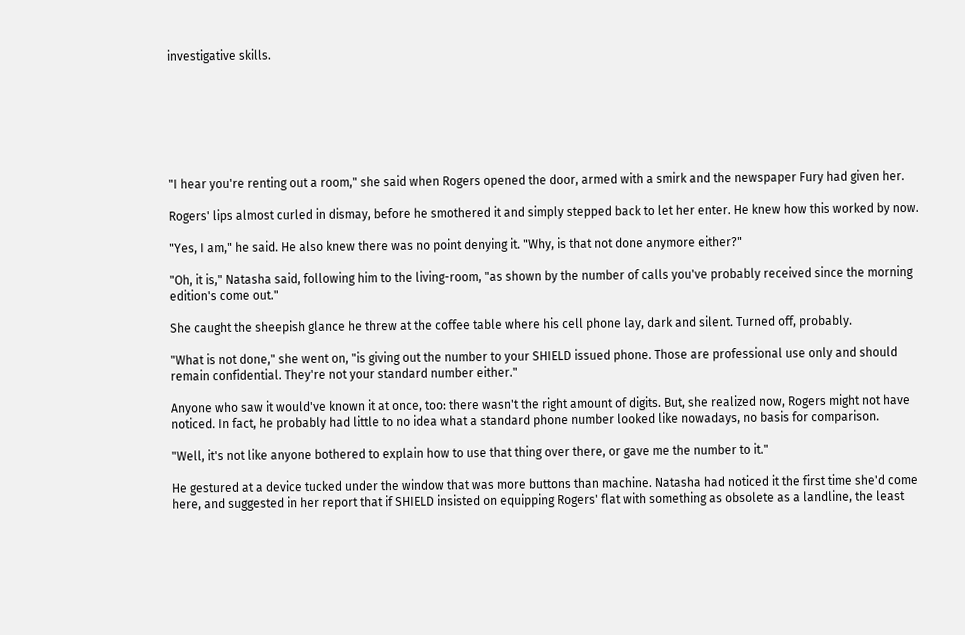investigative skills.







"I hear you're renting out a room," she said when Rogers opened the door, armed with a smirk and the newspaper Fury had given her.

Rogers' lips almost curled in dismay, before he smothered it and simply stepped back to let her enter. He knew how this worked by now.

"Yes, I am," he said. He also knew there was no point denying it. "Why, is that not done anymore either?"

"Oh, it is," Natasha said, following him to the living-room, "as shown by the number of calls you've probably received since the morning edition's come out."

She caught the sheepish glance he threw at the coffee table where his cell phone lay, dark and silent. Turned off, probably.

"What is not done," she went on, "is giving out the number to your SHIELD issued phone. Those are professional use only and should remain confidential. They're not your standard number either."

Anyone who saw it would've known it at once, too: there wasn't the right amount of digits. But, she realized now, Rogers might not have noticed. In fact, he probably had little to no idea what a standard phone number looked like nowadays, no basis for comparison.

"Well, it's not like anyone bothered to explain how to use that thing over there, or gave me the number to it."

He gestured at a device tucked under the window that was more buttons than machine. Natasha had noticed it the first time she'd come here, and suggested in her report that if SHIELD insisted on equipping Rogers' flat with something as obsolete as a landline, the least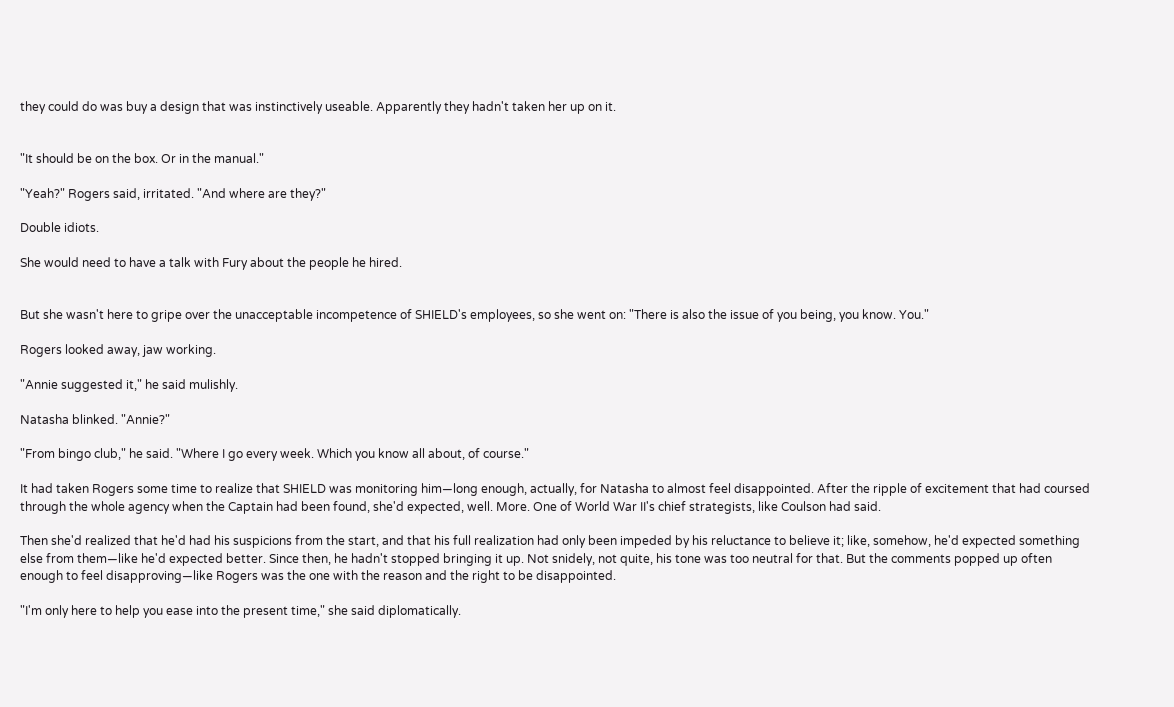they could do was buy a design that was instinctively useable. Apparently they hadn't taken her up on it.


"It should be on the box. Or in the manual."

"Yeah?" Rogers said, irritated. "And where are they?"

Double idiots.

She would need to have a talk with Fury about the people he hired.


But she wasn't here to gripe over the unacceptable incompetence of SHIELD's employees, so she went on: "There is also the issue of you being, you know. You."

Rogers looked away, jaw working.

"Annie suggested it," he said mulishly.

Natasha blinked. "Annie?"

"From bingo club," he said. "Where I go every week. Which you know all about, of course."

It had taken Rogers some time to realize that SHIELD was monitoring him—long enough, actually, for Natasha to almost feel disappointed. After the ripple of excitement that had coursed through the whole agency when the Captain had been found, she'd expected, well. More. One of World War II's chief strategists, like Coulson had said.

Then she'd realized that he'd had his suspicions from the start, and that his full realization had only been impeded by his reluctance to believe it; like, somehow, he'd expected something else from them—like he'd expected better. Since then, he hadn't stopped bringing it up. Not snidely, not quite, his tone was too neutral for that. But the comments popped up often enough to feel disapproving—like Rogers was the one with the reason and the right to be disappointed.

"I'm only here to help you ease into the present time," she said diplomatically.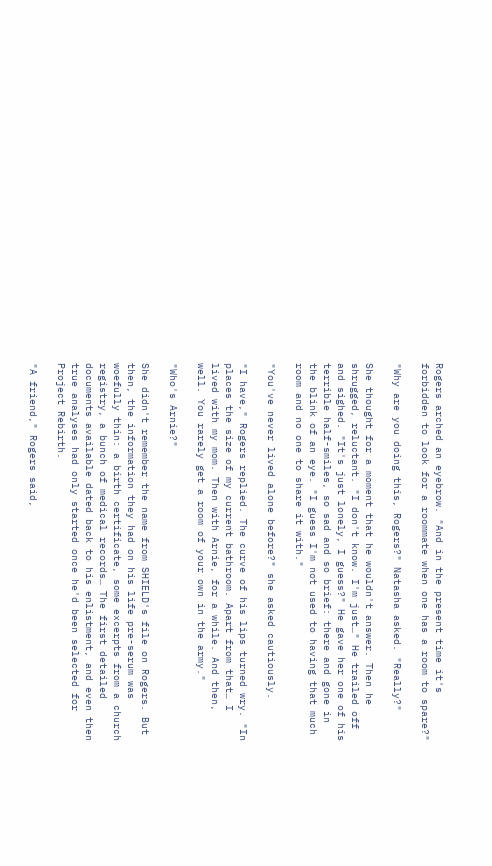Rogers arched an eyebrow. "And in the present time it's forbidden to look for a roommate when one has a room to spare?"

"Why are you doing this, Rogers?" Natasha asked. "Really?"

She thought for a moment that he wouldn't answer. Then he shrugged, reluctant. "I don't know. I'm just…" He trailed off and sighed. "It's just lonely, I guess?" He gave her one of his terrible half-smiles, so sad and so brief: there and gone in the blink of an eye. "I guess I'm not used to having that much room and no one to share it with."

"You've never lived alone before?" she asked cautiously.

"I have," Rogers replied. The curve of his lips turned wry. "In places the size of my current bathroom. Apart from that… I lived with my mom. Then with Arnie, for a while. And then, well. You rarely get a room of your own in the army."

"Who's Arnie?"

She didn't remember the name from SHIELD's file on Rogers. But then, the information they had on his life pre-serum was woefully thin: a birth certificate, some excerpts from a church registry, a bunch of medical records… The first detailed documents available dated back to his enlistment, and even then true analyses had only started once he'd been selected for Project Rebirth.

"A friend," Rogers said,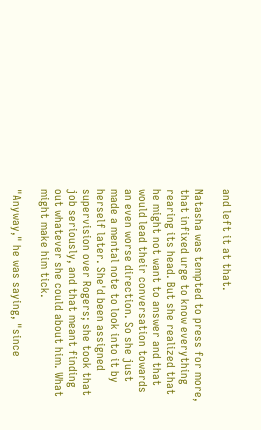and left it at that.

Natasha was tempted to press for more, that infixed urge to know everything rearing its head. But she realized that he might not want to answer and that would lead their conversation towards an even worse direction. So she just made a mental note to look into it by herself later. She'd been assigned supervision over Rogers; she took that job seriously, and that meant finding out whatever she could about him. What might make him tick.

"Anyway," he was saying, "since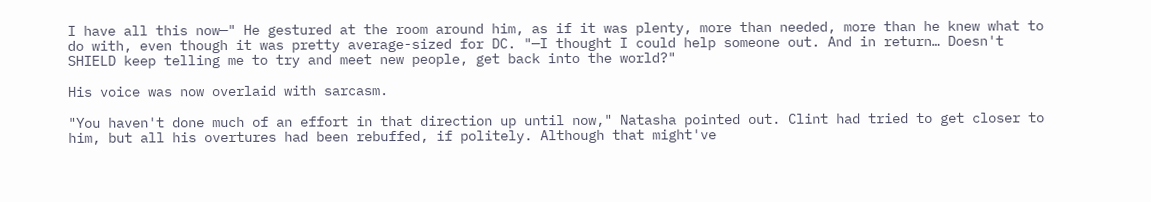I have all this now—" He gestured at the room around him, as if it was plenty, more than needed, more than he knew what to do with, even though it was pretty average-sized for DC. "—I thought I could help someone out. And in return… Doesn't SHIELD keep telling me to try and meet new people, get back into the world?"

His voice was now overlaid with sarcasm.

"You haven't done much of an effort in that direction up until now," Natasha pointed out. Clint had tried to get closer to him, but all his overtures had been rebuffed, if politely. Although that might've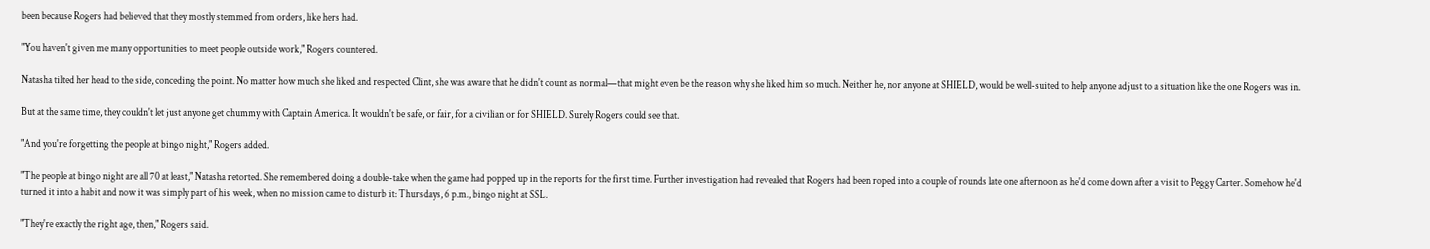been because Rogers had believed that they mostly stemmed from orders, like hers had.

"You haven't given me many opportunities to meet people outside work," Rogers countered.

Natasha tilted her head to the side, conceding the point. No matter how much she liked and respected Clint, she was aware that he didn't count as normal—that might even be the reason why she liked him so much. Neither he, nor anyone at SHIELD, would be well-suited to help anyone adjust to a situation like the one Rogers was in.

But at the same time, they couldn't let just anyone get chummy with Captain America. It wouldn't be safe, or fair, for a civilian or for SHIELD. Surely Rogers could see that.

"And you're forgetting the people at bingo night," Rogers added.

"The people at bingo night are all 70 at least," Natasha retorted. She remembered doing a double-take when the game had popped up in the reports for the first time. Further investigation had revealed that Rogers had been roped into a couple of rounds late one afternoon as he'd come down after a visit to Peggy Carter. Somehow he'd turned it into a habit and now it was simply part of his week, when no mission came to disturb it: Thursdays, 6 p.m., bingo night at SSL.

"They're exactly the right age, then," Rogers said.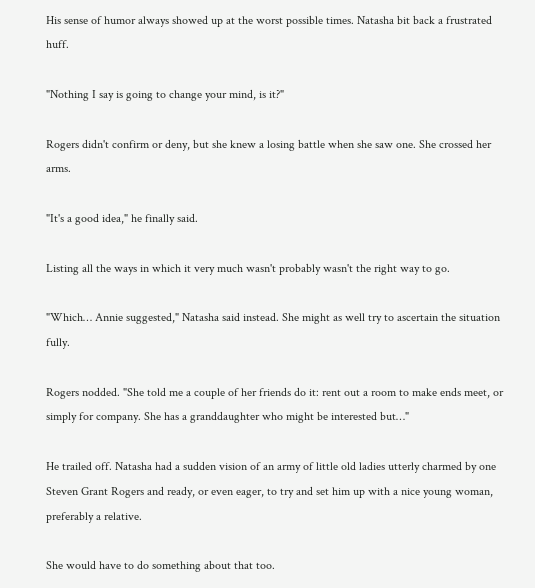His sense of humor always showed up at the worst possible times. Natasha bit back a frustrated huff.

"Nothing I say is going to change your mind, is it?"

Rogers didn't confirm or deny, but she knew a losing battle when she saw one. She crossed her arms.

"It's a good idea," he finally said.

Listing all the ways in which it very much wasn't probably wasn't the right way to go.

"Which… Annie suggested," Natasha said instead. She might as well try to ascertain the situation fully.

Rogers nodded. "She told me a couple of her friends do it: rent out a room to make ends meet, or simply for company. She has a granddaughter who might be interested but…"

He trailed off. Natasha had a sudden vision of an army of little old ladies utterly charmed by one Steven Grant Rogers and ready, or even eager, to try and set him up with a nice young woman, preferably a relative.

She would have to do something about that too.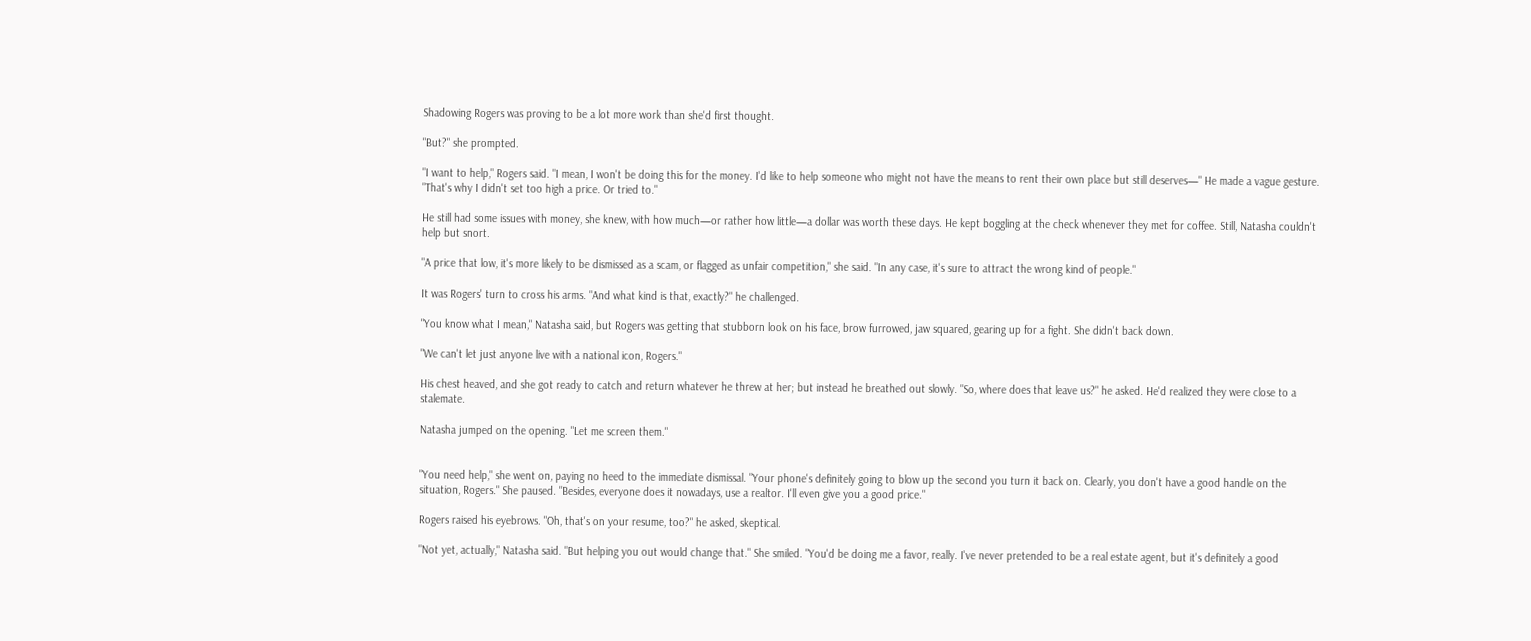Shadowing Rogers was proving to be a lot more work than she'd first thought.

"But?" she prompted.

"I want to help," Rogers said. "I mean, I won't be doing this for the money. I'd like to help someone who might not have the means to rent their own place but still deserves—" He made a vague gesture. "That's why I didn't set too high a price. Or tried to."

He still had some issues with money, she knew, with how much—or rather how little—a dollar was worth these days. He kept boggling at the check whenever they met for coffee. Still, Natasha couldn't help but snort.

"A price that low, it's more likely to be dismissed as a scam, or flagged as unfair competition," she said. "In any case, it's sure to attract the wrong kind of people."

It was Rogers' turn to cross his arms. "And what kind is that, exactly?" he challenged.

"You know what I mean," Natasha said, but Rogers was getting that stubborn look on his face, brow furrowed, jaw squared, gearing up for a fight. She didn't back down.

"We can't let just anyone live with a national icon, Rogers."

His chest heaved, and she got ready to catch and return whatever he threw at her; but instead he breathed out slowly. "So, where does that leave us?" he asked. He'd realized they were close to a stalemate.

Natasha jumped on the opening. "Let me screen them."


"You need help," she went on, paying no heed to the immediate dismissal. "Your phone's definitely going to blow up the second you turn it back on. Clearly, you don't have a good handle on the situation, Rogers." She paused. "Besides, everyone does it nowadays, use a realtor. I'll even give you a good price."

Rogers raised his eyebrows. "Oh, that's on your resume, too?" he asked, skeptical.

"Not yet, actually," Natasha said. "But helping you out would change that." She smiled. "You'd be doing me a favor, really. I've never pretended to be a real estate agent, but it's definitely a good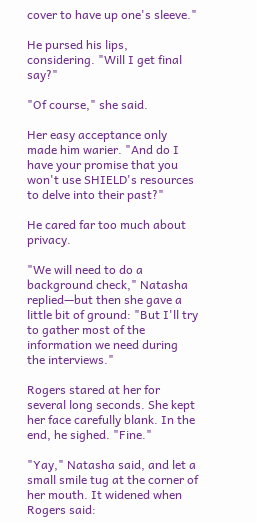cover to have up one's sleeve."

He pursed his lips, considering. "Will I get final say?"

"Of course," she said.

Her easy acceptance only made him warier. "And do I have your promise that you won't use SHIELD's resources to delve into their past?"

He cared far too much about privacy.

"We will need to do a background check," Natasha replied—but then she gave a little bit of ground: "But I'll try to gather most of the information we need during the interviews."

Rogers stared at her for several long seconds. She kept her face carefully blank. In the end, he sighed. "Fine."

"Yay," Natasha said, and let a small smile tug at the corner of her mouth. It widened when Rogers said: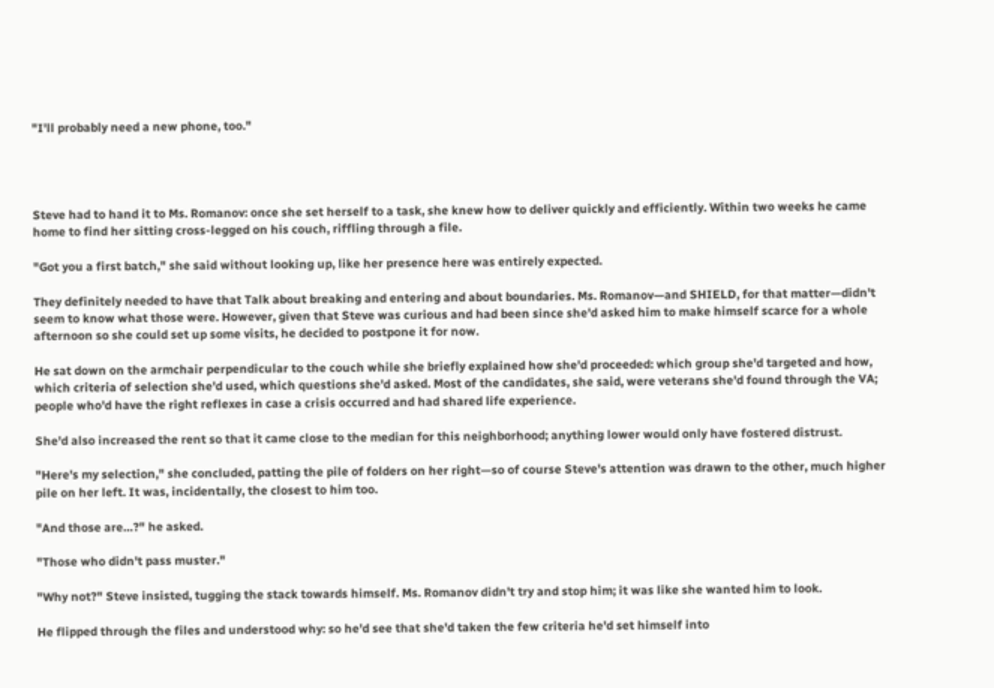"I'll probably need a new phone, too."




Steve had to hand it to Ms. Romanov: once she set herself to a task, she knew how to deliver quickly and efficiently. Within two weeks he came home to find her sitting cross-legged on his couch, riffling through a file.

"Got you a first batch," she said without looking up, like her presence here was entirely expected.

They definitely needed to have that Talk about breaking and entering and about boundaries. Ms. Romanov—and SHIELD, for that matter—didn't seem to know what those were. However, given that Steve was curious and had been since she'd asked him to make himself scarce for a whole afternoon so she could set up some visits, he decided to postpone it for now.

He sat down on the armchair perpendicular to the couch while she briefly explained how she'd proceeded: which group she'd targeted and how, which criteria of selection she'd used, which questions she'd asked. Most of the candidates, she said, were veterans she'd found through the VA; people who'd have the right reflexes in case a crisis occurred and had shared life experience.

She'd also increased the rent so that it came close to the median for this neighborhood; anything lower would only have fostered distrust.

"Here's my selection," she concluded, patting the pile of folders on her right—so of course Steve's attention was drawn to the other, much higher pile on her left. It was, incidentally, the closest to him too.

"And those are…?" he asked.

"Those who didn't pass muster."

"Why not?" Steve insisted, tugging the stack towards himself. Ms. Romanov didn't try and stop him; it was like she wanted him to look.

He flipped through the files and understood why: so he'd see that she'd taken the few criteria he'd set himself into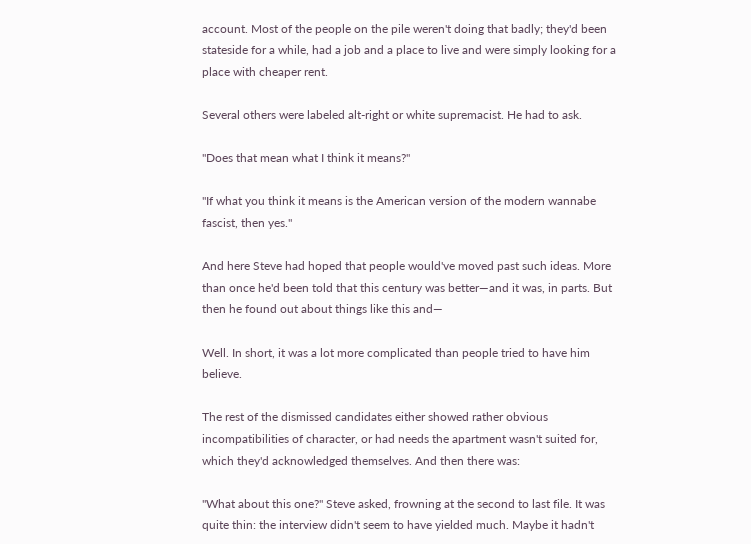account. Most of the people on the pile weren't doing that badly; they'd been stateside for a while, had a job and a place to live and were simply looking for a place with cheaper rent.

Several others were labeled alt-right or white supremacist. He had to ask.

"Does that mean what I think it means?"

"If what you think it means is the American version of the modern wannabe fascist, then yes."

And here Steve had hoped that people would've moved past such ideas. More than once he'd been told that this century was better—and it was, in parts. But then he found out about things like this and—

Well. In short, it was a lot more complicated than people tried to have him believe.

The rest of the dismissed candidates either showed rather obvious incompatibilities of character, or had needs the apartment wasn't suited for, which they'd acknowledged themselves. And then there was:

"What about this one?" Steve asked, frowning at the second to last file. It was quite thin: the interview didn't seem to have yielded much. Maybe it hadn't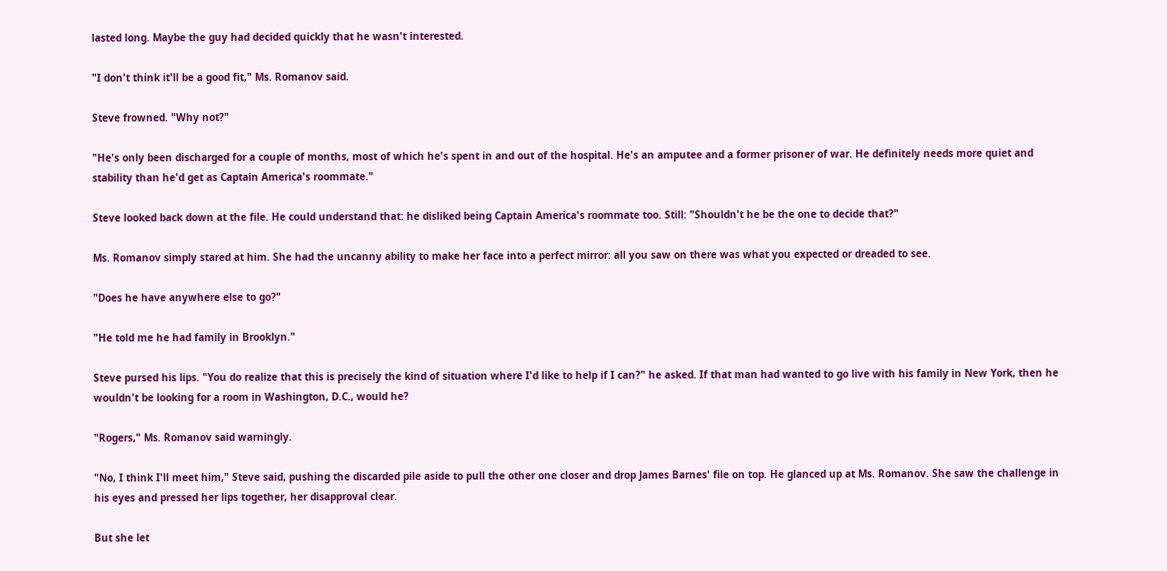lasted long. Maybe the guy had decided quickly that he wasn't interested.

"I don't think it'll be a good fit," Ms. Romanov said.

Steve frowned. "Why not?"

"He's only been discharged for a couple of months, most of which he's spent in and out of the hospital. He's an amputee and a former prisoner of war. He definitely needs more quiet and stability than he'd get as Captain America's roommate."

Steve looked back down at the file. He could understand that: he disliked being Captain America's roommate too. Still: "Shouldn't he be the one to decide that?"

Ms. Romanov simply stared at him. She had the uncanny ability to make her face into a perfect mirror: all you saw on there was what you expected or dreaded to see.

"Does he have anywhere else to go?"

"He told me he had family in Brooklyn."

Steve pursed his lips. "You do realize that this is precisely the kind of situation where I'd like to help if I can?" he asked. If that man had wanted to go live with his family in New York, then he wouldn't be looking for a room in Washington, D.C., would he?

"Rogers," Ms. Romanov said warningly.

"No, I think I'll meet him," Steve said, pushing the discarded pile aside to pull the other one closer and drop James Barnes' file on top. He glanced up at Ms. Romanov. She saw the challenge in his eyes and pressed her lips together, her disapproval clear.

But she let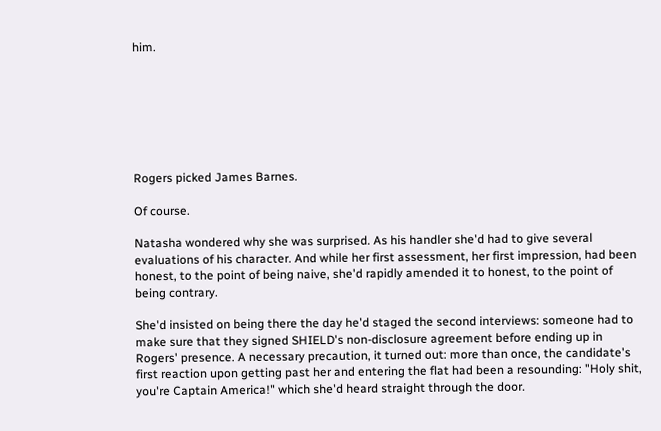him.







Rogers picked James Barnes.

Of course.

Natasha wondered why she was surprised. As his handler she'd had to give several evaluations of his character. And while her first assessment, her first impression, had been honest, to the point of being naive, she'd rapidly amended it to honest, to the point of being contrary.

She'd insisted on being there the day he'd staged the second interviews: someone had to make sure that they signed SHIELD's non-disclosure agreement before ending up in Rogers' presence. A necessary precaution, it turned out: more than once, the candidate's first reaction upon getting past her and entering the flat had been a resounding: "Holy shit, you're Captain America!" which she'd heard straight through the door.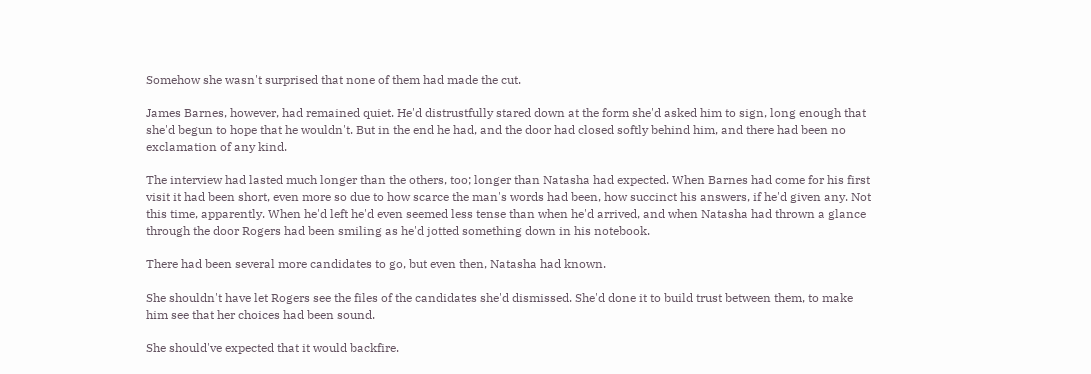Somehow she wasn't surprised that none of them had made the cut.

James Barnes, however, had remained quiet. He'd distrustfully stared down at the form she'd asked him to sign, long enough that she'd begun to hope that he wouldn't. But in the end he had, and the door had closed softly behind him, and there had been no exclamation of any kind.

The interview had lasted much longer than the others, too; longer than Natasha had expected. When Barnes had come for his first visit it had been short, even more so due to how scarce the man's words had been, how succinct his answers, if he'd given any. Not this time, apparently. When he'd left he'd even seemed less tense than when he'd arrived, and when Natasha had thrown a glance through the door Rogers had been smiling as he'd jotted something down in his notebook.

There had been several more candidates to go, but even then, Natasha had known.

She shouldn't have let Rogers see the files of the candidates she'd dismissed. She'd done it to build trust between them, to make him see that her choices had been sound.

She should've expected that it would backfire.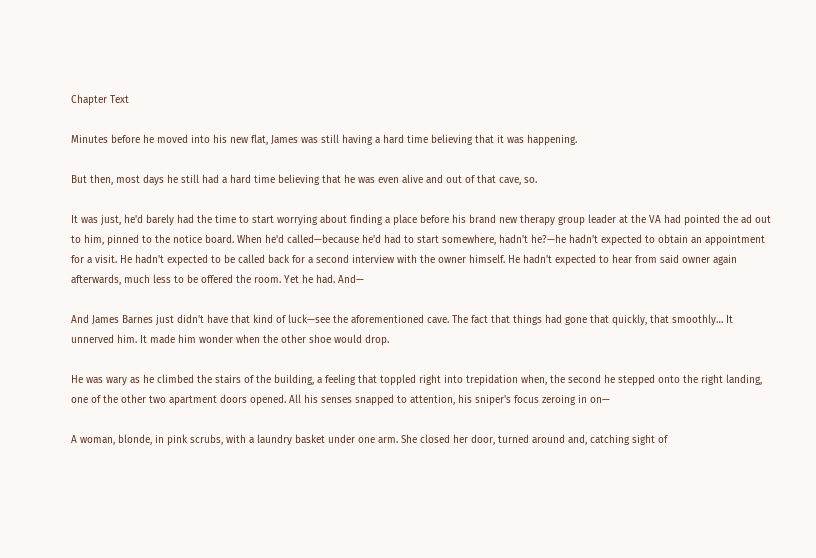Chapter Text

Minutes before he moved into his new flat, James was still having a hard time believing that it was happening.

But then, most days he still had a hard time believing that he was even alive and out of that cave, so.

It was just, he'd barely had the time to start worrying about finding a place before his brand new therapy group leader at the VA had pointed the ad out to him, pinned to the notice board. When he'd called—because he'd had to start somewhere, hadn't he?—he hadn't expected to obtain an appointment for a visit. He hadn't expected to be called back for a second interview with the owner himself. He hadn't expected to hear from said owner again afterwards, much less to be offered the room. Yet he had. And—

And James Barnes just didn't have that kind of luck—see the aforementioned cave. The fact that things had gone that quickly, that smoothly… It unnerved him. It made him wonder when the other shoe would drop.

He was wary as he climbed the stairs of the building, a feeling that toppled right into trepidation when, the second he stepped onto the right landing, one of the other two apartment doors opened. All his senses snapped to attention, his sniper's focus zeroing in on—

A woman, blonde, in pink scrubs, with a laundry basket under one arm. She closed her door, turned around and, catching sight of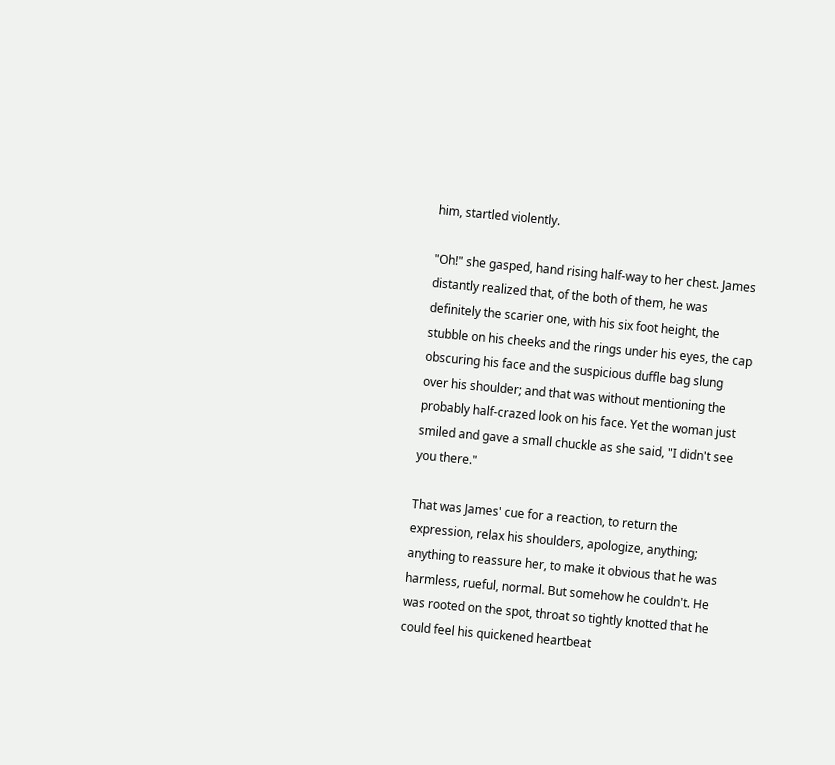him, startled violently.

"Oh!" she gasped, hand rising half-way to her chest. James distantly realized that, of the both of them, he was definitely the scarier one, with his six foot height, the stubble on his cheeks and the rings under his eyes, the cap obscuring his face and the suspicious duffle bag slung over his shoulder; and that was without mentioning the probably half-crazed look on his face. Yet the woman just smiled and gave a small chuckle as she said, "I didn't see you there."

That was James' cue for a reaction, to return the expression, relax his shoulders, apologize, anything; anything to reassure her, to make it obvious that he was harmless, rueful, normal. But somehow he couldn't. He was rooted on the spot, throat so tightly knotted that he could feel his quickened heartbeat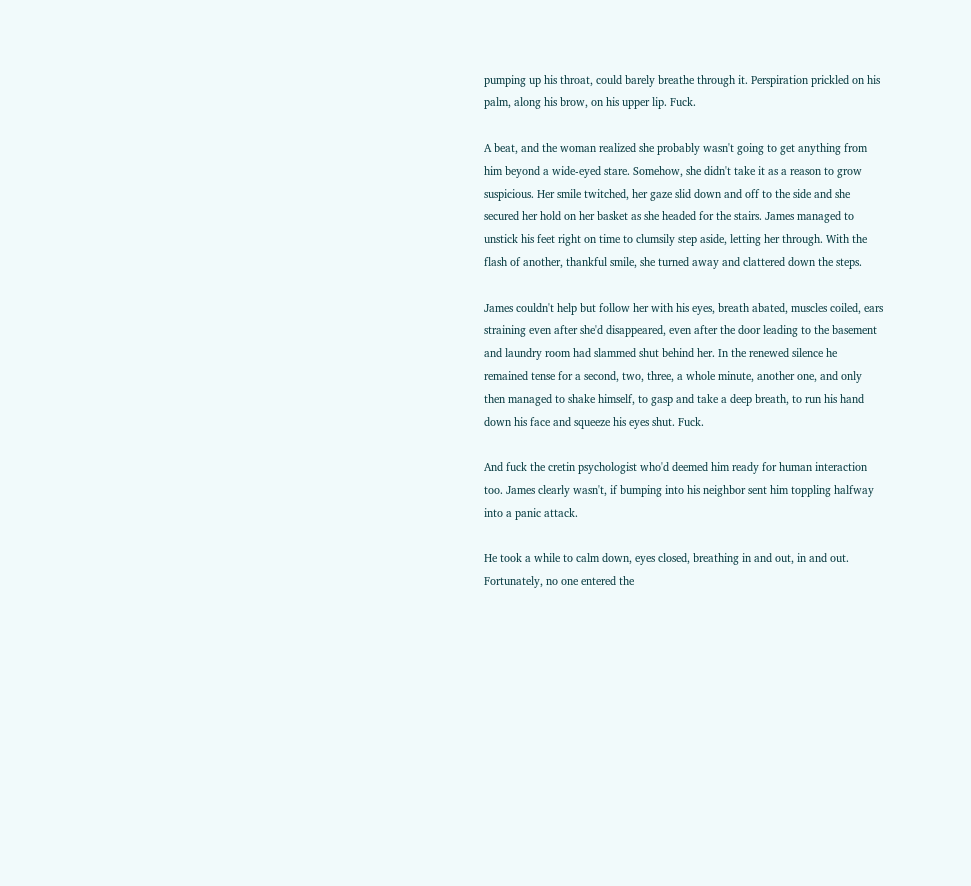pumping up his throat, could barely breathe through it. Perspiration prickled on his palm, along his brow, on his upper lip. Fuck.

A beat, and the woman realized she probably wasn't going to get anything from him beyond a wide-eyed stare. Somehow, she didn't take it as a reason to grow suspicious. Her smile twitched, her gaze slid down and off to the side and she secured her hold on her basket as she headed for the stairs. James managed to unstick his feet right on time to clumsily step aside, letting her through. With the flash of another, thankful smile, she turned away and clattered down the steps.

James couldn't help but follow her with his eyes, breath abated, muscles coiled, ears straining even after she'd disappeared, even after the door leading to the basement and laundry room had slammed shut behind her. In the renewed silence he remained tense for a second, two, three, a whole minute, another one, and only then managed to shake himself, to gasp and take a deep breath, to run his hand down his face and squeeze his eyes shut. Fuck.

And fuck the cretin psychologist who'd deemed him ready for human interaction too. James clearly wasn't, if bumping into his neighbor sent him toppling halfway into a panic attack.

He took a while to calm down, eyes closed, breathing in and out, in and out. Fortunately, no one entered the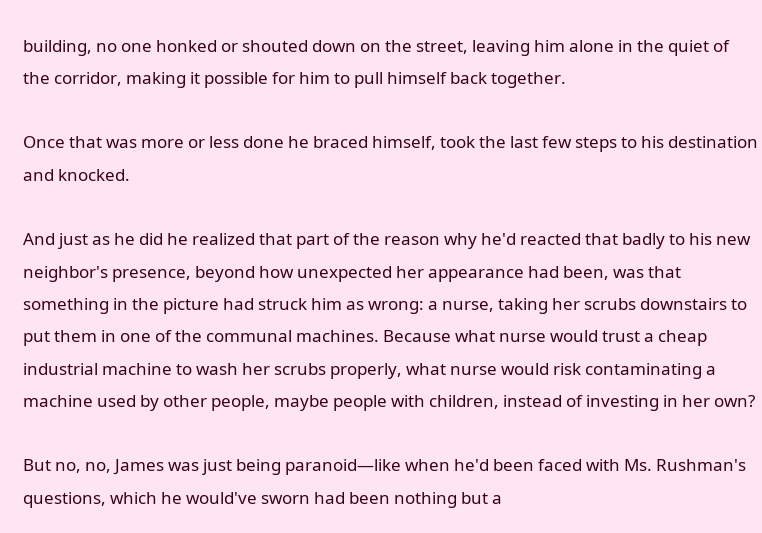building, no one honked or shouted down on the street, leaving him alone in the quiet of the corridor, making it possible for him to pull himself back together.

Once that was more or less done he braced himself, took the last few steps to his destination and knocked.

And just as he did he realized that part of the reason why he'd reacted that badly to his new neighbor's presence, beyond how unexpected her appearance had been, was that something in the picture had struck him as wrong: a nurse, taking her scrubs downstairs to put them in one of the communal machines. Because what nurse would trust a cheap industrial machine to wash her scrubs properly, what nurse would risk contaminating a machine used by other people, maybe people with children, instead of investing in her own?

But no, no, James was just being paranoid—like when he'd been faced with Ms. Rushman's questions, which he would've sworn had been nothing but a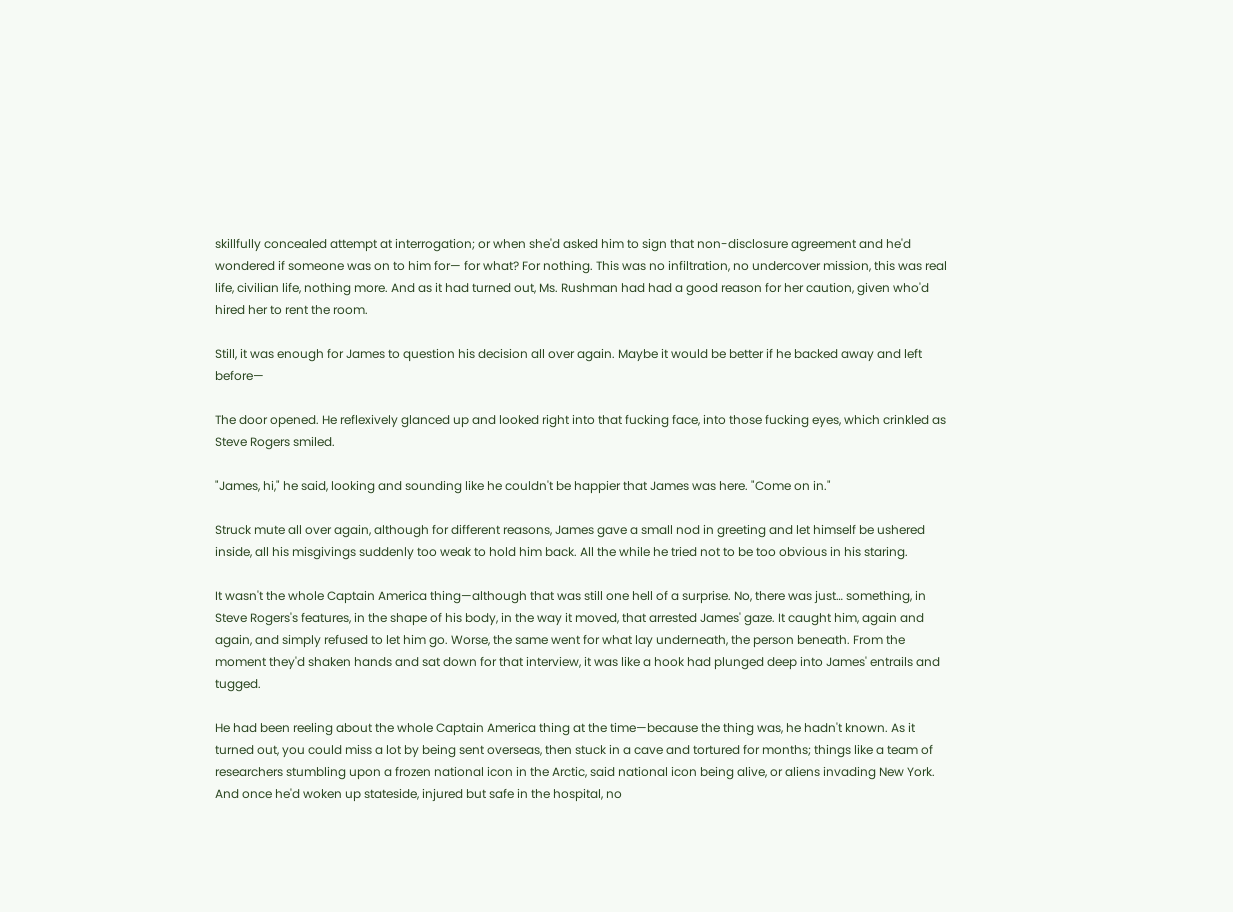skillfully concealed attempt at interrogation; or when she'd asked him to sign that non-disclosure agreement and he'd wondered if someone was on to him for— for what? For nothing. This was no infiltration, no undercover mission, this was real life, civilian life, nothing more. And as it had turned out, Ms. Rushman had had a good reason for her caution, given who'd hired her to rent the room.

Still, it was enough for James to question his decision all over again. Maybe it would be better if he backed away and left before—

The door opened. He reflexively glanced up and looked right into that fucking face, into those fucking eyes, which crinkled as Steve Rogers smiled.

"James, hi," he said, looking and sounding like he couldn't be happier that James was here. "Come on in."

Struck mute all over again, although for different reasons, James gave a small nod in greeting and let himself be ushered inside, all his misgivings suddenly too weak to hold him back. All the while he tried not to be too obvious in his staring.

It wasn't the whole Captain America thing—although that was still one hell of a surprise. No, there was just… something, in Steve Rogers's features, in the shape of his body, in the way it moved, that arrested James' gaze. It caught him, again and again, and simply refused to let him go. Worse, the same went for what lay underneath, the person beneath. From the moment they'd shaken hands and sat down for that interview, it was like a hook had plunged deep into James' entrails and tugged.

He had been reeling about the whole Captain America thing at the time—because the thing was, he hadn't known. As it turned out, you could miss a lot by being sent overseas, then stuck in a cave and tortured for months; things like a team of researchers stumbling upon a frozen national icon in the Arctic, said national icon being alive, or aliens invading New York. And once he'd woken up stateside, injured but safe in the hospital, no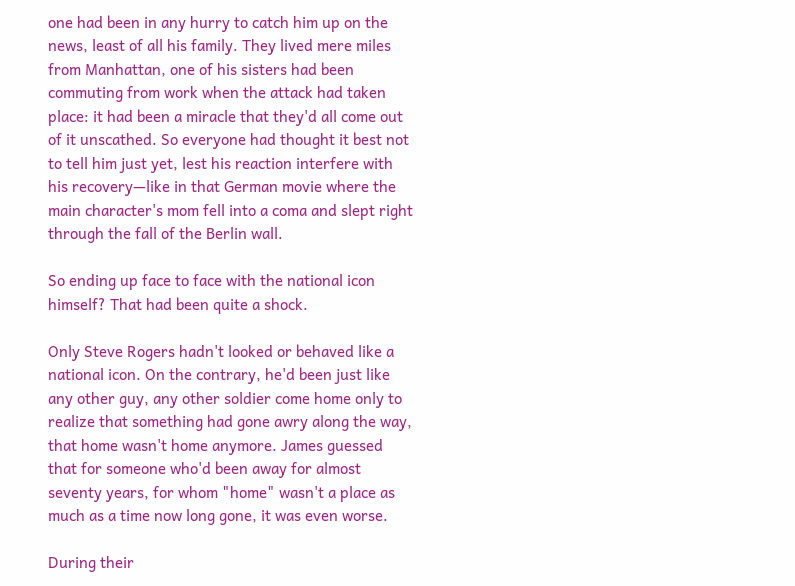one had been in any hurry to catch him up on the news, least of all his family. They lived mere miles from Manhattan, one of his sisters had been commuting from work when the attack had taken place: it had been a miracle that they'd all come out of it unscathed. So everyone had thought it best not to tell him just yet, lest his reaction interfere with his recovery—like in that German movie where the main character's mom fell into a coma and slept right through the fall of the Berlin wall.

So ending up face to face with the national icon himself? That had been quite a shock.

Only Steve Rogers hadn't looked or behaved like a national icon. On the contrary, he'd been just like any other guy, any other soldier come home only to realize that something had gone awry along the way, that home wasn't home anymore. James guessed that for someone who'd been away for almost seventy years, for whom "home" wasn't a place as much as a time now long gone, it was even worse.

During their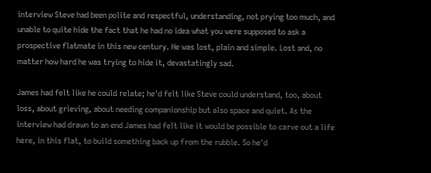interview Steve had been polite and respectful, understanding, not prying too much, and unable to quite hide the fact that he had no idea what you were supposed to ask a prospective flatmate in this new century. He was lost, plain and simple. Lost and, no matter how hard he was trying to hide it, devastatingly sad.

James had felt like he could relate; he'd felt like Steve could understand, too, about loss, about grieving, about needing companionship but also space and quiet. As the interview had drawn to an end James had felt like it would be possible to carve out a life here, in this flat, to build something back up from the rubble. So he'd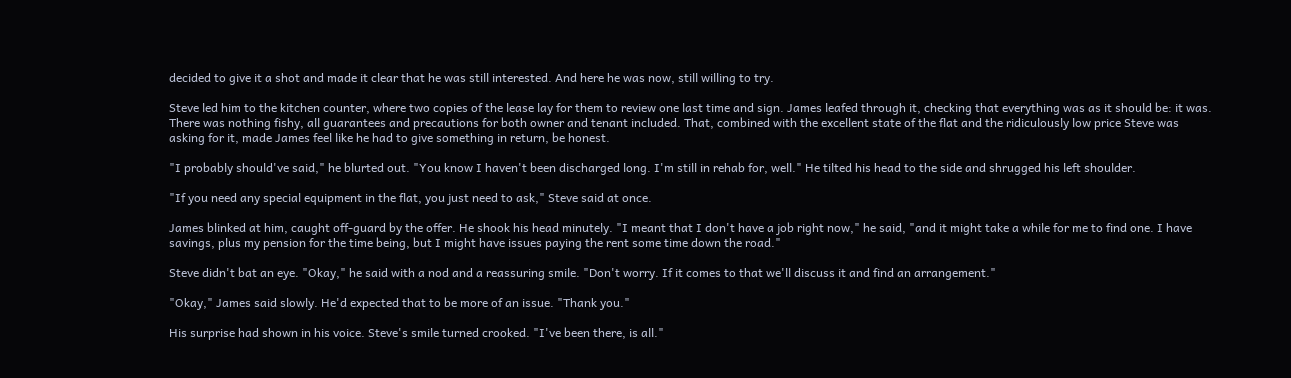decided to give it a shot and made it clear that he was still interested. And here he was now, still willing to try.

Steve led him to the kitchen counter, where two copies of the lease lay for them to review one last time and sign. James leafed through it, checking that everything was as it should be: it was. There was nothing fishy, all guarantees and precautions for both owner and tenant included. That, combined with the excellent state of the flat and the ridiculously low price Steve was asking for it, made James feel like he had to give something in return, be honest.

"I probably should've said," he blurted out. "You know I haven't been discharged long. I'm still in rehab for, well." He tilted his head to the side and shrugged his left shoulder.

"If you need any special equipment in the flat, you just need to ask," Steve said at once.

James blinked at him, caught off-guard by the offer. He shook his head minutely. "I meant that I don't have a job right now," he said, "and it might take a while for me to find one. I have savings, plus my pension for the time being, but I might have issues paying the rent some time down the road."

Steve didn't bat an eye. "Okay," he said with a nod and a reassuring smile. "Don't worry. If it comes to that we'll discuss it and find an arrangement."

"Okay," James said slowly. He'd expected that to be more of an issue. "Thank you."

His surprise had shown in his voice. Steve's smile turned crooked. "I've been there, is all."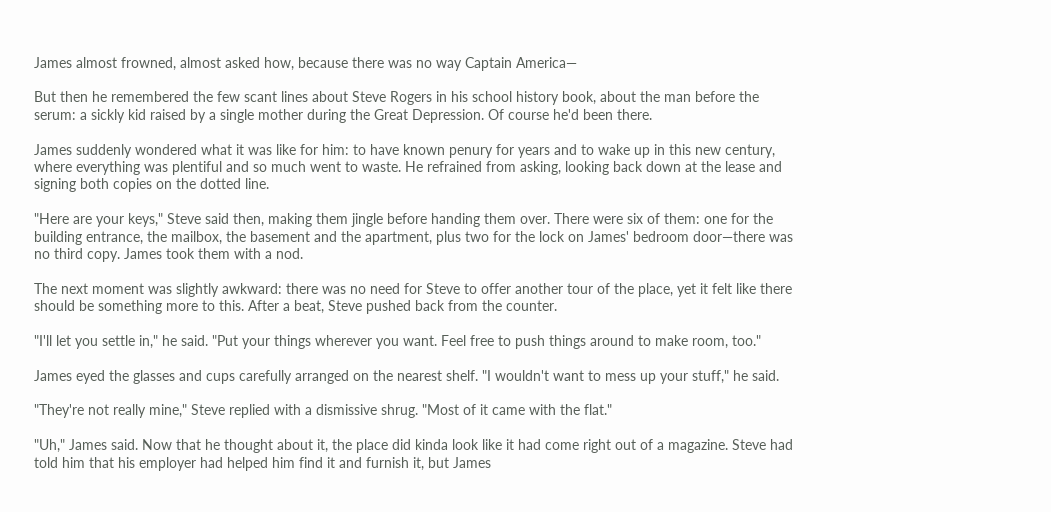James almost frowned, almost asked how, because there was no way Captain America—

But then he remembered the few scant lines about Steve Rogers in his school history book, about the man before the serum: a sickly kid raised by a single mother during the Great Depression. Of course he'd been there.

James suddenly wondered what it was like for him: to have known penury for years and to wake up in this new century, where everything was plentiful and so much went to waste. He refrained from asking, looking back down at the lease and signing both copies on the dotted line.

"Here are your keys," Steve said then, making them jingle before handing them over. There were six of them: one for the building entrance, the mailbox, the basement and the apartment, plus two for the lock on James' bedroom door—there was no third copy. James took them with a nod.

The next moment was slightly awkward: there was no need for Steve to offer another tour of the place, yet it felt like there should be something more to this. After a beat, Steve pushed back from the counter.

"I'll let you settle in," he said. "Put your things wherever you want. Feel free to push things around to make room, too."

James eyed the glasses and cups carefully arranged on the nearest shelf. "I wouldn't want to mess up your stuff," he said.

"They're not really mine," Steve replied with a dismissive shrug. "Most of it came with the flat."

"Uh," James said. Now that he thought about it, the place did kinda look like it had come right out of a magazine. Steve had told him that his employer had helped him find it and furnish it, but James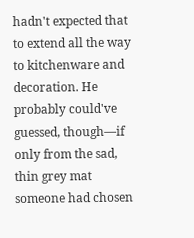hadn't expected that to extend all the way to kitchenware and decoration. He probably could've guessed, though—if only from the sad, thin grey mat someone had chosen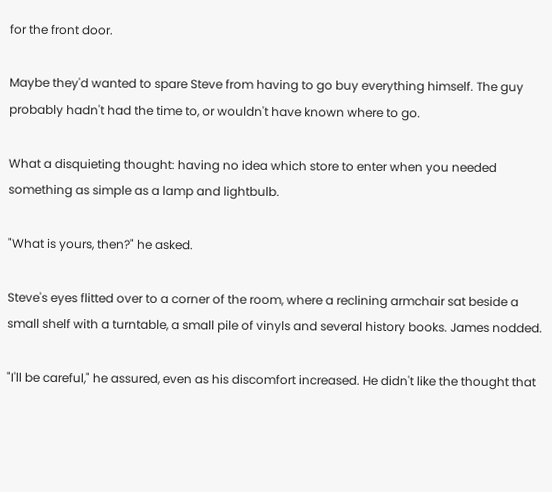for the front door.

Maybe they'd wanted to spare Steve from having to go buy everything himself. The guy probably hadn't had the time to, or wouldn't have known where to go.

What a disquieting thought: having no idea which store to enter when you needed something as simple as a lamp and lightbulb.

"What is yours, then?" he asked.

Steve's eyes flitted over to a corner of the room, where a reclining armchair sat beside a small shelf with a turntable, a small pile of vinyls and several history books. James nodded.

"I'll be careful," he assured, even as his discomfort increased. He didn't like the thought that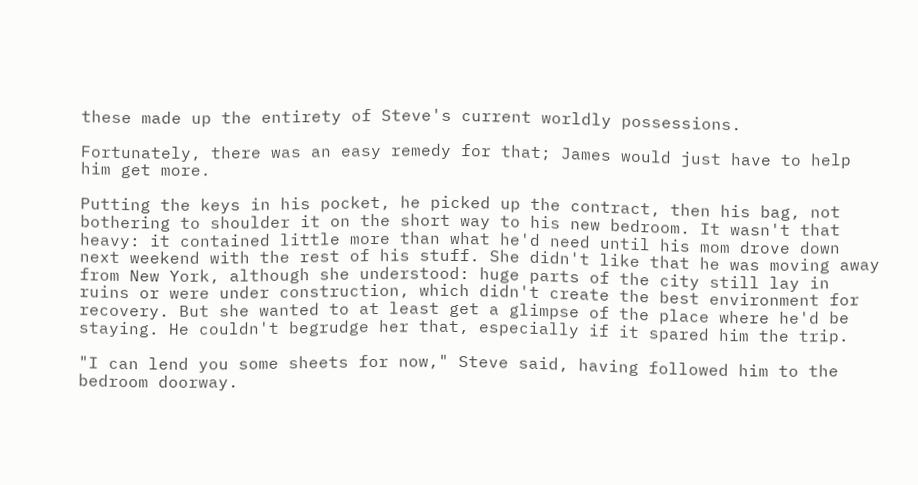these made up the entirety of Steve's current worldly possessions.

Fortunately, there was an easy remedy for that; James would just have to help him get more.

Putting the keys in his pocket, he picked up the contract, then his bag, not bothering to shoulder it on the short way to his new bedroom. It wasn't that heavy: it contained little more than what he'd need until his mom drove down next weekend with the rest of his stuff. She didn't like that he was moving away from New York, although she understood: huge parts of the city still lay in ruins or were under construction, which didn't create the best environment for recovery. But she wanted to at least get a glimpse of the place where he'd be staying. He couldn't begrudge her that, especially if it spared him the trip.

"I can lend you some sheets for now," Steve said, having followed him to the bedroom doorway.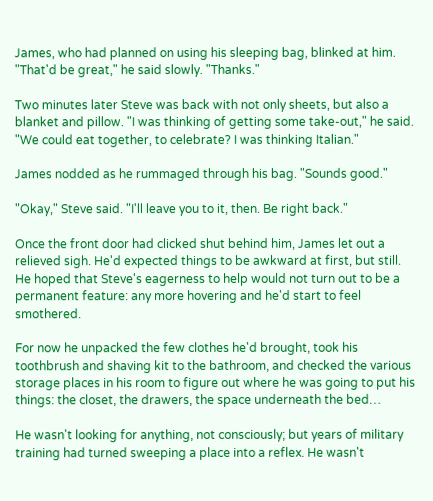James, who had planned on using his sleeping bag, blinked at him. "That'd be great," he said slowly. "Thanks."

Two minutes later Steve was back with not only sheets, but also a blanket and pillow. "I was thinking of getting some take-out," he said. "We could eat together, to celebrate? I was thinking Italian."

James nodded as he rummaged through his bag. "Sounds good."

"Okay," Steve said. "I'll leave you to it, then. Be right back."

Once the front door had clicked shut behind him, James let out a relieved sigh. He'd expected things to be awkward at first, but still. He hoped that Steve's eagerness to help would not turn out to be a permanent feature: any more hovering and he'd start to feel smothered.

For now he unpacked the few clothes he'd brought, took his toothbrush and shaving kit to the bathroom, and checked the various storage places in his room to figure out where he was going to put his things: the closet, the drawers, the space underneath the bed…

He wasn't looking for anything, not consciously; but years of military training had turned sweeping a place into a reflex. He wasn't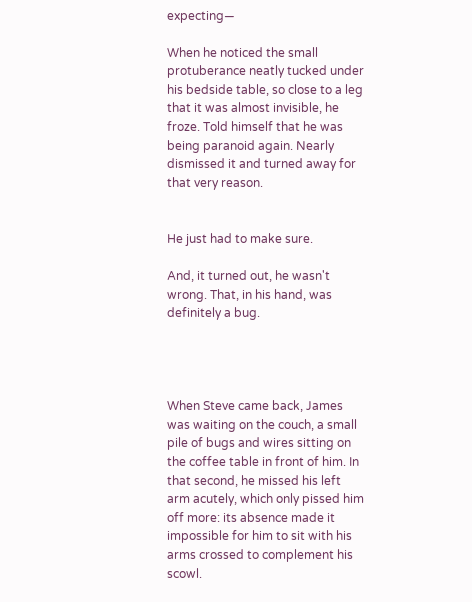expecting—

When he noticed the small protuberance neatly tucked under his bedside table, so close to a leg that it was almost invisible, he froze. Told himself that he was being paranoid again. Nearly dismissed it and turned away for that very reason.


He just had to make sure.

And, it turned out, he wasn't wrong. That, in his hand, was definitely a bug.




When Steve came back, James was waiting on the couch, a small pile of bugs and wires sitting on the coffee table in front of him. In that second, he missed his left arm acutely, which only pissed him off more: its absence made it impossible for him to sit with his arms crossed to complement his scowl.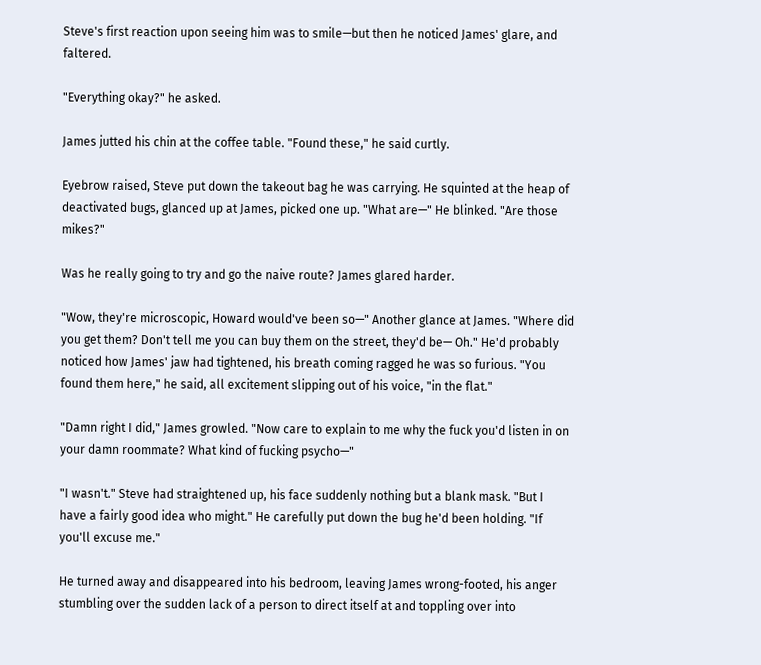Steve's first reaction upon seeing him was to smile—but then he noticed James' glare, and faltered.

"Everything okay?" he asked.

James jutted his chin at the coffee table. "Found these," he said curtly.

Eyebrow raised, Steve put down the takeout bag he was carrying. He squinted at the heap of deactivated bugs, glanced up at James, picked one up. "What are—" He blinked. "Are those mikes?"

Was he really going to try and go the naive route? James glared harder.

"Wow, they're microscopic, Howard would've been so—" Another glance at James. "Where did you get them? Don't tell me you can buy them on the street, they'd be— Oh." He'd probably noticed how James' jaw had tightened, his breath coming ragged he was so furious. "You found them here," he said, all excitement slipping out of his voice, "in the flat."

"Damn right I did," James growled. "Now care to explain to me why the fuck you'd listen in on your damn roommate? What kind of fucking psycho—"

"I wasn't." Steve had straightened up, his face suddenly nothing but a blank mask. "But I have a fairly good idea who might." He carefully put down the bug he'd been holding. "If you'll excuse me."

He turned away and disappeared into his bedroom, leaving James wrong-footed, his anger stumbling over the sudden lack of a person to direct itself at and toppling over into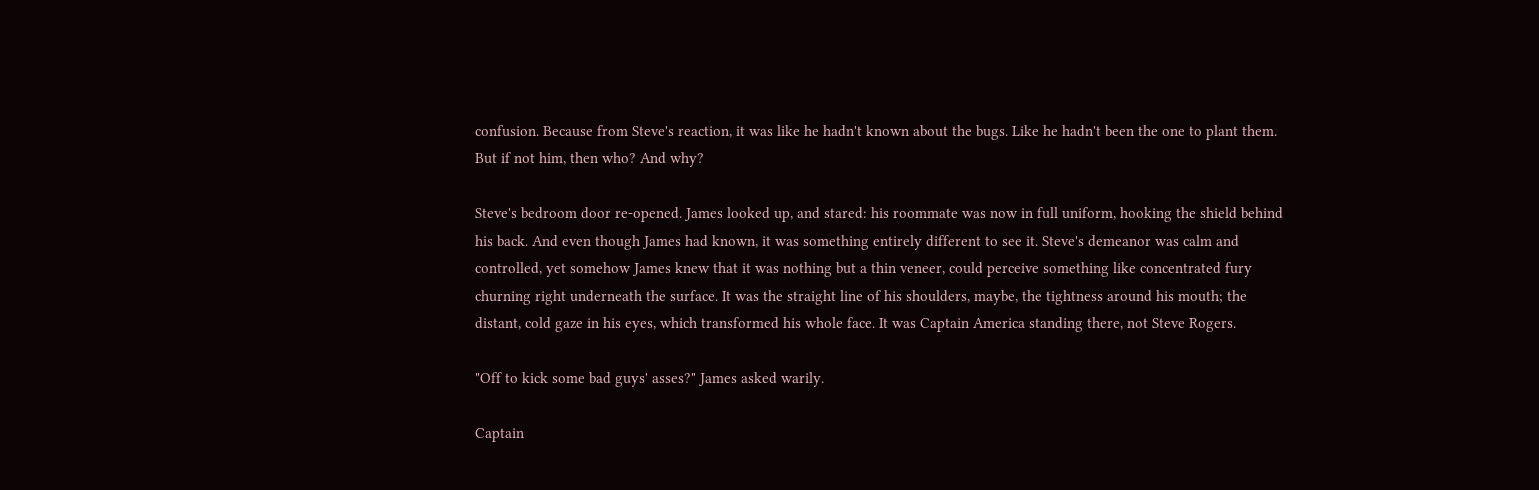confusion. Because from Steve's reaction, it was like he hadn't known about the bugs. Like he hadn't been the one to plant them. But if not him, then who? And why?

Steve's bedroom door re-opened. James looked up, and stared: his roommate was now in full uniform, hooking the shield behind his back. And even though James had known, it was something entirely different to see it. Steve's demeanor was calm and controlled, yet somehow James knew that it was nothing but a thin veneer, could perceive something like concentrated fury churning right underneath the surface. It was the straight line of his shoulders, maybe, the tightness around his mouth; the distant, cold gaze in his eyes, which transformed his whole face. It was Captain America standing there, not Steve Rogers.

"Off to kick some bad guys' asses?" James asked warily.

Captain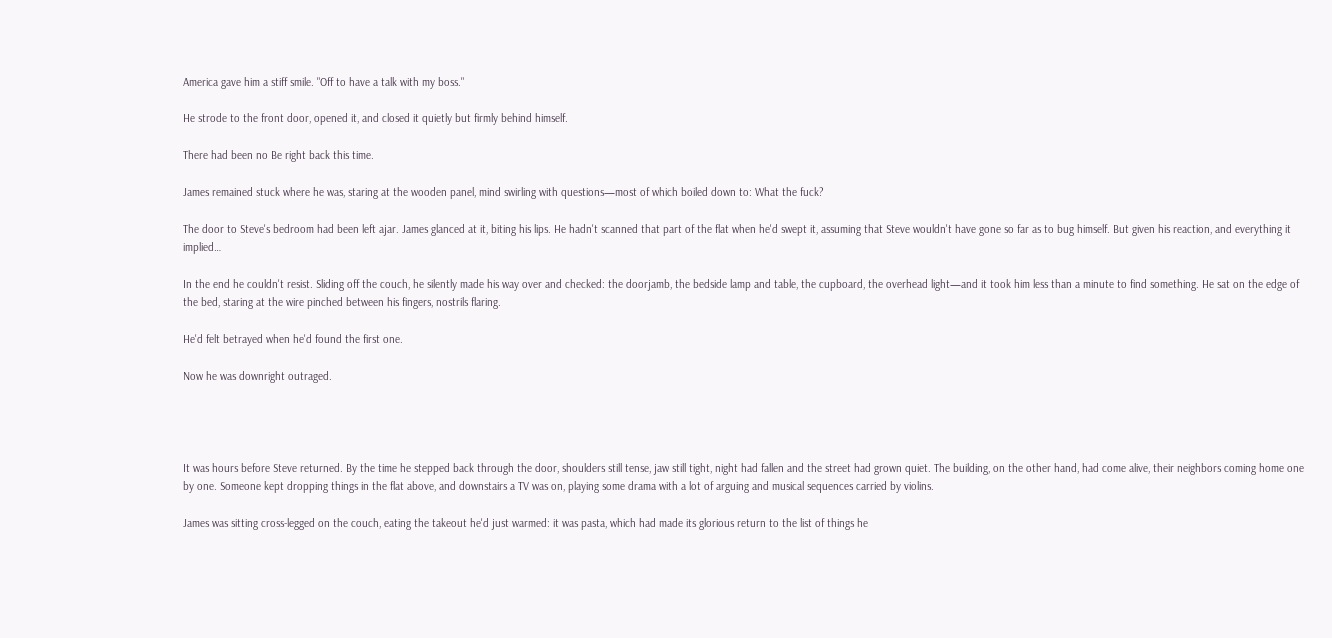America gave him a stiff smile. "Off to have a talk with my boss."

He strode to the front door, opened it, and closed it quietly but firmly behind himself.

There had been no Be right back this time.

James remained stuck where he was, staring at the wooden panel, mind swirling with questions—most of which boiled down to: What the fuck?

The door to Steve's bedroom had been left ajar. James glanced at it, biting his lips. He hadn't scanned that part of the flat when he'd swept it, assuming that Steve wouldn't have gone so far as to bug himself. But given his reaction, and everything it implied…

In the end he couldn't resist. Sliding off the couch, he silently made his way over and checked: the doorjamb, the bedside lamp and table, the cupboard, the overhead light—and it took him less than a minute to find something. He sat on the edge of the bed, staring at the wire pinched between his fingers, nostrils flaring.

He'd felt betrayed when he'd found the first one.

Now he was downright outraged.




It was hours before Steve returned. By the time he stepped back through the door, shoulders still tense, jaw still tight, night had fallen and the street had grown quiet. The building, on the other hand, had come alive, their neighbors coming home one by one. Someone kept dropping things in the flat above, and downstairs a TV was on, playing some drama with a lot of arguing and musical sequences carried by violins.

James was sitting cross-legged on the couch, eating the takeout he'd just warmed: it was pasta, which had made its glorious return to the list of things he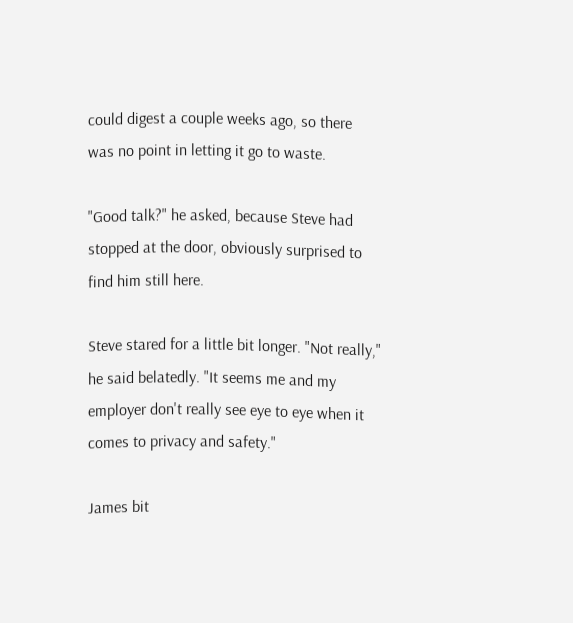could digest a couple weeks ago, so there was no point in letting it go to waste.

"Good talk?" he asked, because Steve had stopped at the door, obviously surprised to find him still here.

Steve stared for a little bit longer. "Not really," he said belatedly. "It seems me and my employer don't really see eye to eye when it comes to privacy and safety."

James bit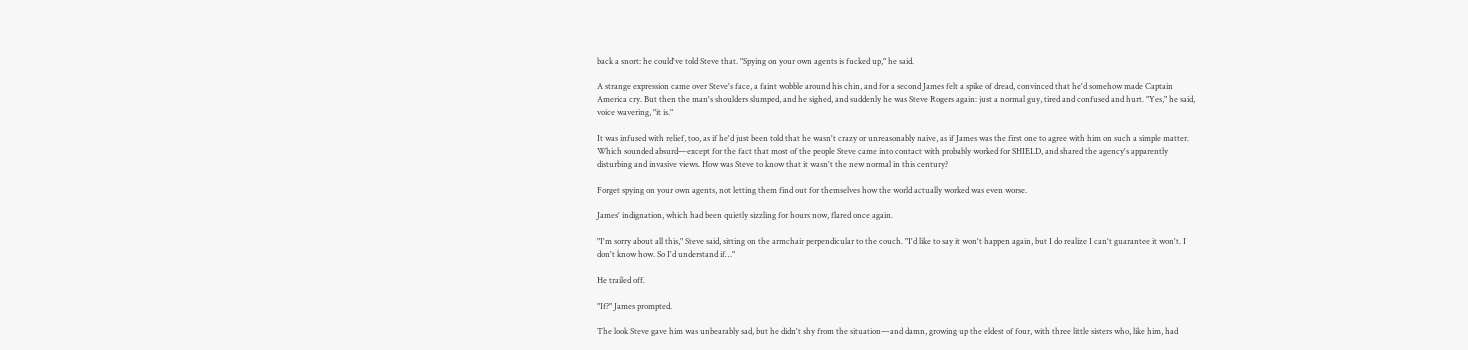back a snort: he could've told Steve that. "Spying on your own agents is fucked up," he said.

A strange expression came over Steve's face, a faint wobble around his chin, and for a second James felt a spike of dread, convinced that he'd somehow made Captain America cry. But then the man's shoulders slumped, and he sighed, and suddenly he was Steve Rogers again: just a normal guy, tired and confused and hurt. "Yes," he said, voice wavering, "it is."

It was infused with relief, too, as if he'd just been told that he wasn't crazy or unreasonably naive, as if James was the first one to agree with him on such a simple matter. Which sounded absurd—except for the fact that most of the people Steve came into contact with probably worked for SHIELD, and shared the agency's apparently disturbing and invasive views. How was Steve to know that it wasn't the new normal in this century?

Forget spying on your own agents, not letting them find out for themselves how the world actually worked was even worse.

James' indignation, which had been quietly sizzling for hours now, flared once again.

"I'm sorry about all this," Steve said, sitting on the armchair perpendicular to the couch. "I'd like to say it won't happen again, but I do realize I can't guarantee it won't. I don't know how. So I'd understand if…"

He trailed off.

"If?" James prompted.

The look Steve gave him was unbearably sad, but he didn't shy from the situation—and damn, growing up the eldest of four, with three little sisters who, like him, had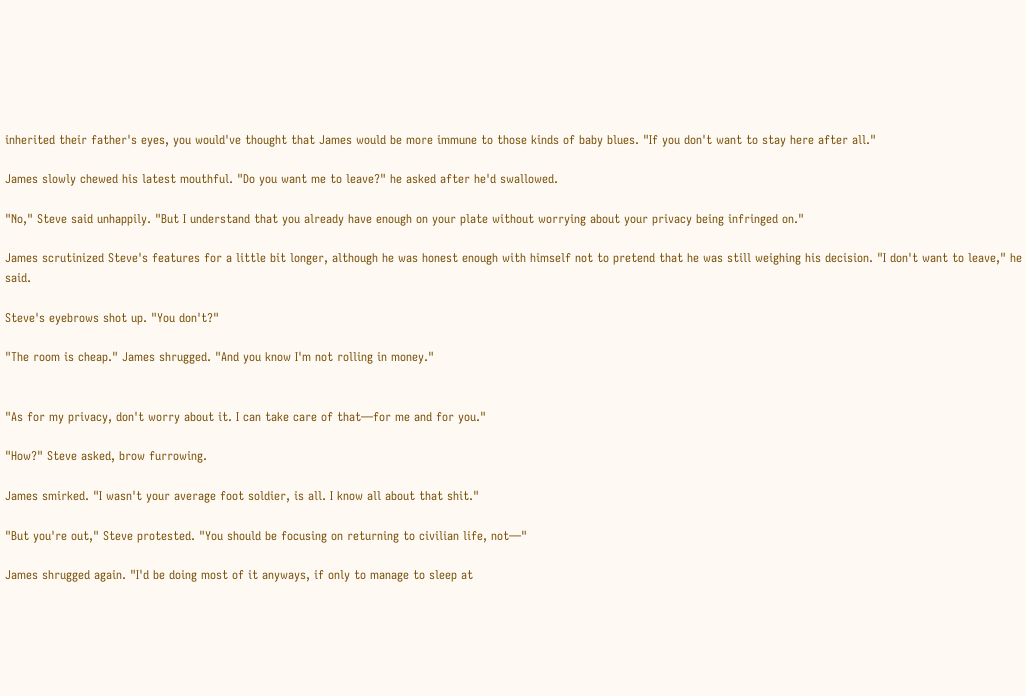inherited their father's eyes, you would've thought that James would be more immune to those kinds of baby blues. "If you don't want to stay here after all."

James slowly chewed his latest mouthful. "Do you want me to leave?" he asked after he'd swallowed.

"No," Steve said unhappily. "But I understand that you already have enough on your plate without worrying about your privacy being infringed on."

James scrutinized Steve's features for a little bit longer, although he was honest enough with himself not to pretend that he was still weighing his decision. "I don't want to leave," he said.

Steve's eyebrows shot up. "You don't?"

"The room is cheap." James shrugged. "And you know I'm not rolling in money."


"As for my privacy, don't worry about it. I can take care of that—for me and for you."

"How?" Steve asked, brow furrowing.

James smirked. "I wasn't your average foot soldier, is all. I know all about that shit."

"But you're out," Steve protested. "You should be focusing on returning to civilian life, not—"

James shrugged again. "I'd be doing most of it anyways, if only to manage to sleep at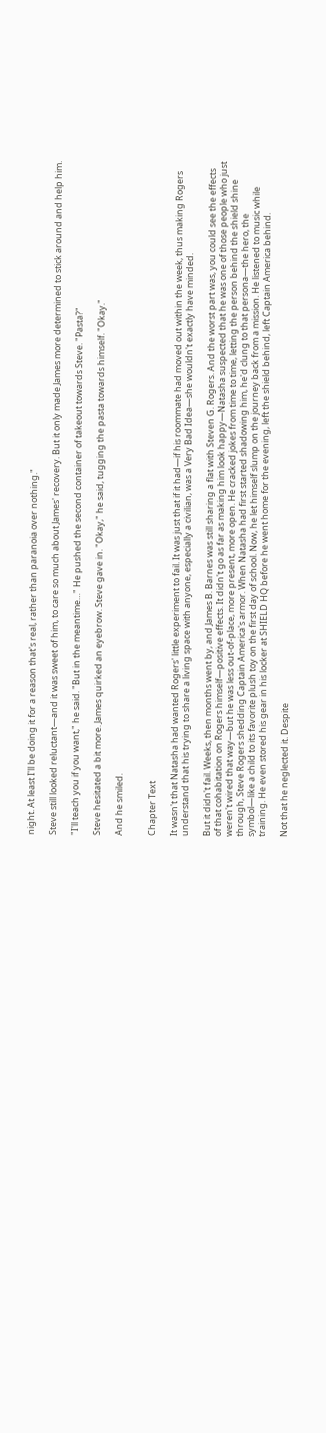night. At least I'll be doing it for a reason that's real, rather than paranoia over nothing."

Steve still looked reluctant—and it was sweet of him, to care so much about James' recovery. But it only made James more determined to stick around and help him.

"I'll teach you if you want," he said. "But in the meantime…" He pushed the second container of takeout towards Steve. "Pasta?"

Steve hesitated a bit more. James quirked an eyebrow. Steve gave in. "Okay," he said, tugging the pasta towards himself. "Okay."

And he smiled.


Chapter Text

It wasn't that Natasha had wanted Rogers' little experiment to fail. It was just that if it had—if his roommate had moved out within the week, thus making Rogers understand that his trying to share a living space with anyone, especially a civilian, was a Very Bad Idea—she wouldn't exactly have minded.

But it didn't fail. Weeks, then months went by, and James B. Barnes was still sharing a flat with Steven G. Rogers. And the worst part was, you could see the effects of that cohabitation on Rogers himself—positive effects. It didn't go as far as making him look happy—Natasha suspected that he was one of those people who just weren't wired that way—but he was less out-of-place, more present, more open. He cracked jokes from time to time, letting the person behind the shield shine through, Steve Rogers shedding Captain America's armor. When Natasha had first started shadowing him, he'd clung to that persona—the hero, the symbol—like a child to its favorite plush toy on the first day of school. Now, he let himself slump on the journey back from a mission. He listened to music while training. He even stored his gear in his locker at SHIELD HQ before he went home for the evening, left the shield behind, left Captain America behind.

Not that he neglected it. Despite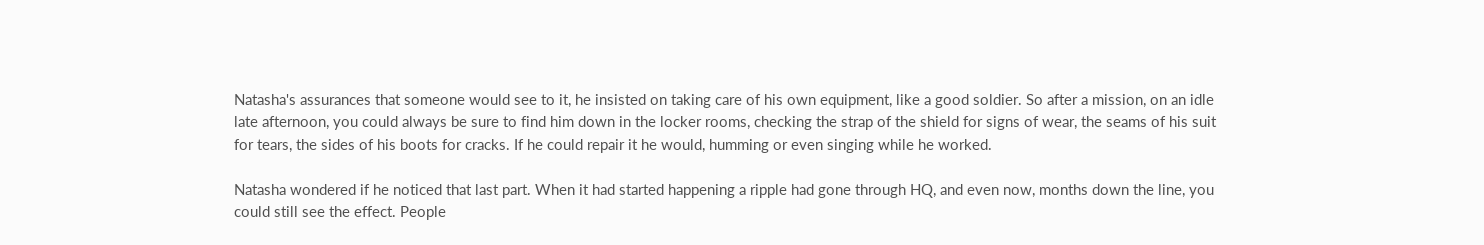Natasha's assurances that someone would see to it, he insisted on taking care of his own equipment, like a good soldier. So after a mission, on an idle late afternoon, you could always be sure to find him down in the locker rooms, checking the strap of the shield for signs of wear, the seams of his suit for tears, the sides of his boots for cracks. If he could repair it he would, humming or even singing while he worked.

Natasha wondered if he noticed that last part. When it had started happening a ripple had gone through HQ, and even now, months down the line, you could still see the effect. People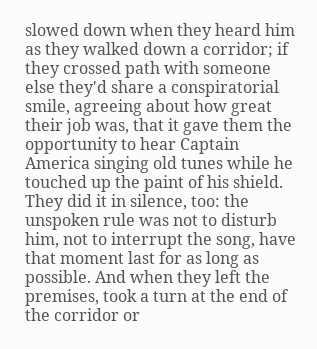slowed down when they heard him as they walked down a corridor; if they crossed path with someone else they'd share a conspiratorial smile, agreeing about how great their job was, that it gave them the opportunity to hear Captain America singing old tunes while he touched up the paint of his shield. They did it in silence, too: the unspoken rule was not to disturb him, not to interrupt the song, have that moment last for as long as possible. And when they left the premises, took a turn at the end of the corridor or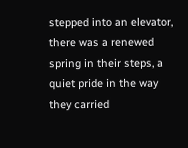stepped into an elevator, there was a renewed spring in their steps, a quiet pride in the way they carried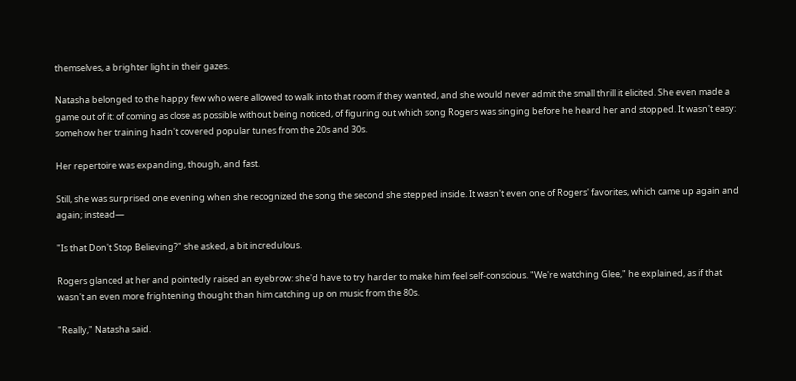themselves, a brighter light in their gazes.

Natasha belonged to the happy few who were allowed to walk into that room if they wanted, and she would never admit the small thrill it elicited. She even made a game out of it: of coming as close as possible without being noticed, of figuring out which song Rogers was singing before he heard her and stopped. It wasn't easy: somehow her training hadn't covered popular tunes from the 20s and 30s.

Her repertoire was expanding, though, and fast.

Still, she was surprised one evening when she recognized the song the second she stepped inside. It wasn't even one of Rogers' favorites, which came up again and again; instead—

"Is that Don't Stop Believing?" she asked, a bit incredulous.

Rogers glanced at her and pointedly raised an eyebrow: she'd have to try harder to make him feel self-conscious. "We're watching Glee," he explained, as if that wasn't an even more frightening thought than him catching up on music from the 80s.

"Really," Natasha said.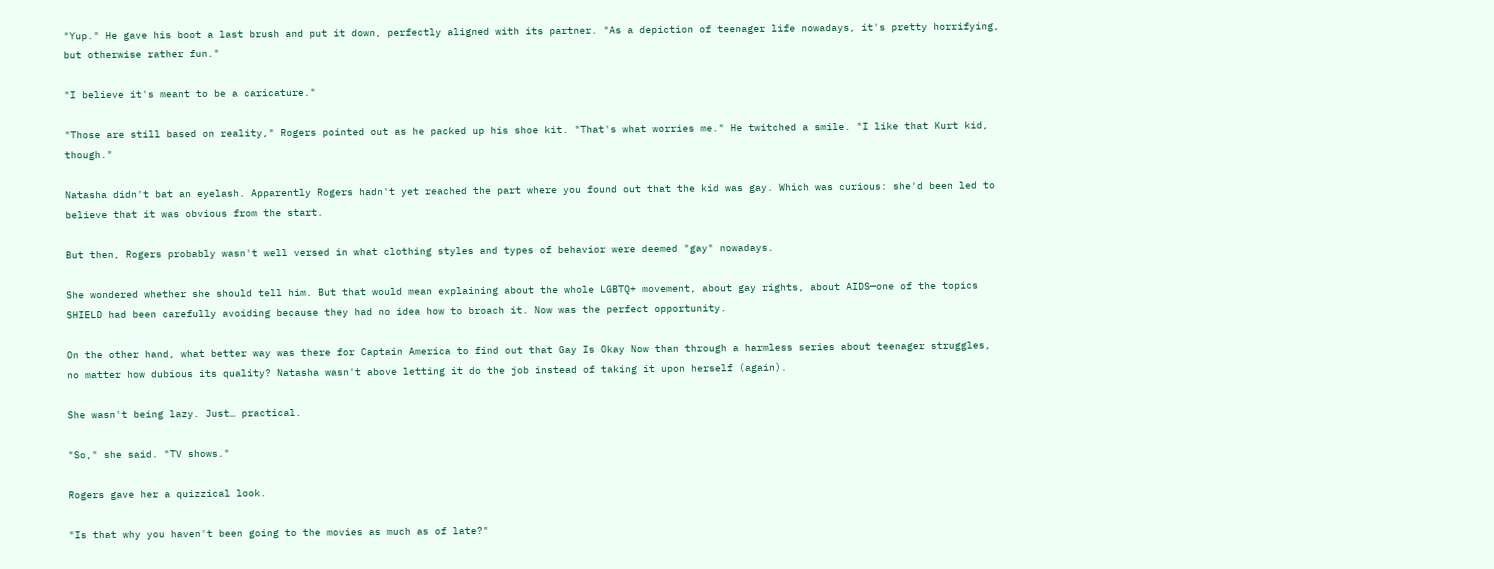"Yup." He gave his boot a last brush and put it down, perfectly aligned with its partner. "As a depiction of teenager life nowadays, it's pretty horrifying, but otherwise rather fun."

"I believe it's meant to be a caricature."

"Those are still based on reality," Rogers pointed out as he packed up his shoe kit. "That's what worries me." He twitched a smile. "I like that Kurt kid, though."

Natasha didn't bat an eyelash. Apparently Rogers hadn't yet reached the part where you found out that the kid was gay. Which was curious: she'd been led to believe that it was obvious from the start.

But then, Rogers probably wasn't well versed in what clothing styles and types of behavior were deemed "gay" nowadays.

She wondered whether she should tell him. But that would mean explaining about the whole LGBTQ+ movement, about gay rights, about AIDS—one of the topics SHIELD had been carefully avoiding because they had no idea how to broach it. Now was the perfect opportunity.

On the other hand, what better way was there for Captain America to find out that Gay Is Okay Now than through a harmless series about teenager struggles, no matter how dubious its quality? Natasha wasn't above letting it do the job instead of taking it upon herself (again).

She wasn't being lazy. Just… practical.

"So," she said. "TV shows."

Rogers gave her a quizzical look.

"Is that why you haven't been going to the movies as much as of late?"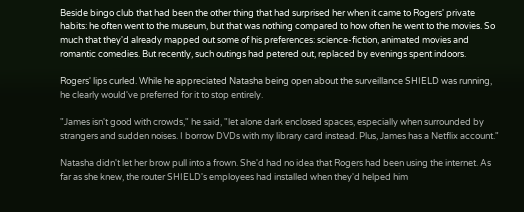Beside bingo club that had been the other thing that had surprised her when it came to Rogers' private habits: he often went to the museum, but that was nothing compared to how often he went to the movies. So much that they'd already mapped out some of his preferences: science-fiction, animated movies and romantic comedies. But recently, such outings had petered out, replaced by evenings spent indoors.

Rogers' lips curled. While he appreciated Natasha being open about the surveillance SHIELD was running, he clearly would've preferred for it to stop entirely.

"James isn't good with crowds," he said, "let alone dark enclosed spaces, especially when surrounded by strangers and sudden noises. I borrow DVDs with my library card instead. Plus, James has a Netflix account."

Natasha didn't let her brow pull into a frown. She'd had no idea that Rogers had been using the internet. As far as she knew, the router SHIELD's employees had installed when they'd helped him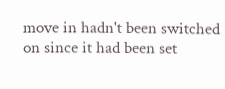move in hadn't been switched on since it had been set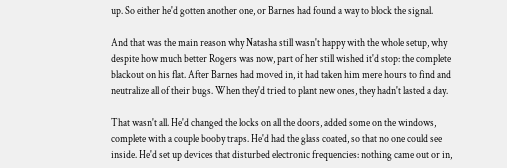up. So either he'd gotten another one, or Barnes had found a way to block the signal.

And that was the main reason why Natasha still wasn't happy with the whole setup, why despite how much better Rogers was now, part of her still wished it'd stop: the complete blackout on his flat. After Barnes had moved in, it had taken him mere hours to find and neutralize all of their bugs. When they'd tried to plant new ones, they hadn't lasted a day.

That wasn't all. He'd changed the locks on all the doors, added some on the windows, complete with a couple booby traps. He'd had the glass coated, so that no one could see inside. He'd set up devices that disturbed electronic frequencies: nothing came out or in,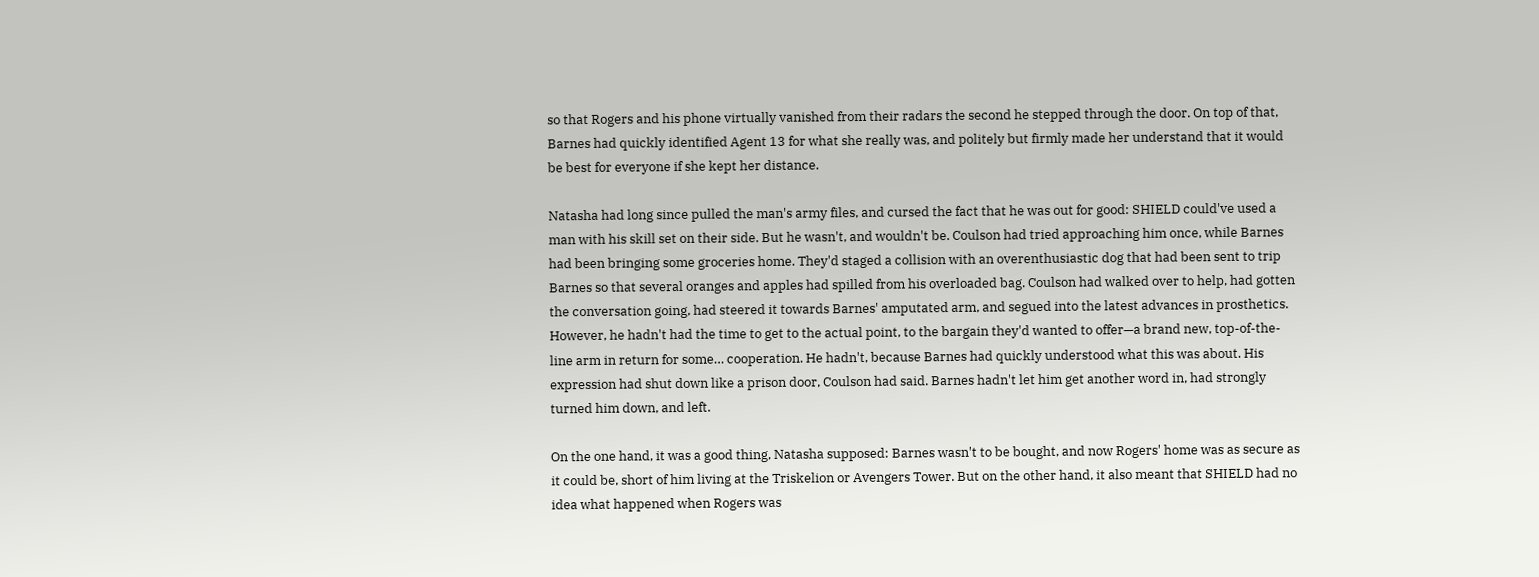so that Rogers and his phone virtually vanished from their radars the second he stepped through the door. On top of that, Barnes had quickly identified Agent 13 for what she really was, and politely but firmly made her understand that it would be best for everyone if she kept her distance.

Natasha had long since pulled the man's army files, and cursed the fact that he was out for good: SHIELD could've used a man with his skill set on their side. But he wasn't, and wouldn't be. Coulson had tried approaching him once, while Barnes had been bringing some groceries home. They'd staged a collision with an overenthusiastic dog that had been sent to trip Barnes so that several oranges and apples had spilled from his overloaded bag. Coulson had walked over to help, had gotten the conversation going, had steered it towards Barnes' amputated arm, and segued into the latest advances in prosthetics. However, he hadn't had the time to get to the actual point, to the bargain they'd wanted to offer—a brand new, top-of-the-line arm in return for some… cooperation. He hadn't, because Barnes had quickly understood what this was about. His expression had shut down like a prison door, Coulson had said. Barnes hadn't let him get another word in, had strongly turned him down, and left.

On the one hand, it was a good thing, Natasha supposed: Barnes wasn't to be bought, and now Rogers' home was as secure as it could be, short of him living at the Triskelion or Avengers Tower. But on the other hand, it also meant that SHIELD had no idea what happened when Rogers was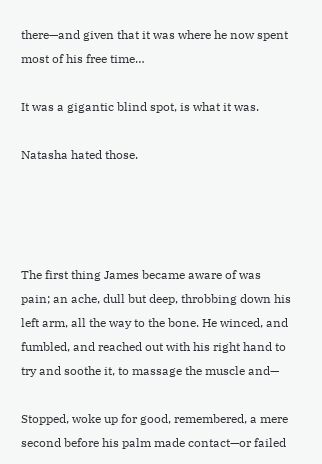there—and given that it was where he now spent most of his free time…

It was a gigantic blind spot, is what it was.

Natasha hated those.




The first thing James became aware of was pain; an ache, dull but deep, throbbing down his left arm, all the way to the bone. He winced, and fumbled, and reached out with his right hand to try and soothe it, to massage the muscle and—

Stopped, woke up for good, remembered, a mere second before his palm made contact—or failed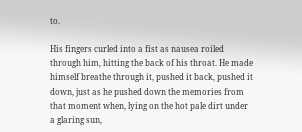to.

His fingers curled into a fist as nausea roiled through him, hitting the back of his throat. He made himself breathe through it, pushed it back, pushed it down, just as he pushed down the memories from that moment when, lying on the hot pale dirt under a glaring sun,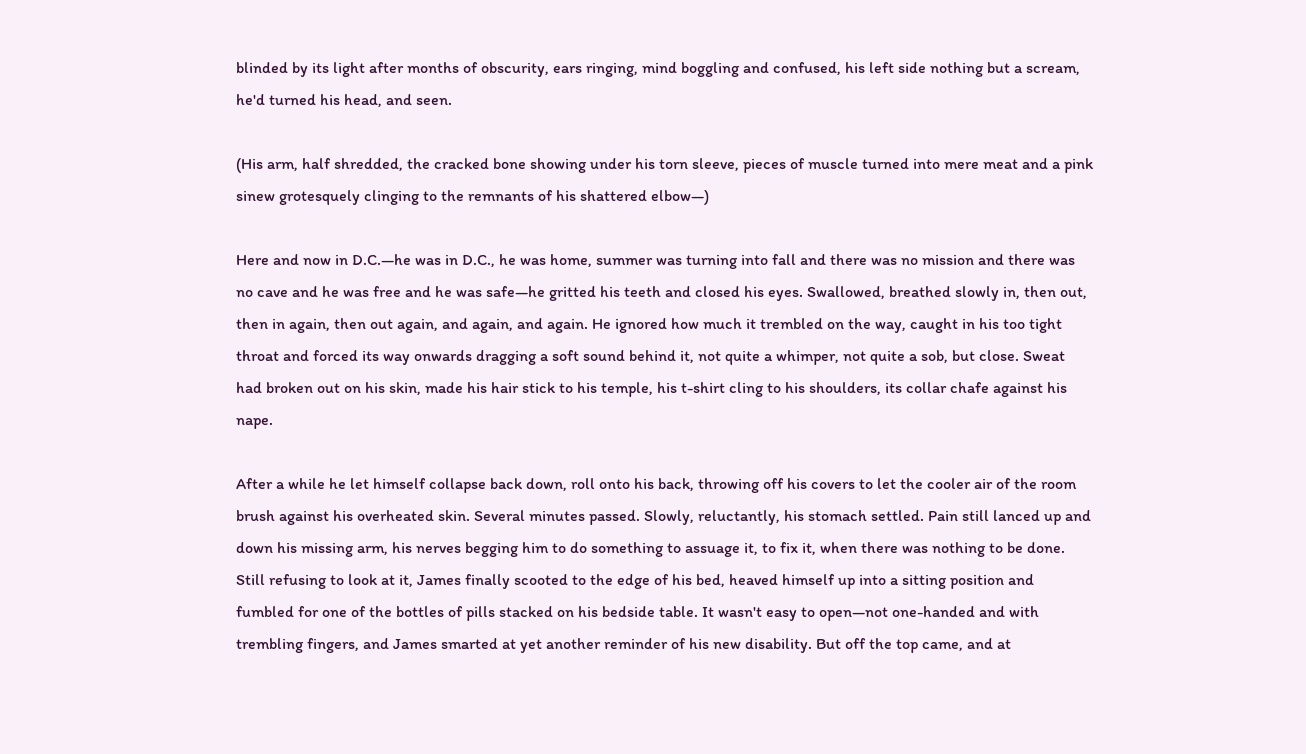blinded by its light after months of obscurity, ears ringing, mind boggling and confused, his left side nothing but a scream, he'd turned his head, and seen.

(His arm, half shredded, the cracked bone showing under his torn sleeve, pieces of muscle turned into mere meat and a pink sinew grotesquely clinging to the remnants of his shattered elbow—)

Here and now in D.C.—he was in D.C., he was home, summer was turning into fall and there was no mission and there was no cave and he was free and he was safe—he gritted his teeth and closed his eyes. Swallowed, breathed slowly in, then out, then in again, then out again, and again, and again. He ignored how much it trembled on the way, caught in his too tight throat and forced its way onwards dragging a soft sound behind it, not quite a whimper, not quite a sob, but close. Sweat had broken out on his skin, made his hair stick to his temple, his t-shirt cling to his shoulders, its collar chafe against his nape.

After a while he let himself collapse back down, roll onto his back, throwing off his covers to let the cooler air of the room brush against his overheated skin. Several minutes passed. Slowly, reluctantly, his stomach settled. Pain still lanced up and down his missing arm, his nerves begging him to do something to assuage it, to fix it, when there was nothing to be done. Still refusing to look at it, James finally scooted to the edge of his bed, heaved himself up into a sitting position and fumbled for one of the bottles of pills stacked on his bedside table. It wasn't easy to open—not one-handed and with trembling fingers, and James smarted at yet another reminder of his new disability. But off the top came, and at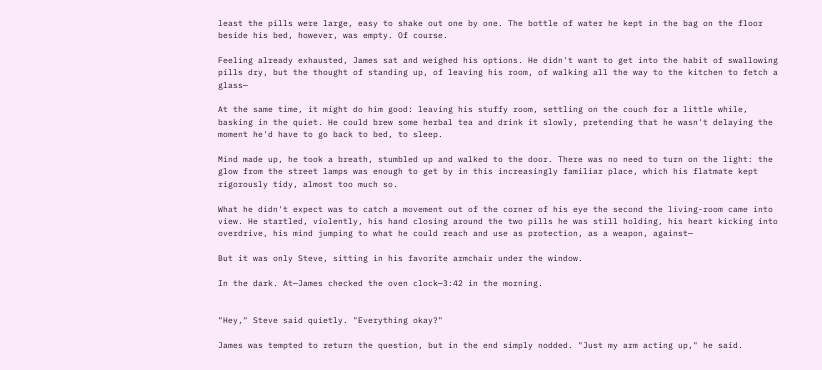least the pills were large, easy to shake out one by one. The bottle of water he kept in the bag on the floor beside his bed, however, was empty. Of course.

Feeling already exhausted, James sat and weighed his options. He didn't want to get into the habit of swallowing pills dry, but the thought of standing up, of leaving his room, of walking all the way to the kitchen to fetch a glass—

At the same time, it might do him good: leaving his stuffy room, settling on the couch for a little while, basking in the quiet. He could brew some herbal tea and drink it slowly, pretending that he wasn't delaying the moment he'd have to go back to bed, to sleep.

Mind made up, he took a breath, stumbled up and walked to the door. There was no need to turn on the light: the glow from the street lamps was enough to get by in this increasingly familiar place, which his flatmate kept rigorously tidy, almost too much so.

What he didn't expect was to catch a movement out of the corner of his eye the second the living-room came into view. He startled, violently, his hand closing around the two pills he was still holding, his heart kicking into overdrive, his mind jumping to what he could reach and use as protection, as a weapon, against—

But it was only Steve, sitting in his favorite armchair under the window.

In the dark. At—James checked the oven clock—3:42 in the morning.


"Hey," Steve said quietly. "Everything okay?"

James was tempted to return the question, but in the end simply nodded. "Just my arm acting up," he said.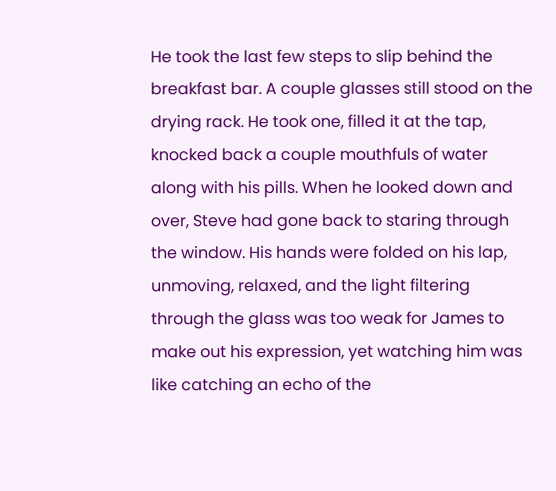He took the last few steps to slip behind the breakfast bar. A couple glasses still stood on the drying rack. He took one, filled it at the tap, knocked back a couple mouthfuls of water along with his pills. When he looked down and over, Steve had gone back to staring through the window. His hands were folded on his lap, unmoving, relaxed, and the light filtering through the glass was too weak for James to make out his expression, yet watching him was like catching an echo of the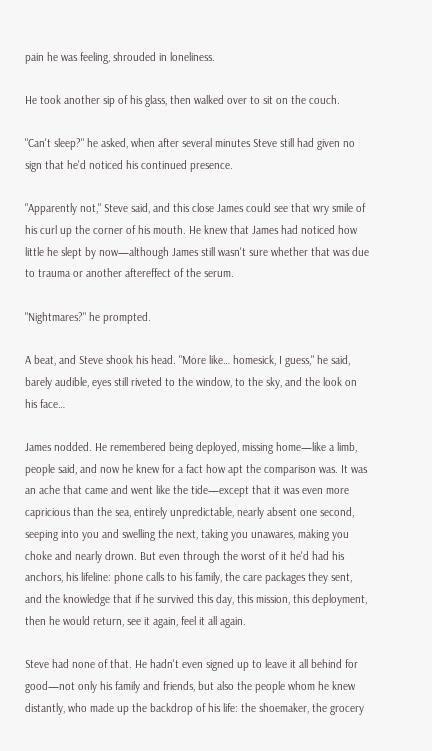pain he was feeling, shrouded in loneliness.

He took another sip of his glass, then walked over to sit on the couch.

"Can't sleep?" he asked, when after several minutes Steve still had given no sign that he'd noticed his continued presence.

"Apparently not," Steve said, and this close James could see that wry smile of his curl up the corner of his mouth. He knew that James had noticed how little he slept by now—although James still wasn't sure whether that was due to trauma or another aftereffect of the serum.

"Nightmares?" he prompted.

A beat, and Steve shook his head. "More like… homesick, I guess," he said, barely audible, eyes still riveted to the window, to the sky, and the look on his face…

James nodded. He remembered being deployed, missing home—like a limb, people said, and now he knew for a fact how apt the comparison was. It was an ache that came and went like the tide—except that it was even more capricious than the sea, entirely unpredictable, nearly absent one second, seeping into you and swelling the next, taking you unawares, making you choke and nearly drown. But even through the worst of it he'd had his anchors, his lifeline: phone calls to his family, the care packages they sent, and the knowledge that if he survived this day, this mission, this deployment, then he would return, see it again, feel it all again.

Steve had none of that. He hadn't even signed up to leave it all behind for good—not only his family and friends, but also the people whom he knew distantly, who made up the backdrop of his life: the shoemaker, the grocery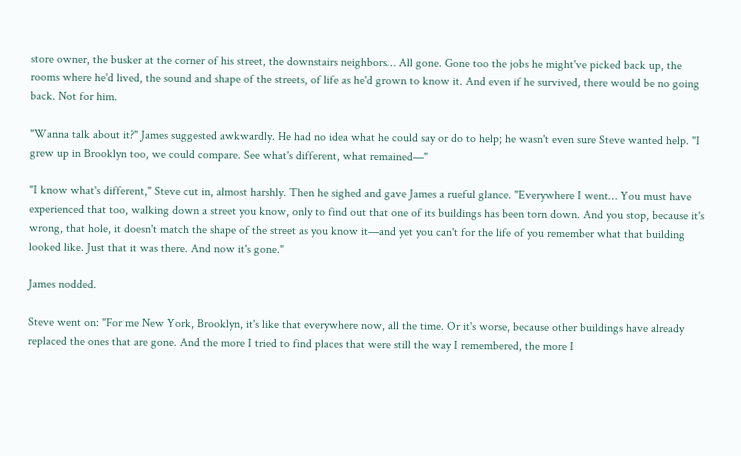store owner, the busker at the corner of his street, the downstairs neighbors… All gone. Gone too the jobs he might've picked back up, the rooms where he'd lived, the sound and shape of the streets, of life as he'd grown to know it. And even if he survived, there would be no going back. Not for him.

"Wanna talk about it?" James suggested awkwardly. He had no idea what he could say or do to help; he wasn't even sure Steve wanted help. "I grew up in Brooklyn too, we could compare. See what's different, what remained—"

"I know what's different," Steve cut in, almost harshly. Then he sighed and gave James a rueful glance. "Everywhere I went… You must have experienced that too, walking down a street you know, only to find out that one of its buildings has been torn down. And you stop, because it's wrong, that hole, it doesn't match the shape of the street as you know it—and yet you can't for the life of you remember what that building looked like. Just that it was there. And now it's gone."

James nodded.

Steve went on: "For me New York, Brooklyn, it's like that everywhere now, all the time. Or it's worse, because other buildings have already replaced the ones that are gone. And the more I tried to find places that were still the way I remembered, the more I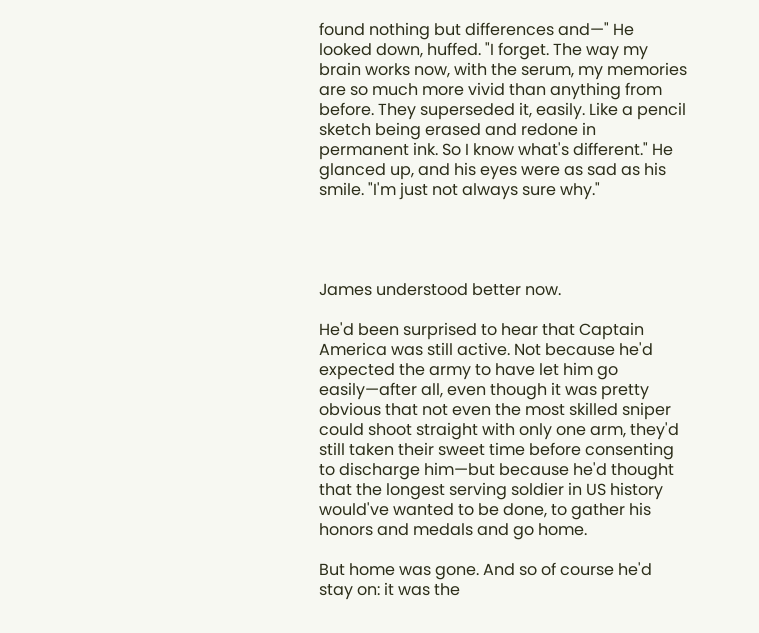found nothing but differences and—" He looked down, huffed. "I forget. The way my brain works now, with the serum, my memories are so much more vivid than anything from before. They superseded it, easily. Like a pencil sketch being erased and redone in permanent ink. So I know what's different." He glanced up, and his eyes were as sad as his smile. "I'm just not always sure why."




James understood better now.

He'd been surprised to hear that Captain America was still active. Not because he'd expected the army to have let him go easily—after all, even though it was pretty obvious that not even the most skilled sniper could shoot straight with only one arm, they'd still taken their sweet time before consenting to discharge him—but because he'd thought that the longest serving soldier in US history would've wanted to be done, to gather his honors and medals and go home.

But home was gone. And so of course he'd stay on: it was the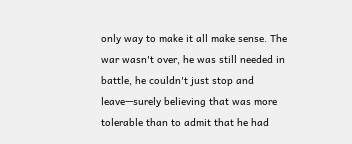only way to make it all make sense. The war wasn't over, he was still needed in battle, he couldn't just stop and leave—surely believing that was more tolerable than to admit that he had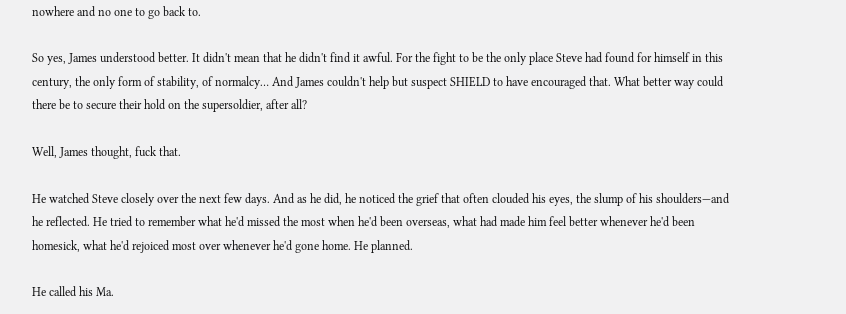nowhere and no one to go back to.

So yes, James understood better. It didn't mean that he didn't find it awful. For the fight to be the only place Steve had found for himself in this century, the only form of stability, of normalcy… And James couldn't help but suspect SHIELD to have encouraged that. What better way could there be to secure their hold on the supersoldier, after all?

Well, James thought, fuck that.

He watched Steve closely over the next few days. And as he did, he noticed the grief that often clouded his eyes, the slump of his shoulders—and he reflected. He tried to remember what he'd missed the most when he'd been overseas, what had made him feel better whenever he'd been homesick, what he'd rejoiced most over whenever he'd gone home. He planned.

He called his Ma.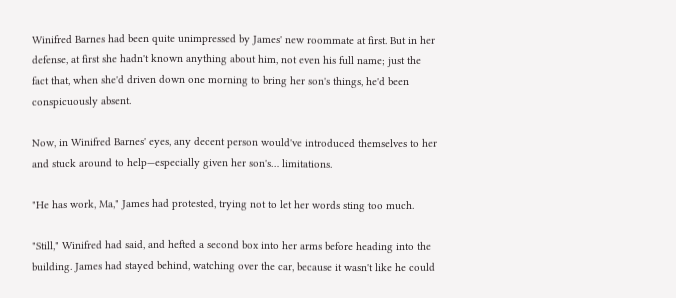Winifred Barnes had been quite unimpressed by James' new roommate at first. But in her defense, at first she hadn't known anything about him, not even his full name; just the fact that, when she'd driven down one morning to bring her son's things, he'd been conspicuously absent.

Now, in Winifred Barnes' eyes, any decent person would've introduced themselves to her and stuck around to help—especially given her son's… limitations.

"He has work, Ma," James had protested, trying not to let her words sting too much.

"Still," Winifred had said, and hefted a second box into her arms before heading into the building. James had stayed behind, watching over the car, because it wasn't like he could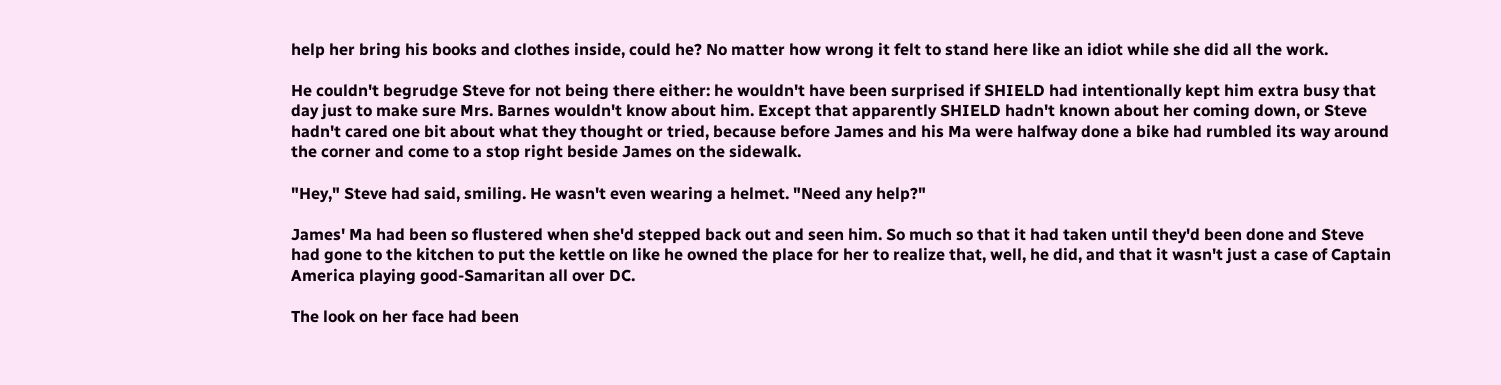help her bring his books and clothes inside, could he? No matter how wrong it felt to stand here like an idiot while she did all the work.

He couldn't begrudge Steve for not being there either: he wouldn't have been surprised if SHIELD had intentionally kept him extra busy that day just to make sure Mrs. Barnes wouldn't know about him. Except that apparently SHIELD hadn't known about her coming down, or Steve hadn't cared one bit about what they thought or tried, because before James and his Ma were halfway done a bike had rumbled its way around the corner and come to a stop right beside James on the sidewalk.

"Hey," Steve had said, smiling. He wasn't even wearing a helmet. "Need any help?"

James' Ma had been so flustered when she'd stepped back out and seen him. So much so that it had taken until they'd been done and Steve had gone to the kitchen to put the kettle on like he owned the place for her to realize that, well, he did, and that it wasn't just a case of Captain America playing good-Samaritan all over DC.

The look on her face had been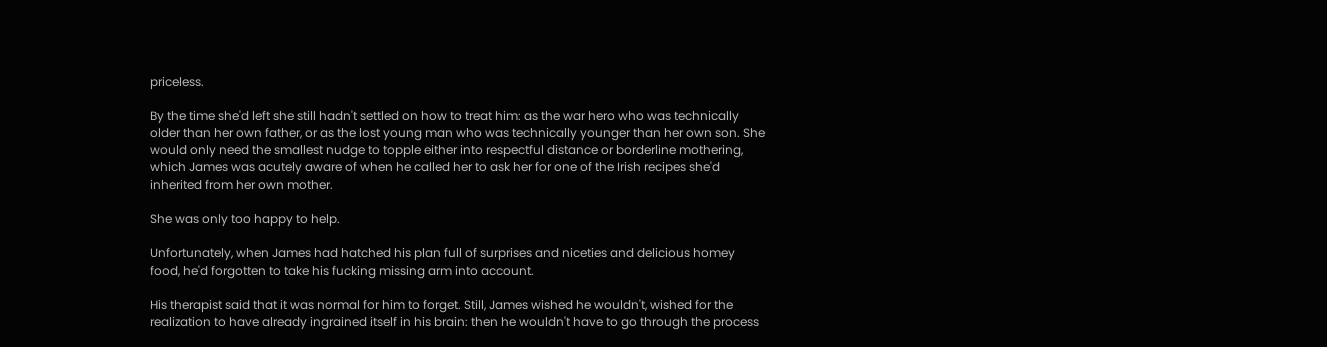priceless.

By the time she'd left she still hadn't settled on how to treat him: as the war hero who was technically older than her own father, or as the lost young man who was technically younger than her own son. She would only need the smallest nudge to topple either into respectful distance or borderline mothering, which James was acutely aware of when he called her to ask her for one of the Irish recipes she'd inherited from her own mother.

She was only too happy to help.

Unfortunately, when James had hatched his plan full of surprises and niceties and delicious homey food, he'd forgotten to take his fucking missing arm into account.

His therapist said that it was normal for him to forget. Still, James wished he wouldn't, wished for the realization to have already ingrained itself in his brain: then he wouldn't have to go through the process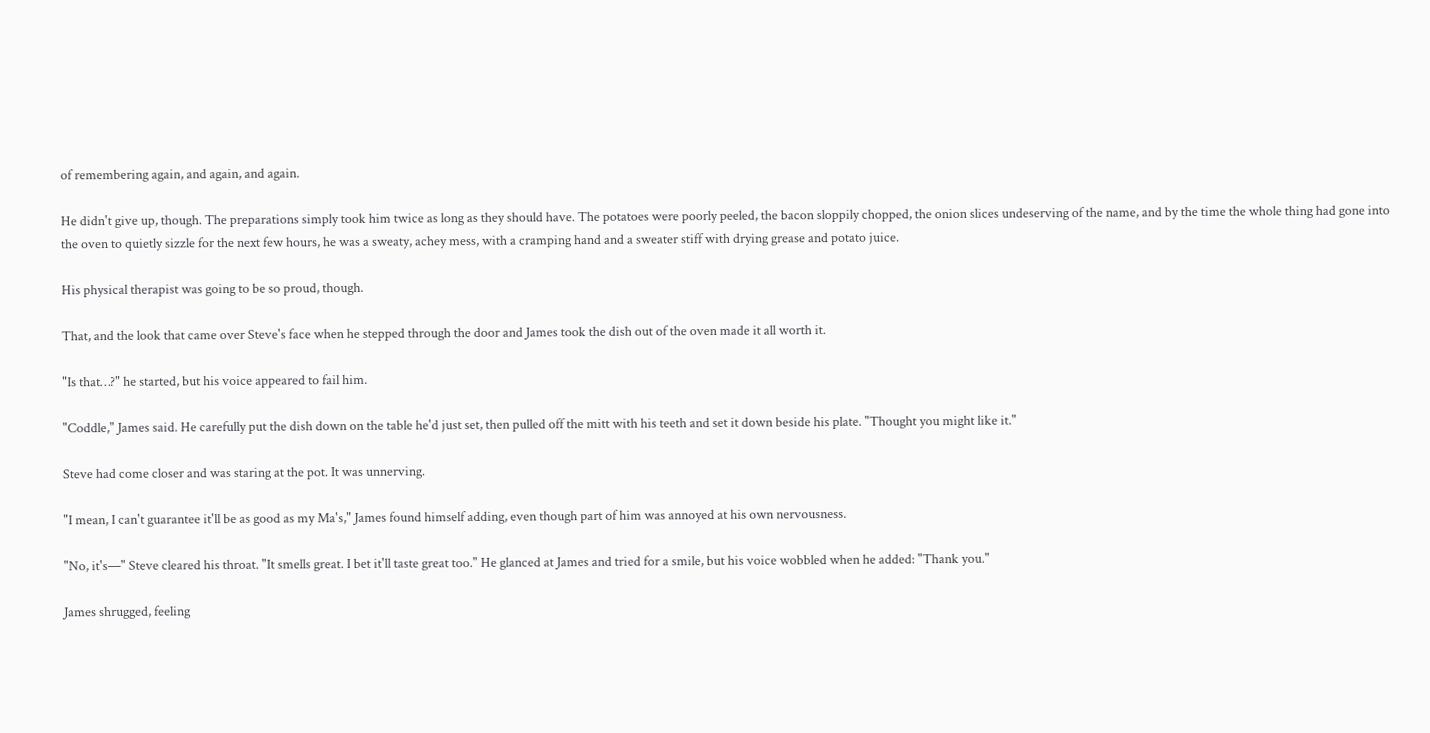of remembering again, and again, and again.

He didn't give up, though. The preparations simply took him twice as long as they should have. The potatoes were poorly peeled, the bacon sloppily chopped, the onion slices undeserving of the name, and by the time the whole thing had gone into the oven to quietly sizzle for the next few hours, he was a sweaty, achey mess, with a cramping hand and a sweater stiff with drying grease and potato juice.

His physical therapist was going to be so proud, though.

That, and the look that came over Steve's face when he stepped through the door and James took the dish out of the oven made it all worth it.

"Is that…?" he started, but his voice appeared to fail him.

"Coddle," James said. He carefully put the dish down on the table he'd just set, then pulled off the mitt with his teeth and set it down beside his plate. "Thought you might like it."

Steve had come closer and was staring at the pot. It was unnerving.

"I mean, I can't guarantee it'll be as good as my Ma's," James found himself adding, even though part of him was annoyed at his own nervousness.

"No, it's—" Steve cleared his throat. "It smells great. I bet it'll taste great too." He glanced at James and tried for a smile, but his voice wobbled when he added: "Thank you."

James shrugged, feeling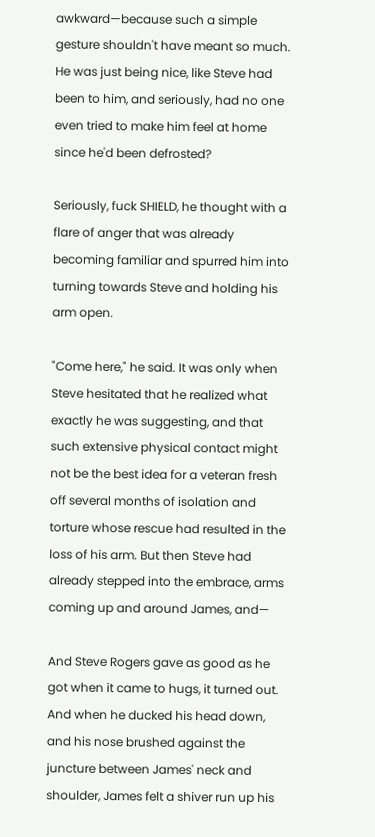awkward—because such a simple gesture shouldn't have meant so much. He was just being nice, like Steve had been to him, and seriously, had no one even tried to make him feel at home since he'd been defrosted?

Seriously, fuck SHIELD, he thought with a flare of anger that was already becoming familiar and spurred him into turning towards Steve and holding his arm open.

"Come here," he said. It was only when Steve hesitated that he realized what exactly he was suggesting, and that such extensive physical contact might not be the best idea for a veteran fresh off several months of isolation and torture whose rescue had resulted in the loss of his arm. But then Steve had already stepped into the embrace, arms coming up and around James, and—

And Steve Rogers gave as good as he got when it came to hugs, it turned out. And when he ducked his head down, and his nose brushed against the juncture between James' neck and shoulder, James felt a shiver run up his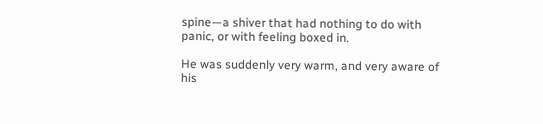spine—a shiver that had nothing to do with panic, or with feeling boxed in.

He was suddenly very warm, and very aware of his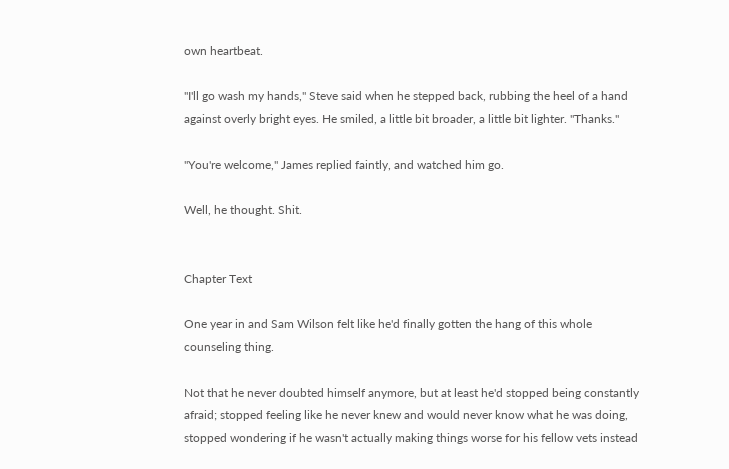own heartbeat.

"I'll go wash my hands," Steve said when he stepped back, rubbing the heel of a hand against overly bright eyes. He smiled, a little bit broader, a little bit lighter. "Thanks."

"You're welcome," James replied faintly, and watched him go.

Well, he thought. Shit.


Chapter Text

One year in and Sam Wilson felt like he'd finally gotten the hang of this whole counseling thing.

Not that he never doubted himself anymore, but at least he'd stopped being constantly afraid; stopped feeling like he never knew and would never know what he was doing, stopped wondering if he wasn't actually making things worse for his fellow vets instead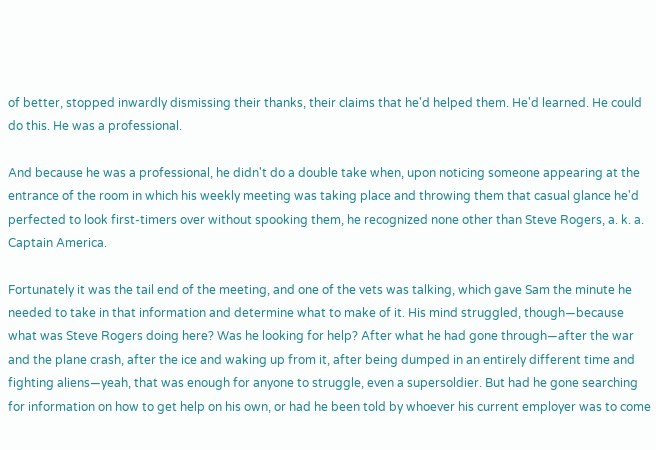of better, stopped inwardly dismissing their thanks, their claims that he'd helped them. He'd learned. He could do this. He was a professional.

And because he was a professional, he didn't do a double take when, upon noticing someone appearing at the entrance of the room in which his weekly meeting was taking place and throwing them that casual glance he'd perfected to look first-timers over without spooking them, he recognized none other than Steve Rogers, a. k. a. Captain America.

Fortunately it was the tail end of the meeting, and one of the vets was talking, which gave Sam the minute he needed to take in that information and determine what to make of it. His mind struggled, though—because what was Steve Rogers doing here? Was he looking for help? After what he had gone through—after the war and the plane crash, after the ice and waking up from it, after being dumped in an entirely different time and fighting aliens—yeah, that was enough for anyone to struggle, even a supersoldier. But had he gone searching for information on how to get help on his own, or had he been told by whoever his current employer was to come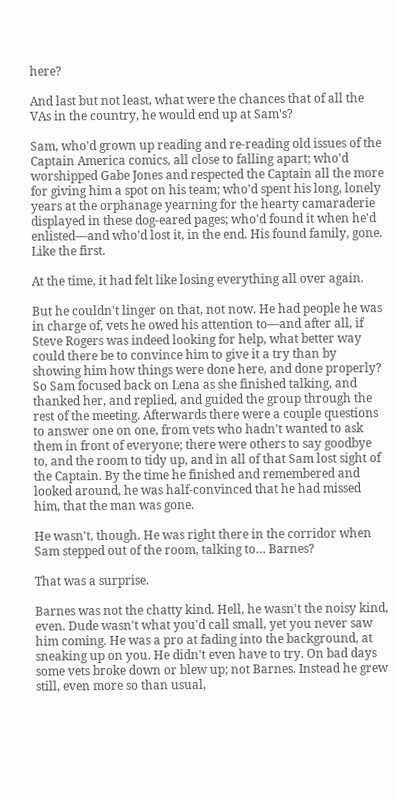here?

And last but not least, what were the chances that of all the VAs in the country, he would end up at Sam's?

Sam, who'd grown up reading and re-reading old issues of the Captain America comics, all close to falling apart; who'd worshipped Gabe Jones and respected the Captain all the more for giving him a spot on his team; who'd spent his long, lonely years at the orphanage yearning for the hearty camaraderie displayed in these dog-eared pages; who'd found it when he'd enlisted—and who'd lost it, in the end. His found family, gone. Like the first.

At the time, it had felt like losing everything all over again.

But he couldn't linger on that, not now. He had people he was in charge of, vets he owed his attention to—and after all, if Steve Rogers was indeed looking for help, what better way could there be to convince him to give it a try than by showing him how things were done here, and done properly? So Sam focused back on Lena as she finished talking, and thanked her, and replied, and guided the group through the rest of the meeting. Afterwards there were a couple questions to answer one on one, from vets who hadn't wanted to ask them in front of everyone; there were others to say goodbye to, and the room to tidy up, and in all of that Sam lost sight of the Captain. By the time he finished and remembered and looked around, he was half-convinced that he had missed him, that the man was gone.

He wasn't, though. He was right there in the corridor when Sam stepped out of the room, talking to… Barnes?

That was a surprise.

Barnes was not the chatty kind. Hell, he wasn't the noisy kind, even. Dude wasn't what you'd call small, yet you never saw him coming. He was a pro at fading into the background, at sneaking up on you. He didn't even have to try. On bad days some vets broke down or blew up; not Barnes. Instead he grew still, even more so than usual,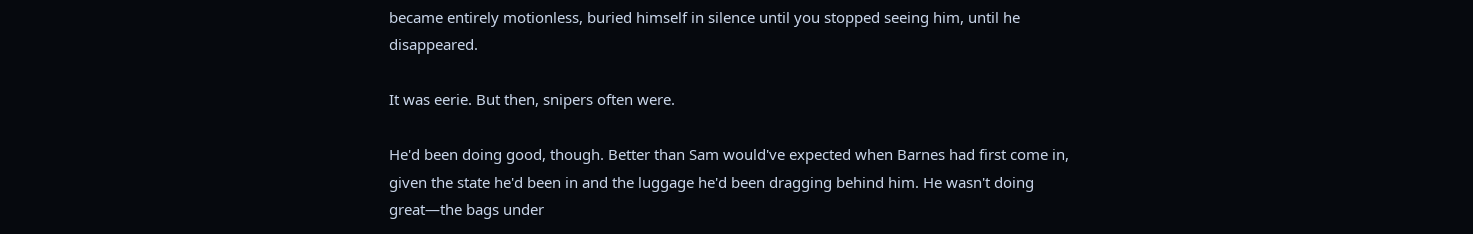became entirely motionless, buried himself in silence until you stopped seeing him, until he disappeared.

It was eerie. But then, snipers often were.

He'd been doing good, though. Better than Sam would've expected when Barnes had first come in, given the state he'd been in and the luggage he'd been dragging behind him. He wasn't doing great—the bags under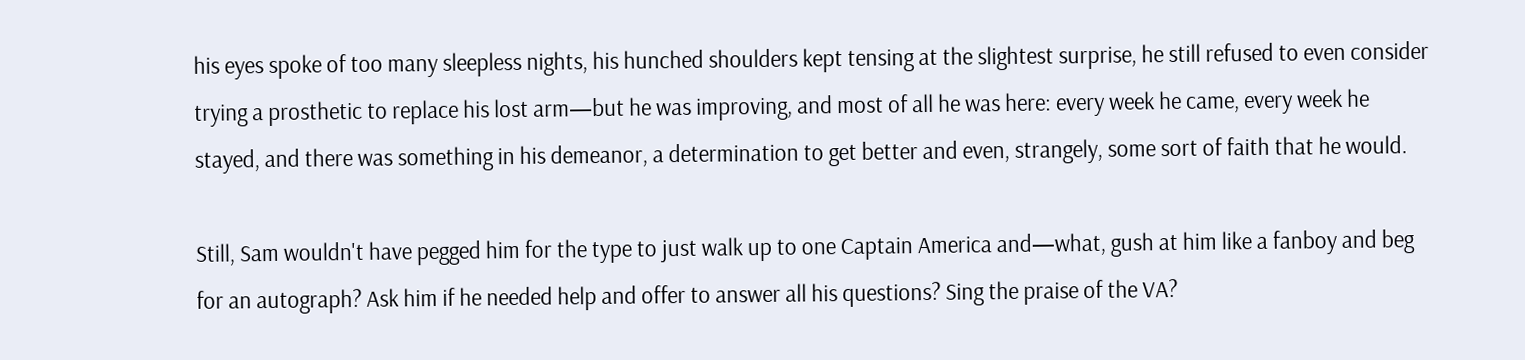his eyes spoke of too many sleepless nights, his hunched shoulders kept tensing at the slightest surprise, he still refused to even consider trying a prosthetic to replace his lost arm—but he was improving, and most of all he was here: every week he came, every week he stayed, and there was something in his demeanor, a determination to get better and even, strangely, some sort of faith that he would.

Still, Sam wouldn't have pegged him for the type to just walk up to one Captain America and—what, gush at him like a fanboy and beg for an autograph? Ask him if he needed help and offer to answer all his questions? Sing the praise of the VA?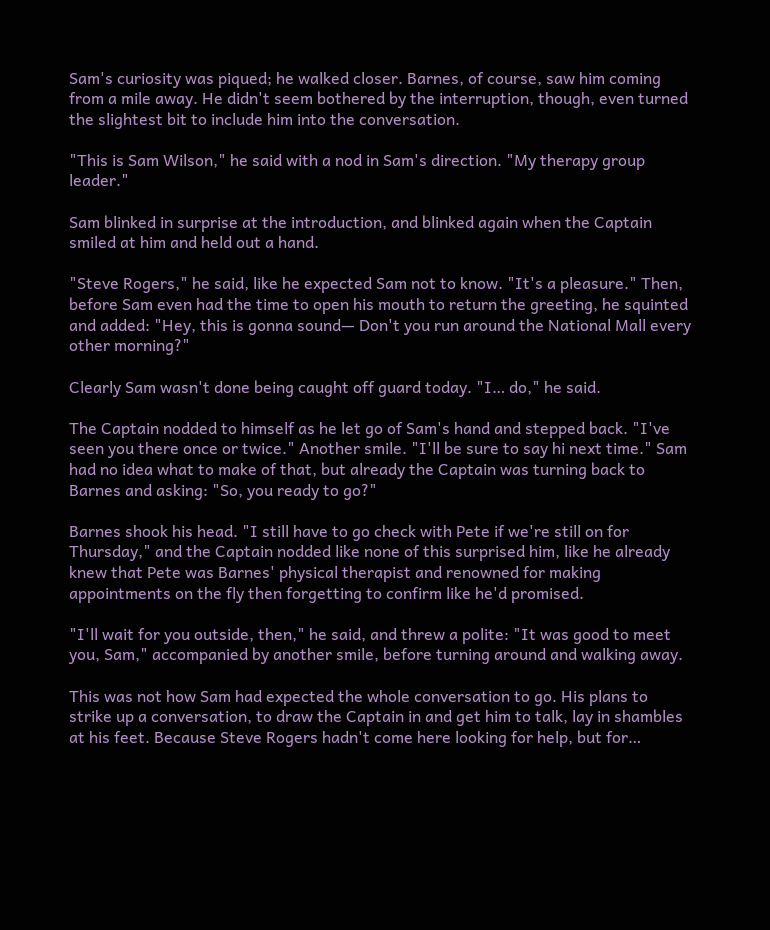Sam's curiosity was piqued; he walked closer. Barnes, of course, saw him coming from a mile away. He didn't seem bothered by the interruption, though, even turned the slightest bit to include him into the conversation.

"This is Sam Wilson," he said with a nod in Sam's direction. "My therapy group leader."

Sam blinked in surprise at the introduction, and blinked again when the Captain smiled at him and held out a hand.

"Steve Rogers," he said, like he expected Sam not to know. "It's a pleasure." Then, before Sam even had the time to open his mouth to return the greeting, he squinted and added: "Hey, this is gonna sound— Don't you run around the National Mall every other morning?"

Clearly Sam wasn't done being caught off guard today. "I… do," he said.

The Captain nodded to himself as he let go of Sam's hand and stepped back. "I've seen you there once or twice." Another smile. "I'll be sure to say hi next time." Sam had no idea what to make of that, but already the Captain was turning back to Barnes and asking: "So, you ready to go?"

Barnes shook his head. "I still have to go check with Pete if we're still on for Thursday," and the Captain nodded like none of this surprised him, like he already knew that Pete was Barnes' physical therapist and renowned for making appointments on the fly then forgetting to confirm like he'd promised.

"I'll wait for you outside, then," he said, and threw a polite: "It was good to meet you, Sam," accompanied by another smile, before turning around and walking away.

This was not how Sam had expected the whole conversation to go. His plans to strike up a conversation, to draw the Captain in and get him to talk, lay in shambles at his feet. Because Steve Rogers hadn't come here looking for help, but for…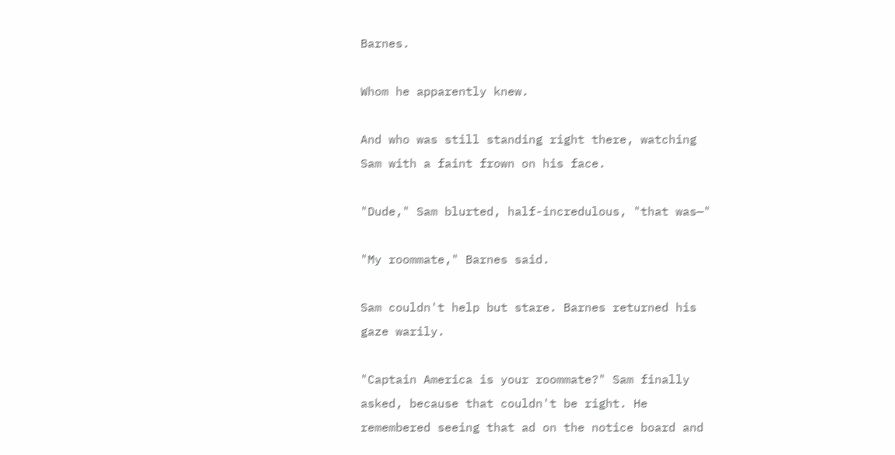Barnes.

Whom he apparently knew.

And who was still standing right there, watching Sam with a faint frown on his face.

"Dude," Sam blurted, half-incredulous, "that was—"

"My roommate," Barnes said.

Sam couldn't help but stare. Barnes returned his gaze warily.

"Captain America is your roommate?" Sam finally asked, because that couldn't be right. He remembered seeing that ad on the notice board and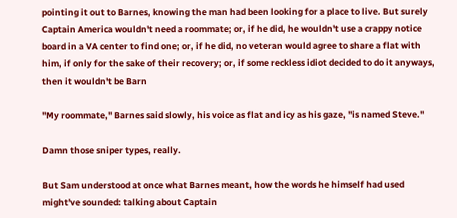pointing it out to Barnes, knowing the man had been looking for a place to live. But surely Captain America wouldn't need a roommate; or, if he did, he wouldn't use a crappy notice board in a VA center to find one; or, if he did, no veteran would agree to share a flat with him, if only for the sake of their recovery; or, if some reckless idiot decided to do it anyways, then it wouldn't be Barn

"My roommate," Barnes said slowly, his voice as flat and icy as his gaze, "is named Steve."

Damn those sniper types, really.

But Sam understood at once what Barnes meant, how the words he himself had used might've sounded: talking about Captain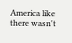America like there wasn't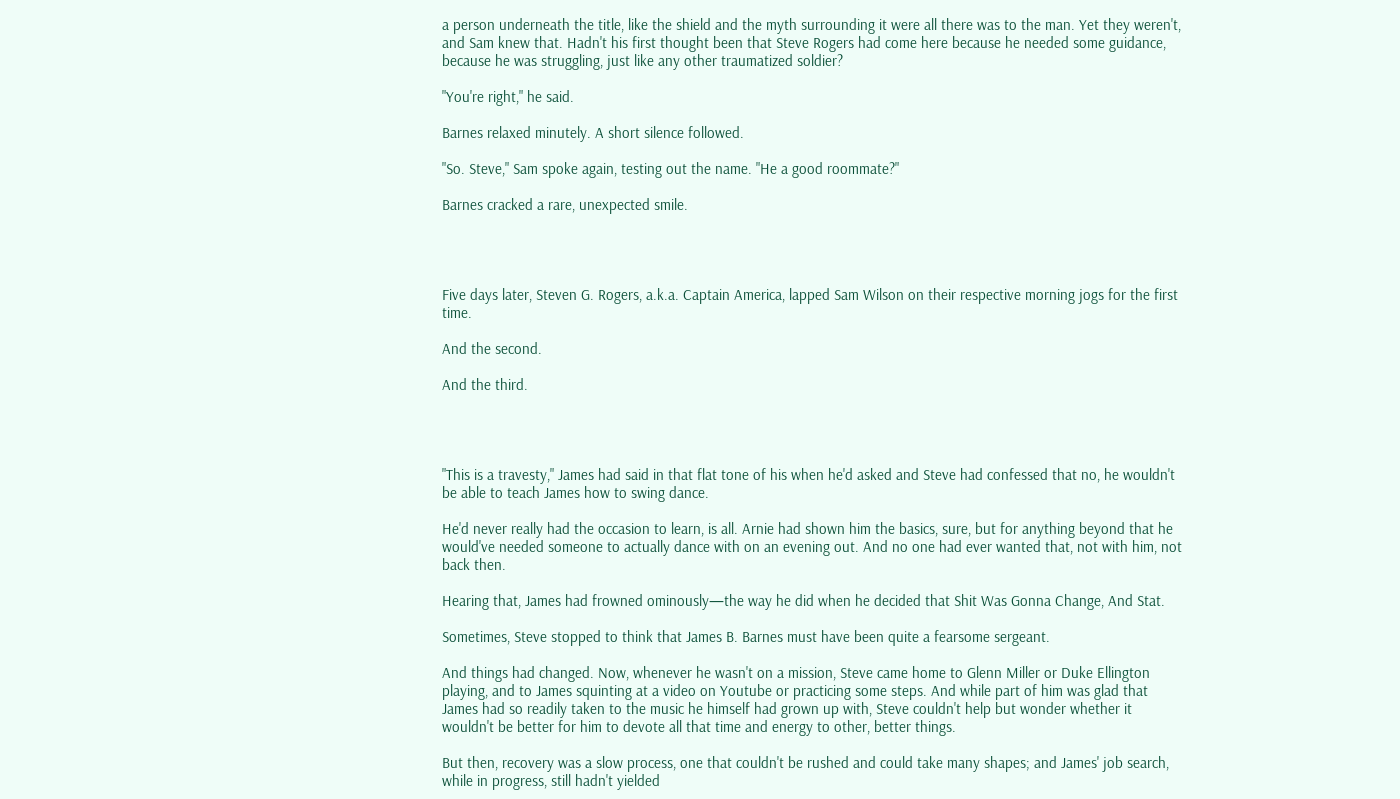a person underneath the title, like the shield and the myth surrounding it were all there was to the man. Yet they weren't, and Sam knew that. Hadn't his first thought been that Steve Rogers had come here because he needed some guidance, because he was struggling, just like any other traumatized soldier?

"You're right," he said.

Barnes relaxed minutely. A short silence followed.

"So. Steve," Sam spoke again, testing out the name. "He a good roommate?"

Barnes cracked a rare, unexpected smile.




Five days later, Steven G. Rogers, a.k.a. Captain America, lapped Sam Wilson on their respective morning jogs for the first time.

And the second.

And the third.




"This is a travesty," James had said in that flat tone of his when he'd asked and Steve had confessed that no, he wouldn't be able to teach James how to swing dance.

He'd never really had the occasion to learn, is all. Arnie had shown him the basics, sure, but for anything beyond that he would've needed someone to actually dance with on an evening out. And no one had ever wanted that, not with him, not back then.

Hearing that, James had frowned ominously—the way he did when he decided that Shit Was Gonna Change, And Stat.

Sometimes, Steve stopped to think that James B. Barnes must have been quite a fearsome sergeant.

And things had changed. Now, whenever he wasn't on a mission, Steve came home to Glenn Miller or Duke Ellington playing, and to James squinting at a video on Youtube or practicing some steps. And while part of him was glad that James had so readily taken to the music he himself had grown up with, Steve couldn't help but wonder whether it wouldn't be better for him to devote all that time and energy to other, better things.

But then, recovery was a slow process, one that couldn't be rushed and could take many shapes; and James' job search, while in progress, still hadn't yielded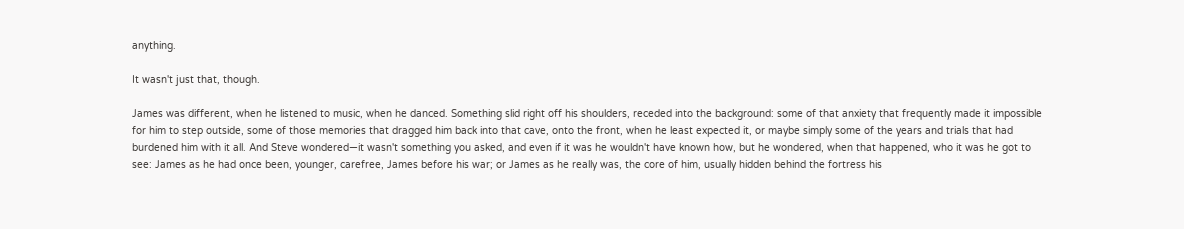anything.

It wasn't just that, though.

James was different, when he listened to music, when he danced. Something slid right off his shoulders, receded into the background: some of that anxiety that frequently made it impossible for him to step outside, some of those memories that dragged him back into that cave, onto the front, when he least expected it, or maybe simply some of the years and trials that had burdened him with it all. And Steve wondered—it wasn't something you asked, and even if it was he wouldn't have known how, but he wondered, when that happened, who it was he got to see: James as he had once been, younger, carefree, James before his war; or James as he really was, the core of him, usually hidden behind the fortress his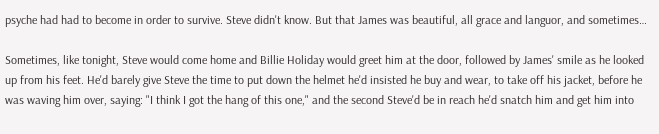psyche had had to become in order to survive. Steve didn't know. But that James was beautiful, all grace and languor, and sometimes…

Sometimes, like tonight, Steve would come home and Billie Holiday would greet him at the door, followed by James' smile as he looked up from his feet. He'd barely give Steve the time to put down the helmet he'd insisted he buy and wear, to take off his jacket, before he was waving him over, saying: "I think I got the hang of this one," and the second Steve'd be in reach he'd snatch him and get him into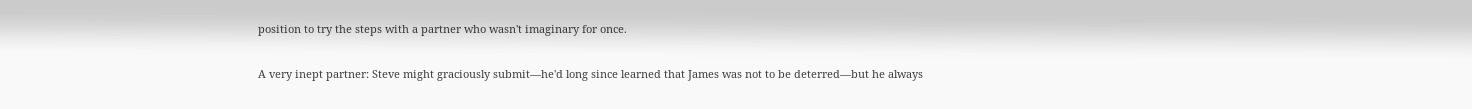position to try the steps with a partner who wasn't imaginary for once.

A very inept partner: Steve might graciously submit—he'd long since learned that James was not to be deterred—but he always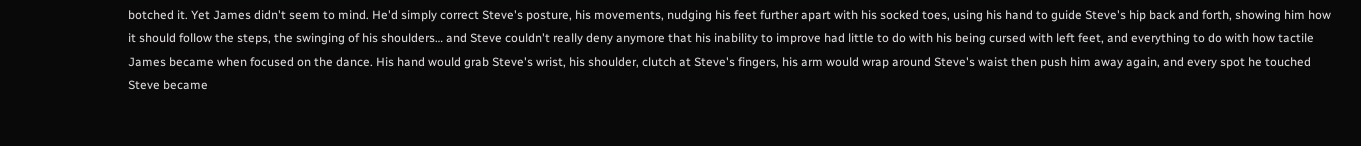botched it. Yet James didn't seem to mind. He'd simply correct Steve's posture, his movements, nudging his feet further apart with his socked toes, using his hand to guide Steve's hip back and forth, showing him how it should follow the steps, the swinging of his shoulders… and Steve couldn't really deny anymore that his inability to improve had little to do with his being cursed with left feet, and everything to do with how tactile James became when focused on the dance. His hand would grab Steve's wrist, his shoulder, clutch at Steve's fingers, his arm would wrap around Steve's waist then push him away again, and every spot he touched Steve became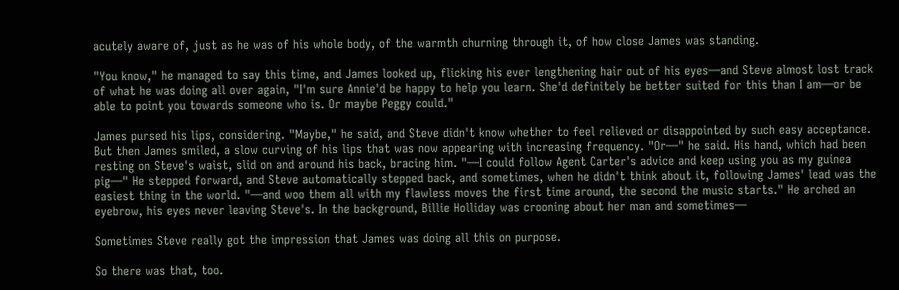acutely aware of, just as he was of his whole body, of the warmth churning through it, of how close James was standing.

"You know," he managed to say this time, and James looked up, flicking his ever lengthening hair out of his eyes—and Steve almost lost track of what he was doing all over again, "I'm sure Annie'd be happy to help you learn. She'd definitely be better suited for this than I am—or be able to point you towards someone who is. Or maybe Peggy could."

James pursed his lips, considering. "Maybe," he said, and Steve didn't know whether to feel relieved or disappointed by such easy acceptance. But then James smiled, a slow curving of his lips that was now appearing with increasing frequency. "Or—" he said. His hand, which had been resting on Steve's waist, slid on and around his back, bracing him. "—I could follow Agent Carter's advice and keep using you as my guinea pig—" He stepped forward, and Steve automatically stepped back, and sometimes, when he didn't think about it, following James' lead was the easiest thing in the world. "—and woo them all with my flawless moves the first time around, the second the music starts." He arched an eyebrow, his eyes never leaving Steve's. In the background, Billie Holliday was crooning about her man and sometimes—

Sometimes Steve really got the impression that James was doing all this on purpose.

So there was that, too.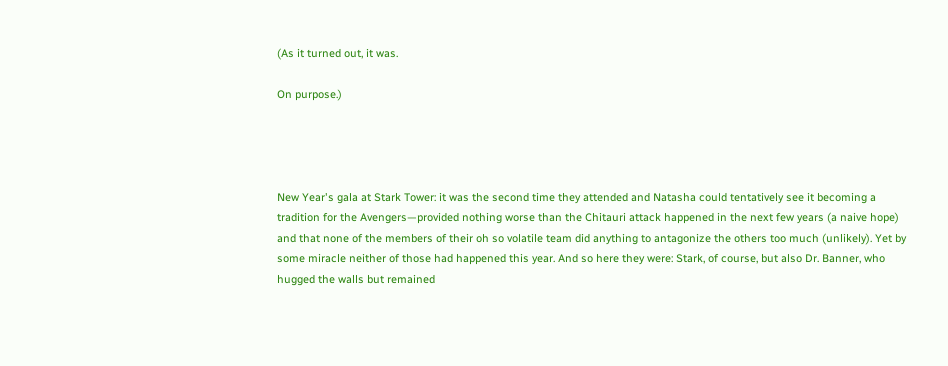(As it turned out, it was.

On purpose.)




New Year's gala at Stark Tower: it was the second time they attended and Natasha could tentatively see it becoming a tradition for the Avengers—provided nothing worse than the Chitauri attack happened in the next few years (a naive hope) and that none of the members of their oh so volatile team did anything to antagonize the others too much (unlikely). Yet by some miracle neither of those had happened this year. And so here they were: Stark, of course, but also Dr. Banner, who hugged the walls but remained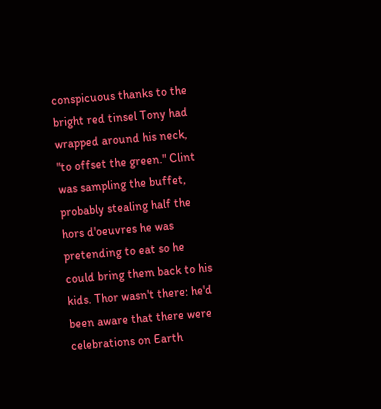conspicuous thanks to the bright red tinsel Tony had wrapped around his neck, "to offset the green." Clint was sampling the buffet, probably stealing half the hors d'oeuvres he was pretending to eat so he could bring them back to his kids. Thor wasn't there: he'd been aware that there were celebrations on Earth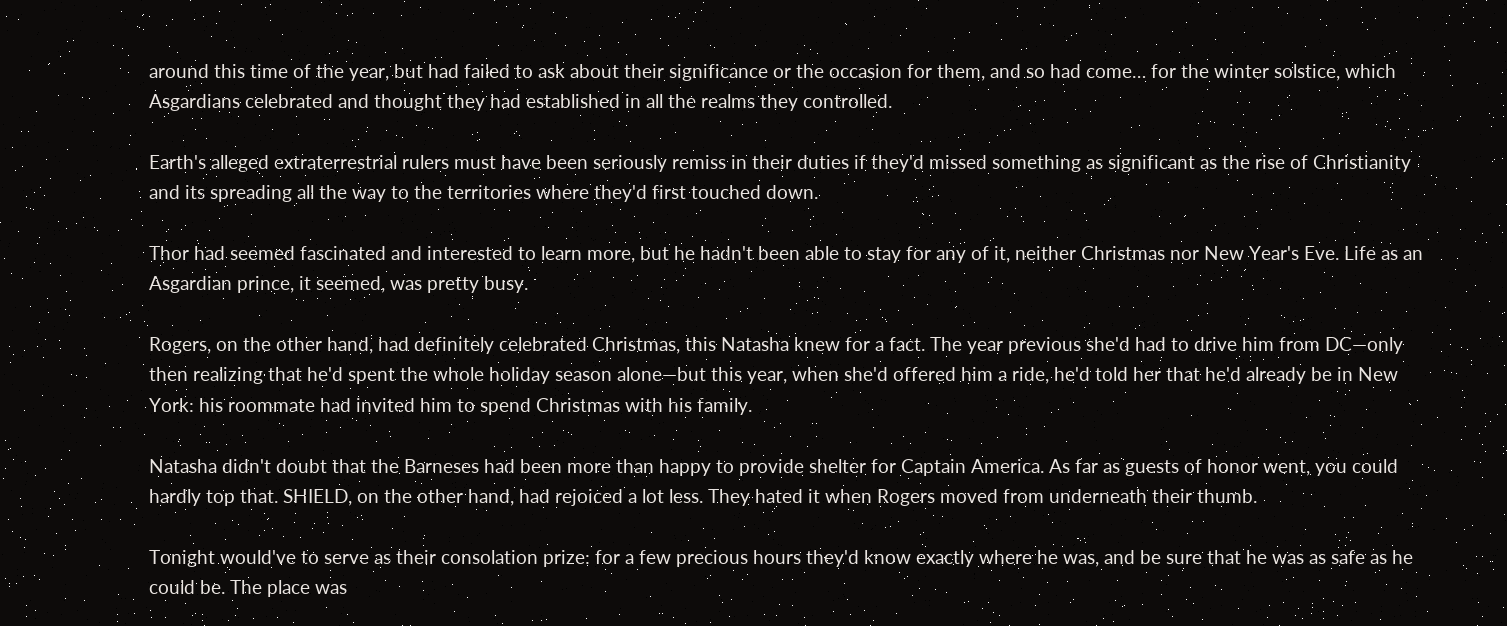around this time of the year, but had failed to ask about their significance or the occasion for them, and so had come… for the winter solstice, which Asgardians celebrated and thought they had established in all the realms they controlled.

Earth's alleged extraterrestrial rulers must have been seriously remiss in their duties if they'd missed something as significant as the rise of Christianity and its spreading all the way to the territories where they'd first touched down.

Thor had seemed fascinated and interested to learn more, but he hadn't been able to stay for any of it, neither Christmas nor New Year's Eve. Life as an Asgardian prince, it seemed, was pretty busy.

Rogers, on the other hand, had definitely celebrated Christmas, this Natasha knew for a fact. The year previous she'd had to drive him from DC—only then realizing that he'd spent the whole holiday season alone—but this year, when she'd offered him a ride, he'd told her that he'd already be in New York: his roommate had invited him to spend Christmas with his family.

Natasha didn't doubt that the Barneses had been more than happy to provide shelter for Captain America. As far as guests of honor went, you could hardly top that. SHIELD, on the other hand, had rejoiced a lot less. They hated it when Rogers moved from underneath their thumb.

Tonight would've to serve as their consolation prize: for a few precious hours they'd know exactly where he was, and be sure that he was as safe as he could be. The place was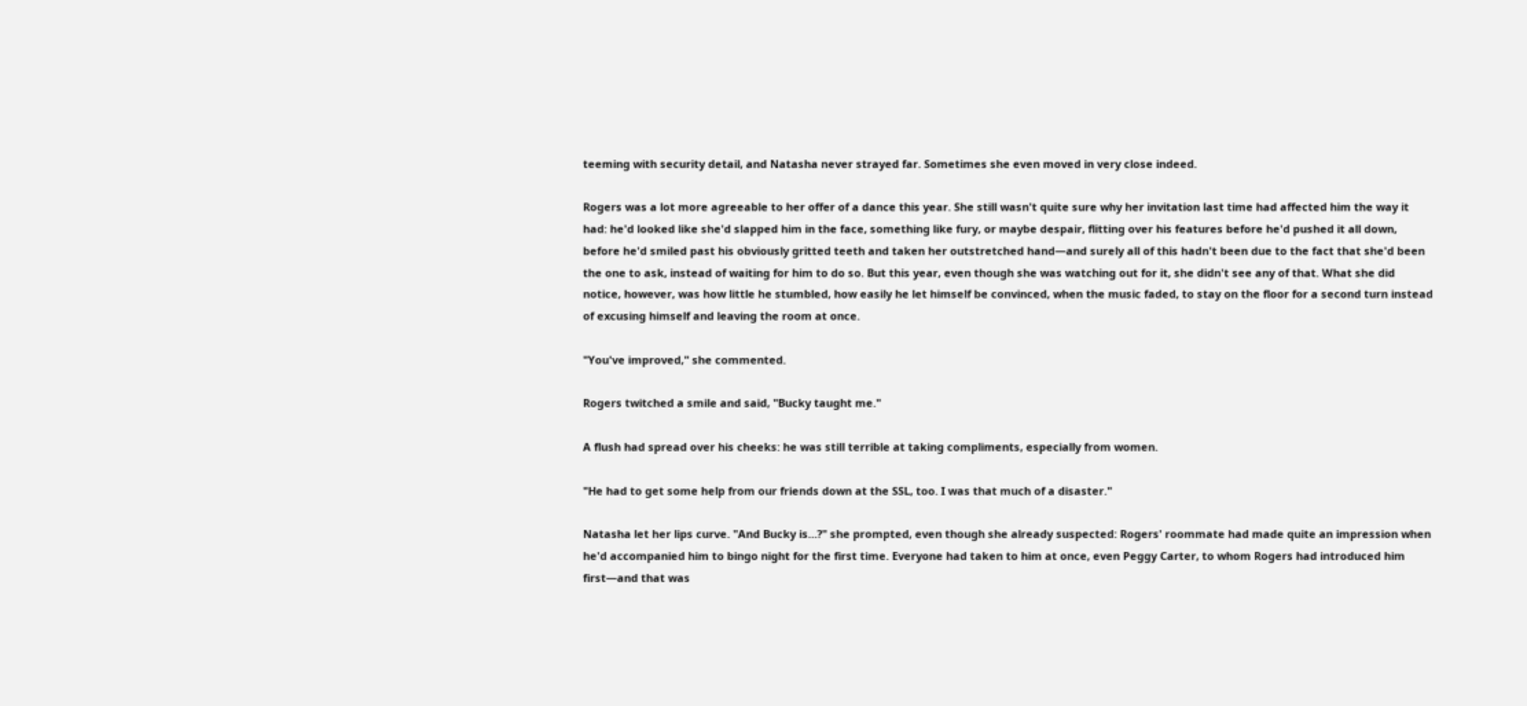teeming with security detail, and Natasha never strayed far. Sometimes she even moved in very close indeed.

Rogers was a lot more agreeable to her offer of a dance this year. She still wasn't quite sure why her invitation last time had affected him the way it had: he'd looked like she'd slapped him in the face, something like fury, or maybe despair, flitting over his features before he'd pushed it all down, before he'd smiled past his obviously gritted teeth and taken her outstretched hand—and surely all of this hadn't been due to the fact that she'd been the one to ask, instead of waiting for him to do so. But this year, even though she was watching out for it, she didn't see any of that. What she did notice, however, was how little he stumbled, how easily he let himself be convinced, when the music faded, to stay on the floor for a second turn instead of excusing himself and leaving the room at once.

"You've improved," she commented.

Rogers twitched a smile and said, "Bucky taught me."

A flush had spread over his cheeks: he was still terrible at taking compliments, especially from women.

"He had to get some help from our friends down at the SSL, too. I was that much of a disaster."

Natasha let her lips curve. "And Bucky is…?" she prompted, even though she already suspected: Rogers' roommate had made quite an impression when he'd accompanied him to bingo night for the first time. Everyone had taken to him at once, even Peggy Carter, to whom Rogers had introduced him first—and that was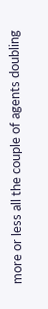more or less all the couple of agents doubling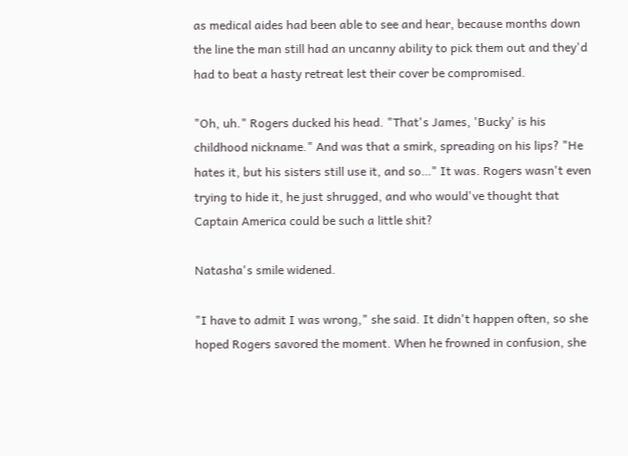as medical aides had been able to see and hear, because months down the line the man still had an uncanny ability to pick them out and they'd had to beat a hasty retreat lest their cover be compromised.

"Oh, uh." Rogers ducked his head. "That's James, 'Bucky' is his childhood nickname." And was that a smirk, spreading on his lips? "He hates it, but his sisters still use it, and so…" It was. Rogers wasn't even trying to hide it, he just shrugged, and who would've thought that Captain America could be such a little shit?

Natasha's smile widened.

"I have to admit I was wrong," she said. It didn't happen often, so she hoped Rogers savored the moment. When he frowned in confusion, she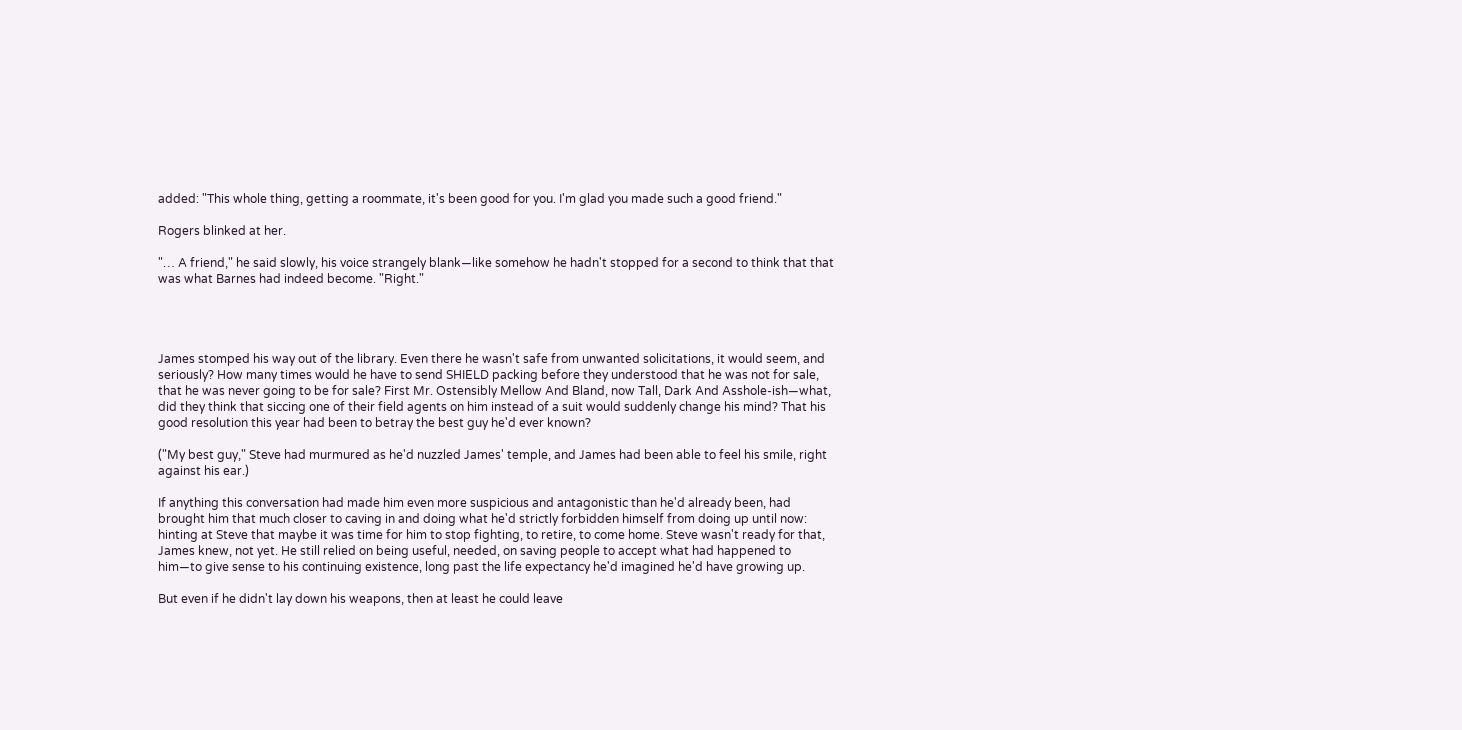added: "This whole thing, getting a roommate, it's been good for you. I'm glad you made such a good friend."

Rogers blinked at her.

"… A friend," he said slowly, his voice strangely blank—like somehow he hadn't stopped for a second to think that that was what Barnes had indeed become. "Right."




James stomped his way out of the library. Even there he wasn't safe from unwanted solicitations, it would seem, and seriously? How many times would he have to send SHIELD packing before they understood that he was not for sale, that he was never going to be for sale? First Mr. Ostensibly Mellow And Bland, now Tall, Dark And Asshole-ish—what, did they think that siccing one of their field agents on him instead of a suit would suddenly change his mind? That his good resolution this year had been to betray the best guy he'd ever known?

("My best guy," Steve had murmured as he'd nuzzled James' temple, and James had been able to feel his smile, right against his ear.)

If anything this conversation had made him even more suspicious and antagonistic than he'd already been, had brought him that much closer to caving in and doing what he'd strictly forbidden himself from doing up until now: hinting at Steve that maybe it was time for him to stop fighting, to retire, to come home. Steve wasn't ready for that, James knew, not yet. He still relied on being useful, needed, on saving people to accept what had happened to him—to give sense to his continuing existence, long past the life expectancy he'd imagined he'd have growing up.

But even if he didn't lay down his weapons, then at least he could leave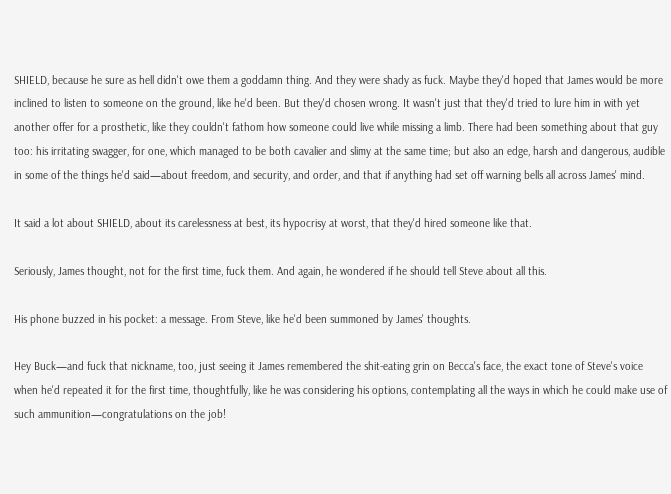SHIELD, because he sure as hell didn't owe them a goddamn thing. And they were shady as fuck. Maybe they'd hoped that James would be more inclined to listen to someone on the ground, like he'd been. But they'd chosen wrong. It wasn't just that they'd tried to lure him in with yet another offer for a prosthetic, like they couldn't fathom how someone could live while missing a limb. There had been something about that guy too: his irritating swagger, for one, which managed to be both cavalier and slimy at the same time; but also an edge, harsh and dangerous, audible in some of the things he'd said—about freedom, and security, and order, and that if anything had set off warning bells all across James' mind.

It said a lot about SHIELD, about its carelessness at best, its hypocrisy at worst, that they'd hired someone like that.

Seriously, James thought, not for the first time, fuck them. And again, he wondered if he should tell Steve about all this.

His phone buzzed in his pocket: a message. From Steve, like he'd been summoned by James' thoughts.

Hey Buck—and fuck that nickname, too, just seeing it James remembered the shit-eating grin on Becca's face, the exact tone of Steve's voice when he'd repeated it for the first time, thoughtfully, like he was considering his options, contemplating all the ways in which he could make use of such ammunition—congratulations on the job!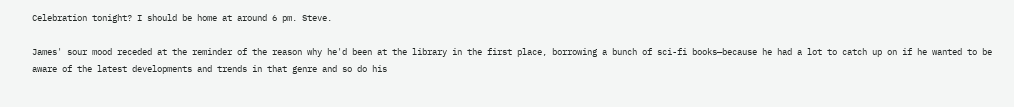Celebration tonight? I should be home at around 6 pm. Steve.

James' sour mood receded at the reminder of the reason why he'd been at the library in the first place, borrowing a bunch of sci-fi books—because he had a lot to catch up on if he wanted to be aware of the latest developments and trends in that genre and so do his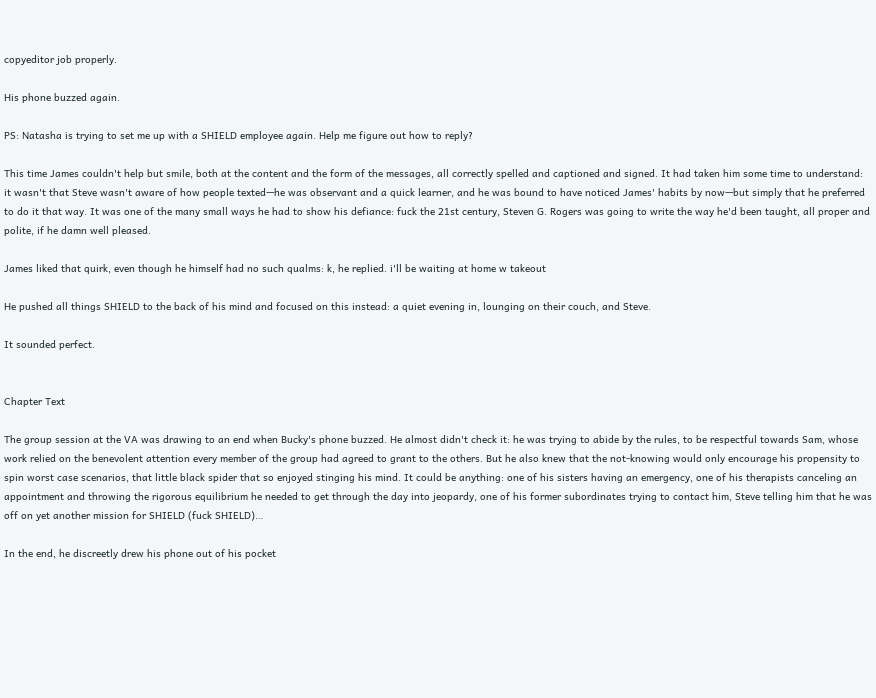copyeditor job properly.

His phone buzzed again.

PS: Natasha is trying to set me up with a SHIELD employee again. Help me figure out how to reply?

This time James couldn't help but smile, both at the content and the form of the messages, all correctly spelled and captioned and signed. It had taken him some time to understand: it wasn't that Steve wasn't aware of how people texted—he was observant and a quick learner, and he was bound to have noticed James' habits by now—but simply that he preferred to do it that way. It was one of the many small ways he had to show his defiance: fuck the 21st century, Steven G. Rogers was going to write the way he'd been taught, all proper and polite, if he damn well pleased.

James liked that quirk, even though he himself had no such qualms: k, he replied. i'll be waiting at home w takeout

He pushed all things SHIELD to the back of his mind and focused on this instead: a quiet evening in, lounging on their couch, and Steve.

It sounded perfect.


Chapter Text

The group session at the VA was drawing to an end when Bucky's phone buzzed. He almost didn't check it: he was trying to abide by the rules, to be respectful towards Sam, whose work relied on the benevolent attention every member of the group had agreed to grant to the others. But he also knew that the not-knowing would only encourage his propensity to spin worst case scenarios, that little black spider that so enjoyed stinging his mind. It could be anything: one of his sisters having an emergency, one of his therapists canceling an appointment and throwing the rigorous equilibrium he needed to get through the day into jeopardy, one of his former subordinates trying to contact him, Steve telling him that he was off on yet another mission for SHIELD (fuck SHIELD)…

In the end, he discreetly drew his phone out of his pocket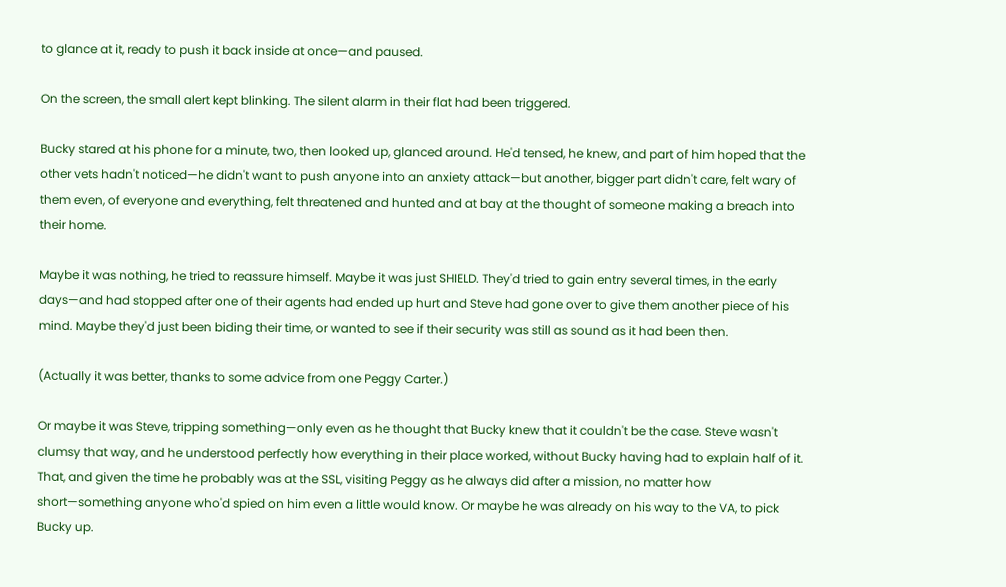to glance at it, ready to push it back inside at once—and paused.

On the screen, the small alert kept blinking. The silent alarm in their flat had been triggered.

Bucky stared at his phone for a minute, two, then looked up, glanced around. He'd tensed, he knew, and part of him hoped that the other vets hadn't noticed—he didn't want to push anyone into an anxiety attack—but another, bigger part didn't care, felt wary of them even, of everyone and everything, felt threatened and hunted and at bay at the thought of someone making a breach into their home.

Maybe it was nothing, he tried to reassure himself. Maybe it was just SHIELD. They'd tried to gain entry several times, in the early days—and had stopped after one of their agents had ended up hurt and Steve had gone over to give them another piece of his mind. Maybe they'd just been biding their time, or wanted to see if their security was still as sound as it had been then.

(Actually it was better, thanks to some advice from one Peggy Carter.)

Or maybe it was Steve, tripping something—only even as he thought that Bucky knew that it couldn't be the case. Steve wasn't clumsy that way, and he understood perfectly how everything in their place worked, without Bucky having had to explain half of it. That, and given the time he probably was at the SSL, visiting Peggy as he always did after a mission, no matter how short—something anyone who'd spied on him even a little would know. Or maybe he was already on his way to the VA, to pick Bucky up.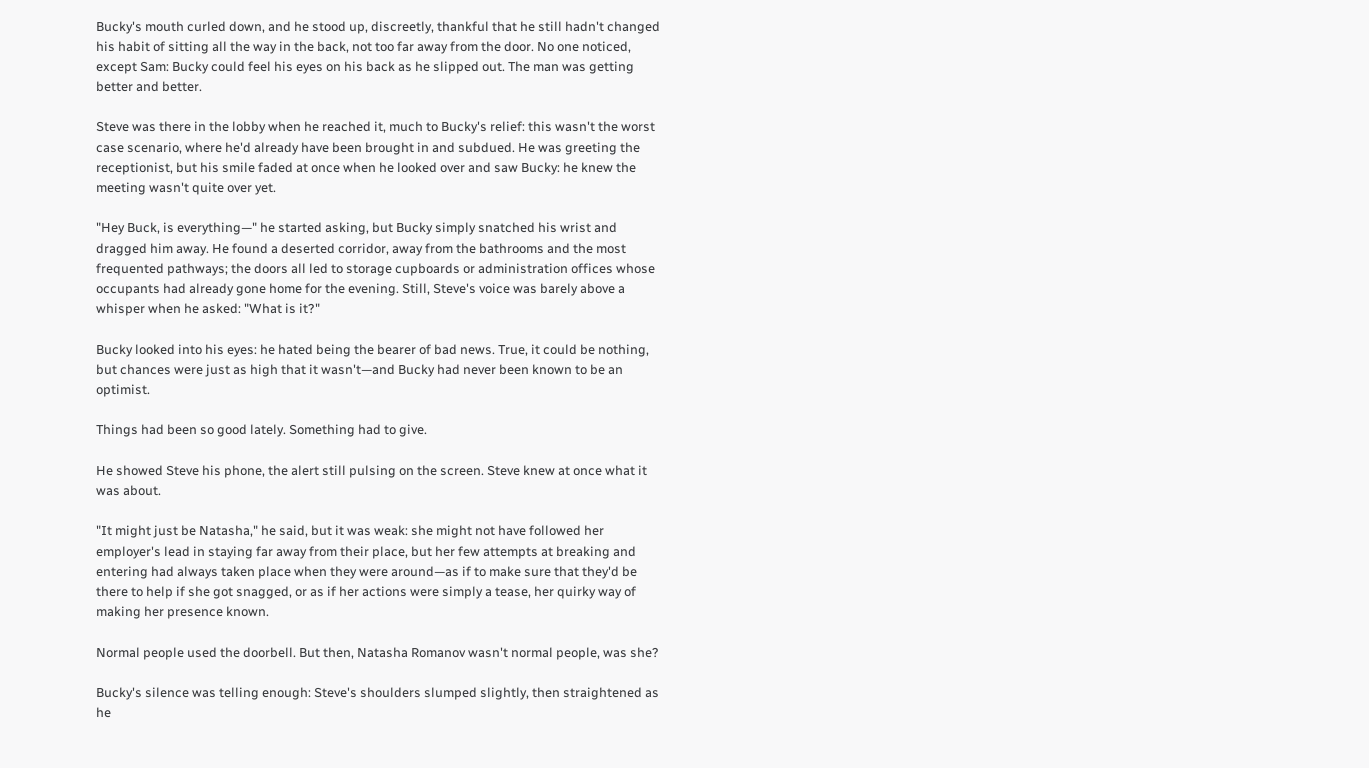Bucky's mouth curled down, and he stood up, discreetly, thankful that he still hadn't changed his habit of sitting all the way in the back, not too far away from the door. No one noticed, except Sam: Bucky could feel his eyes on his back as he slipped out. The man was getting better and better.

Steve was there in the lobby when he reached it, much to Bucky's relief: this wasn't the worst case scenario, where he'd already have been brought in and subdued. He was greeting the receptionist, but his smile faded at once when he looked over and saw Bucky: he knew the meeting wasn't quite over yet.

"Hey Buck, is everything—" he started asking, but Bucky simply snatched his wrist and dragged him away. He found a deserted corridor, away from the bathrooms and the most frequented pathways; the doors all led to storage cupboards or administration offices whose occupants had already gone home for the evening. Still, Steve's voice was barely above a whisper when he asked: "What is it?"

Bucky looked into his eyes: he hated being the bearer of bad news. True, it could be nothing, but chances were just as high that it wasn't—and Bucky had never been known to be an optimist.

Things had been so good lately. Something had to give.

He showed Steve his phone, the alert still pulsing on the screen. Steve knew at once what it was about.

"It might just be Natasha," he said, but it was weak: she might not have followed her employer's lead in staying far away from their place, but her few attempts at breaking and entering had always taken place when they were around—as if to make sure that they'd be there to help if she got snagged, or as if her actions were simply a tease, her quirky way of making her presence known.

Normal people used the doorbell. But then, Natasha Romanov wasn't normal people, was she?

Bucky's silence was telling enough: Steve's shoulders slumped slightly, then straightened as he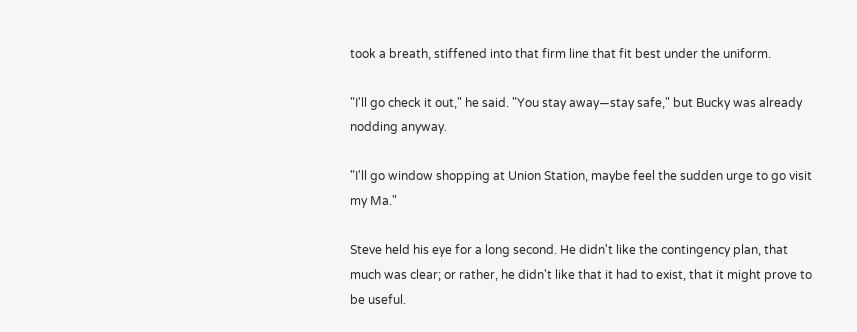took a breath, stiffened into that firm line that fit best under the uniform.

"I'll go check it out," he said. "You stay away—stay safe," but Bucky was already nodding anyway.

"I'll go window shopping at Union Station, maybe feel the sudden urge to go visit my Ma."

Steve held his eye for a long second. He didn't like the contingency plan, that much was clear; or rather, he didn't like that it had to exist, that it might prove to be useful.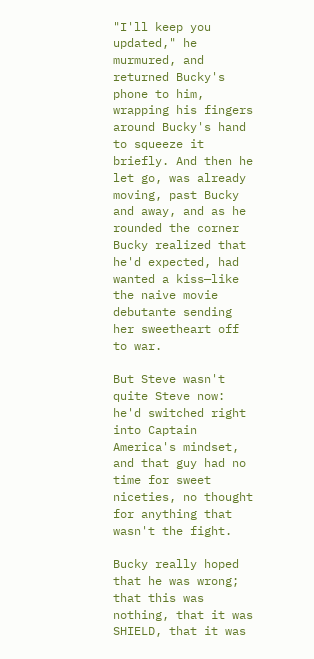"I'll keep you updated," he murmured, and returned Bucky's phone to him, wrapping his fingers around Bucky's hand to squeeze it briefly. And then he let go, was already moving, past Bucky and away, and as he rounded the corner Bucky realized that he'd expected, had wanted a kiss—like the naive movie debutante sending her sweetheart off to war.

But Steve wasn't quite Steve now: he'd switched right into Captain America's mindset, and that guy had no time for sweet niceties, no thought for anything that wasn't the fight.

Bucky really hoped that he was wrong; that this was nothing, that it was SHIELD, that it was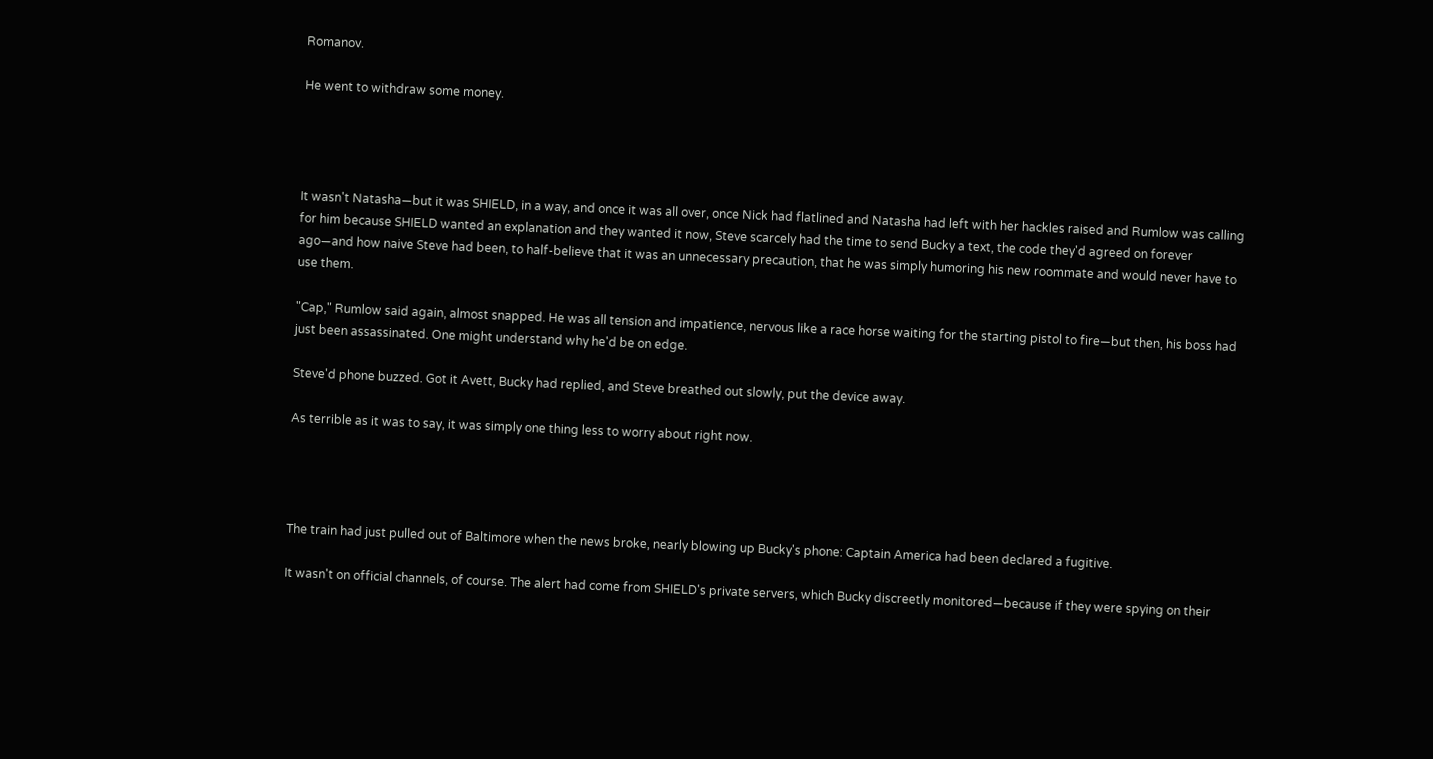Romanov.

He went to withdraw some money.




It wasn't Natasha—but it was SHIELD, in a way, and once it was all over, once Nick had flatlined and Natasha had left with her hackles raised and Rumlow was calling for him because SHIELD wanted an explanation and they wanted it now, Steve scarcely had the time to send Bucky a text, the code they'd agreed on forever ago—and how naive Steve had been, to half-believe that it was an unnecessary precaution, that he was simply humoring his new roommate and would never have to use them.

"Cap," Rumlow said again, almost snapped. He was all tension and impatience, nervous like a race horse waiting for the starting pistol to fire—but then, his boss had just been assassinated. One might understand why he'd be on edge.

Steve'd phone buzzed. Got it Avett, Bucky had replied, and Steve breathed out slowly, put the device away.

As terrible as it was to say, it was simply one thing less to worry about right now.




The train had just pulled out of Baltimore when the news broke, nearly blowing up Bucky's phone: Captain America had been declared a fugitive.

It wasn't on official channels, of course. The alert had come from SHIELD's private servers, which Bucky discreetly monitored—because if they were spying on their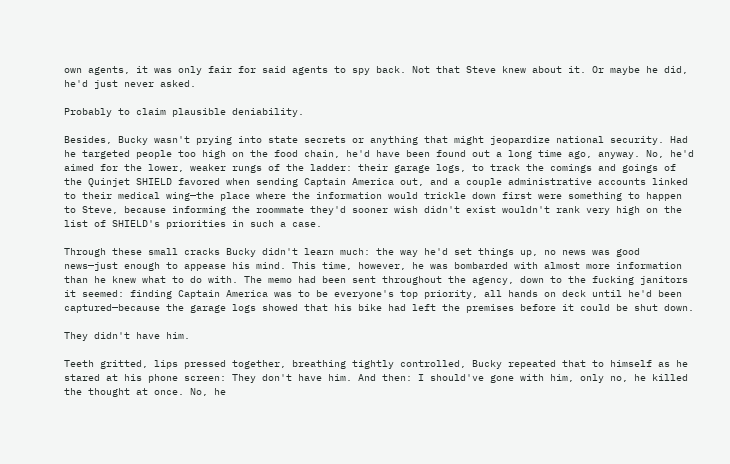own agents, it was only fair for said agents to spy back. Not that Steve knew about it. Or maybe he did, he'd just never asked.

Probably to claim plausible deniability.

Besides, Bucky wasn't prying into state secrets or anything that might jeopardize national security. Had he targeted people too high on the food chain, he'd have been found out a long time ago, anyway. No, he'd aimed for the lower, weaker rungs of the ladder: their garage logs, to track the comings and goings of the Quinjet SHIELD favored when sending Captain America out, and a couple administrative accounts linked to their medical wing—the place where the information would trickle down first were something to happen to Steve, because informing the roommate they'd sooner wish didn't exist wouldn't rank very high on the list of SHIELD's priorities in such a case.

Through these small cracks Bucky didn't learn much: the way he'd set things up, no news was good news—just enough to appease his mind. This time, however, he was bombarded with almost more information than he knew what to do with. The memo had been sent throughout the agency, down to the fucking janitors it seemed: finding Captain America was to be everyone's top priority, all hands on deck until he'd been captured—because the garage logs showed that his bike had left the premises before it could be shut down.

They didn't have him.

Teeth gritted, lips pressed together, breathing tightly controlled, Bucky repeated that to himself as he stared at his phone screen: They don't have him. And then: I should've gone with him, only no, he killed the thought at once. No, he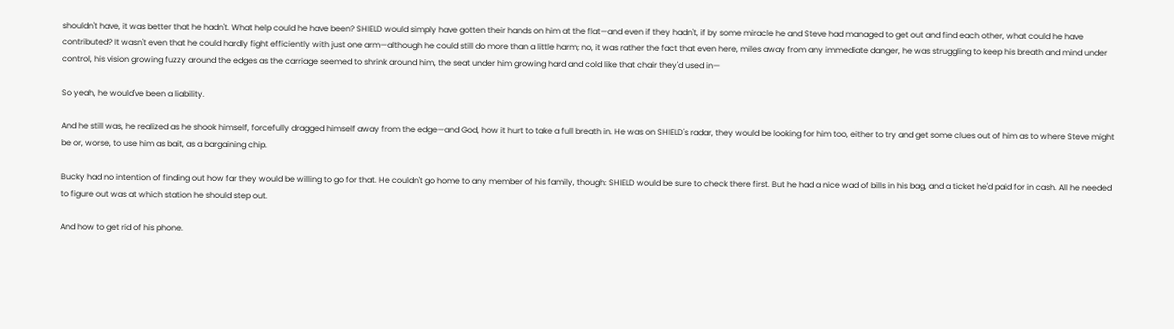shouldn't have, it was better that he hadn't. What help could he have been? SHIELD would simply have gotten their hands on him at the flat—and even if they hadn't, if by some miracle he and Steve had managed to get out and find each other, what could he have contributed? It wasn't even that he could hardly fight efficiently with just one arm—although he could still do more than a little harm; no, it was rather the fact that even here, miles away from any immediate danger, he was struggling to keep his breath and mind under control, his vision growing fuzzy around the edges as the carriage seemed to shrink around him, the seat under him growing hard and cold like that chair they'd used in—

So yeah, he would've been a liability.

And he still was, he realized as he shook himself, forcefully dragged himself away from the edge—and God, how it hurt to take a full breath in. He was on SHIELD's radar, they would be looking for him too, either to try and get some clues out of him as to where Steve might be or, worse, to use him as bait, as a bargaining chip.

Bucky had no intention of finding out how far they would be willing to go for that. He couldn't go home to any member of his family, though: SHIELD would be sure to check there first. But he had a nice wad of bills in his bag, and a ticket he'd paid for in cash. All he needed to figure out was at which station he should step out.

And how to get rid of his phone.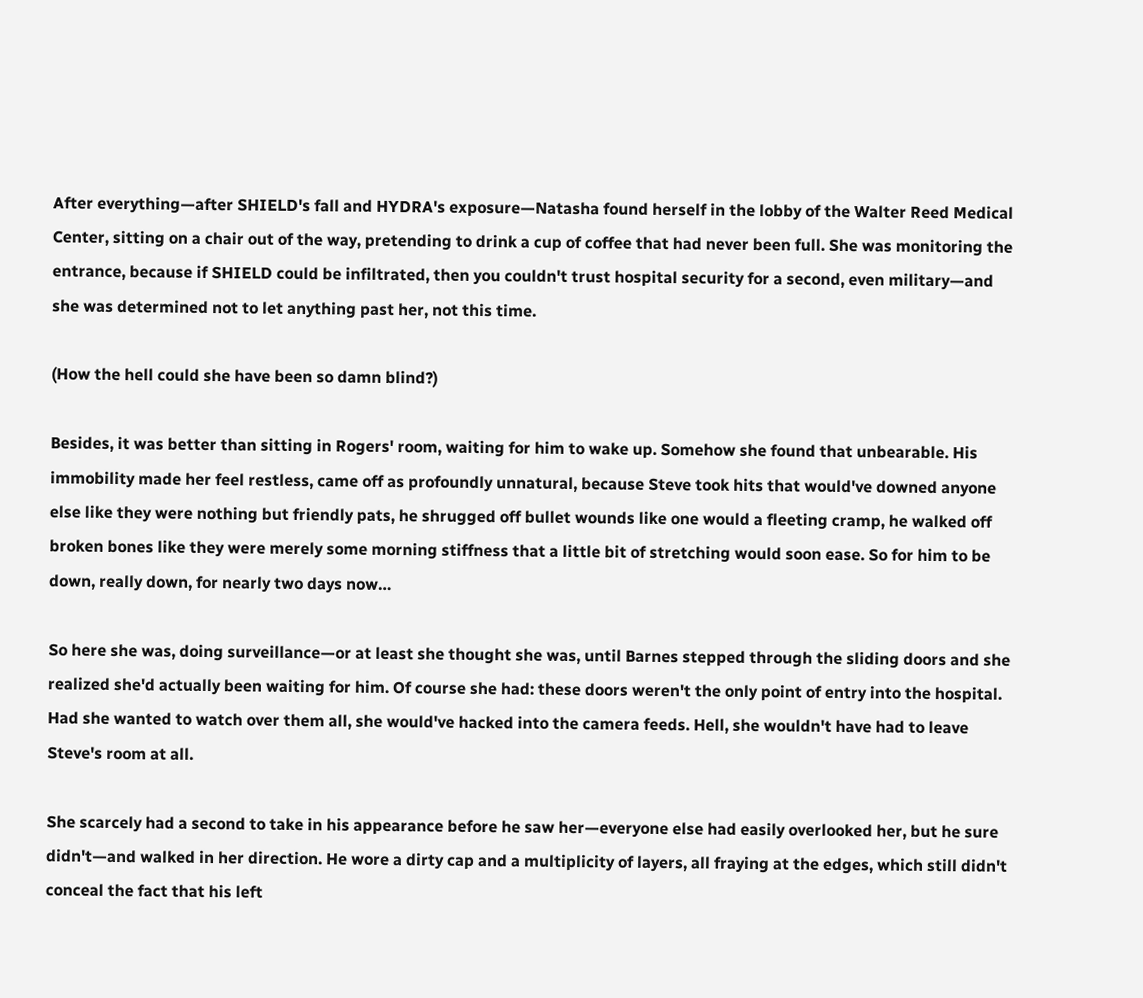After everything—after SHIELD's fall and HYDRA's exposure—Natasha found herself in the lobby of the Walter Reed Medical Center, sitting on a chair out of the way, pretending to drink a cup of coffee that had never been full. She was monitoring the entrance, because if SHIELD could be infiltrated, then you couldn't trust hospital security for a second, even military—and she was determined not to let anything past her, not this time.

(How the hell could she have been so damn blind?)

Besides, it was better than sitting in Rogers' room, waiting for him to wake up. Somehow she found that unbearable. His immobility made her feel restless, came off as profoundly unnatural, because Steve took hits that would've downed anyone else like they were nothing but friendly pats, he shrugged off bullet wounds like one would a fleeting cramp, he walked off broken bones like they were merely some morning stiffness that a little bit of stretching would soon ease. So for him to be down, really down, for nearly two days now…

So here she was, doing surveillance—or at least she thought she was, until Barnes stepped through the sliding doors and she realized she'd actually been waiting for him. Of course she had: these doors weren't the only point of entry into the hospital. Had she wanted to watch over them all, she would've hacked into the camera feeds. Hell, she wouldn't have had to leave Steve's room at all.

She scarcely had a second to take in his appearance before he saw her—everyone else had easily overlooked her, but he sure didn't—and walked in her direction. He wore a dirty cap and a multiplicity of layers, all fraying at the edges, which still didn't conceal the fact that his left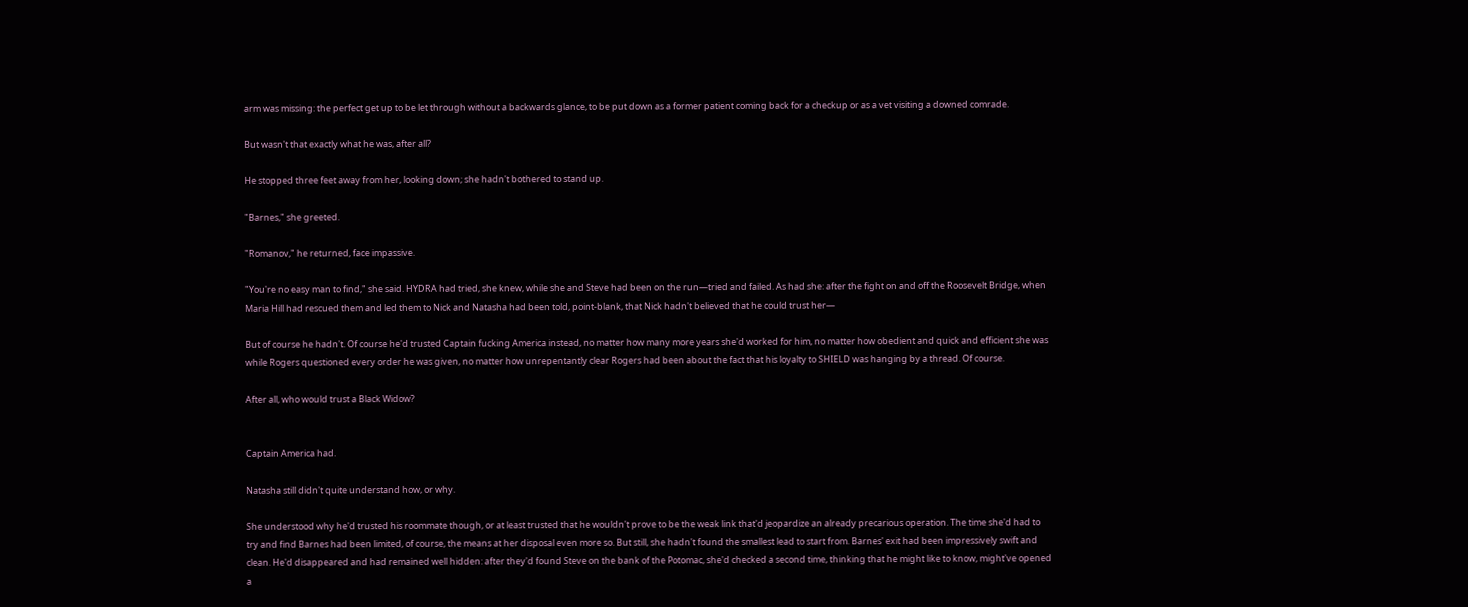arm was missing: the perfect get up to be let through without a backwards glance, to be put down as a former patient coming back for a checkup or as a vet visiting a downed comrade.

But wasn't that exactly what he was, after all?

He stopped three feet away from her, looking down; she hadn't bothered to stand up.

"Barnes," she greeted.

"Romanov," he returned, face impassive.

"You're no easy man to find," she said. HYDRA had tried, she knew, while she and Steve had been on the run—tried and failed. As had she: after the fight on and off the Roosevelt Bridge, when Maria Hill had rescued them and led them to Nick and Natasha had been told, point-blank, that Nick hadn't believed that he could trust her—

But of course he hadn't. Of course he'd trusted Captain fucking America instead, no matter how many more years she'd worked for him, no matter how obedient and quick and efficient she was while Rogers questioned every order he was given, no matter how unrepentantly clear Rogers had been about the fact that his loyalty to SHIELD was hanging by a thread. Of course.

After all, who would trust a Black Widow?


Captain America had.

Natasha still didn't quite understand how, or why.

She understood why he'd trusted his roommate though, or at least trusted that he wouldn't prove to be the weak link that'd jeopardize an already precarious operation. The time she'd had to try and find Barnes had been limited, of course, the means at her disposal even more so. But still, she hadn't found the smallest lead to start from. Barnes' exit had been impressively swift and clean. He'd disappeared and had remained well hidden: after they'd found Steve on the bank of the Potomac, she'd checked a second time, thinking that he might like to know, might've opened a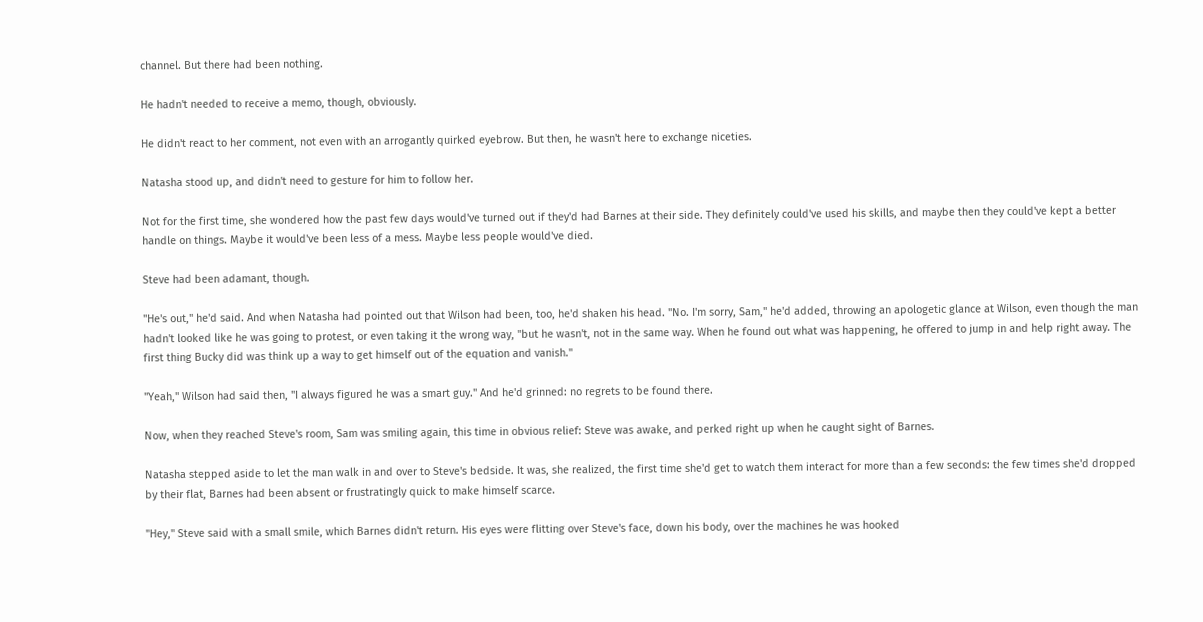channel. But there had been nothing.

He hadn't needed to receive a memo, though, obviously.

He didn't react to her comment, not even with an arrogantly quirked eyebrow. But then, he wasn't here to exchange niceties.

Natasha stood up, and didn't need to gesture for him to follow her.

Not for the first time, she wondered how the past few days would've turned out if they'd had Barnes at their side. They definitely could've used his skills, and maybe then they could've kept a better handle on things. Maybe it would've been less of a mess. Maybe less people would've died.

Steve had been adamant, though.

"He's out," he'd said. And when Natasha had pointed out that Wilson had been, too, he'd shaken his head. "No. I'm sorry, Sam," he'd added, throwing an apologetic glance at Wilson, even though the man hadn't looked like he was going to protest, or even taking it the wrong way, "but he wasn't, not in the same way. When he found out what was happening, he offered to jump in and help right away. The first thing Bucky did was think up a way to get himself out of the equation and vanish."

"Yeah," Wilson had said then, "I always figured he was a smart guy." And he'd grinned: no regrets to be found there.

Now, when they reached Steve's room, Sam was smiling again, this time in obvious relief: Steve was awake, and perked right up when he caught sight of Barnes.

Natasha stepped aside to let the man walk in and over to Steve's bedside. It was, she realized, the first time she'd get to watch them interact for more than a few seconds: the few times she'd dropped by their flat, Barnes had been absent or frustratingly quick to make himself scarce.

"Hey," Steve said with a small smile, which Barnes didn't return. His eyes were flitting over Steve's face, down his body, over the machines he was hooked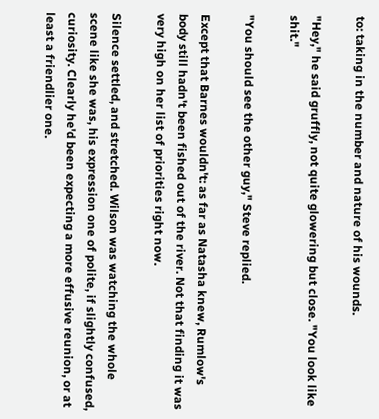to: taking in the number and nature of his wounds.

"Hey," he said gruffly, not quite glowering but close. "You look like shit."

"You should see the other guy," Steve replied.

Except that Barnes wouldn't: as far as Natasha knew, Rumlow's body still hadn't been fished out of the river. Not that finding it was very high on her list of priorities right now.

Silence settled, and stretched. Wilson was watching the whole scene like she was, his expression one of polite, if slightly confused, curiosity. Clearly he'd been expecting a more effusive reunion, or at least a friendlier one.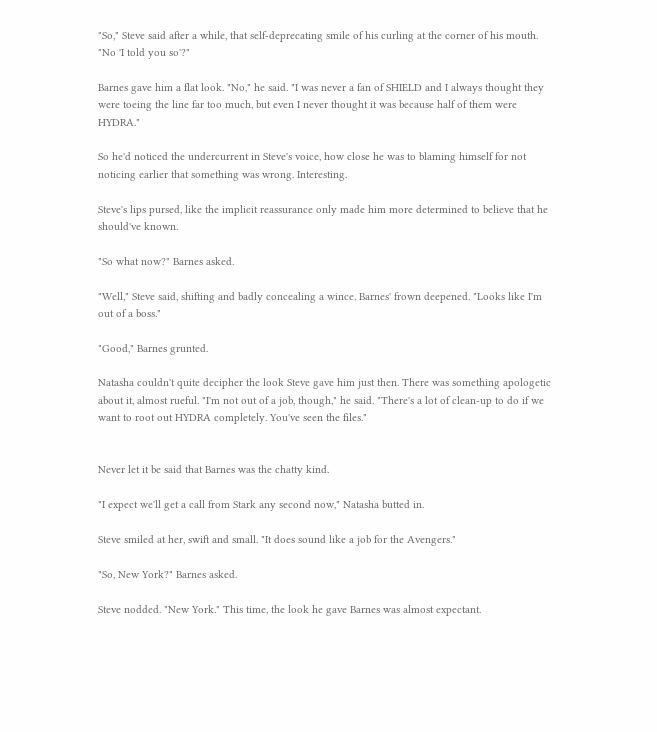"So," Steve said after a while, that self-deprecating smile of his curling at the corner of his mouth. "No 'I told you so'?"

Barnes gave him a flat look. "No," he said. "I was never a fan of SHIELD and I always thought they were toeing the line far too much, but even I never thought it was because half of them were HYDRA."

So he'd noticed the undercurrent in Steve's voice, how close he was to blaming himself for not noticing earlier that something was wrong. Interesting.

Steve's lips pursed, like the implicit reassurance only made him more determined to believe that he should've known.

"So what now?" Barnes asked.

"Well," Steve said, shifting and badly concealing a wince. Barnes' frown deepened. "Looks like I'm out of a boss."

"Good," Barnes grunted.

Natasha couldn't quite decipher the look Steve gave him just then. There was something apologetic about it, almost rueful. "I'm not out of a job, though," he said. "There's a lot of clean-up to do if we want to root out HYDRA completely. You've seen the files."


Never let it be said that Barnes was the chatty kind.

"I expect we'll get a call from Stark any second now," Natasha butted in.

Steve smiled at her, swift and small. "It does sound like a job for the Avengers."

"So, New York?" Barnes asked.

Steve nodded. "New York." This time, the look he gave Barnes was almost expectant.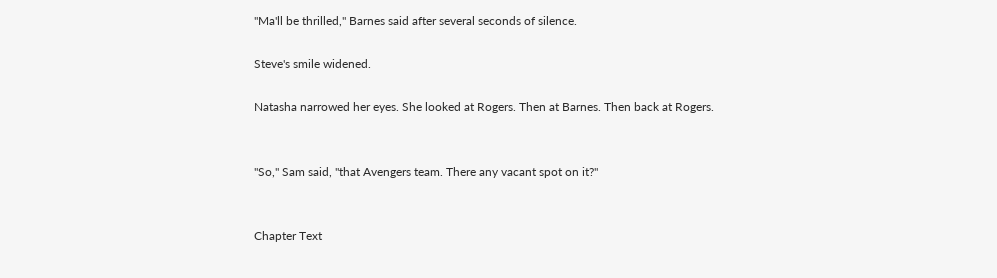"Ma'll be thrilled," Barnes said after several seconds of silence.

Steve's smile widened.

Natasha narrowed her eyes. She looked at Rogers. Then at Barnes. Then back at Rogers.


"So," Sam said, "that Avengers team. There any vacant spot on it?"


Chapter Text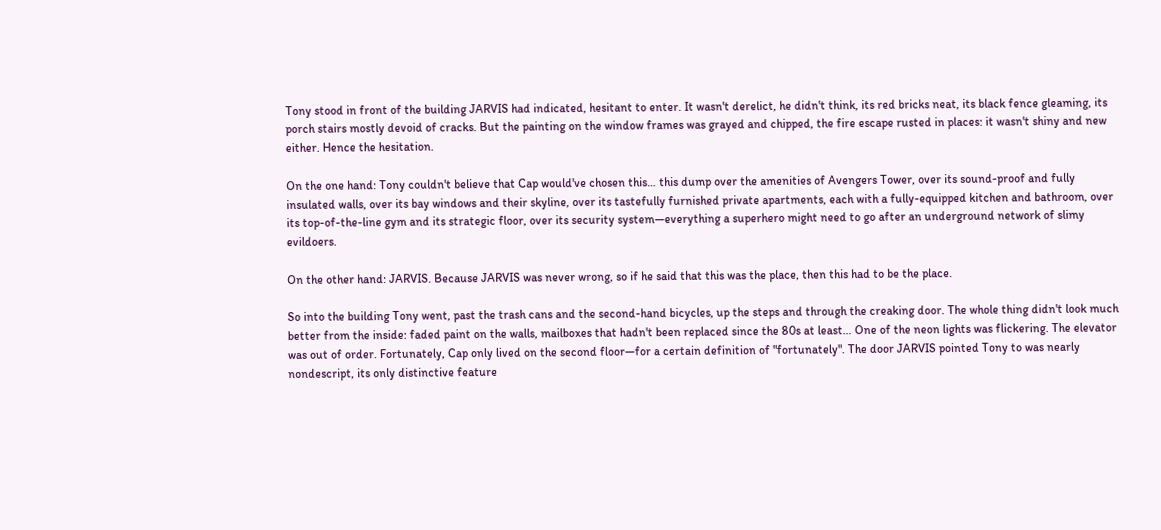Tony stood in front of the building JARVIS had indicated, hesitant to enter. It wasn't derelict, he didn't think, its red bricks neat, its black fence gleaming, its porch stairs mostly devoid of cracks. But the painting on the window frames was grayed and chipped, the fire escape rusted in places: it wasn't shiny and new either. Hence the hesitation.

On the one hand: Tony couldn't believe that Cap would've chosen this… this dump over the amenities of Avengers Tower, over its sound-proof and fully insulated walls, over its bay windows and their skyline, over its tastefully furnished private apartments, each with a fully-equipped kitchen and bathroom, over its top-of-the-line gym and its strategic floor, over its security system—everything a superhero might need to go after an underground network of slimy evildoers.

On the other hand: JARVIS. Because JARVIS was never wrong, so if he said that this was the place, then this had to be the place.

So into the building Tony went, past the trash cans and the second-hand bicycles, up the steps and through the creaking door. The whole thing didn't look much better from the inside: faded paint on the walls, mailboxes that hadn't been replaced since the 80s at least… One of the neon lights was flickering. The elevator was out of order. Fortunately, Cap only lived on the second floor—for a certain definition of "fortunately". The door JARVIS pointed Tony to was nearly nondescript, its only distinctive feature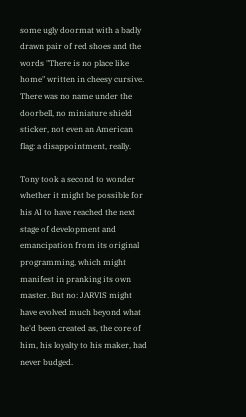some ugly doormat with a badly drawn pair of red shoes and the words "There is no place like home" written in cheesy cursive. There was no name under the doorbell, no miniature shield sticker, not even an American flag: a disappointment, really.

Tony took a second to wonder whether it might be possible for his AI to have reached the next stage of development and emancipation from its original programming, which might manifest in pranking its own master. But no: JARVIS might have evolved much beyond what he'd been created as, the core of him, his loyalty to his maker, had never budged.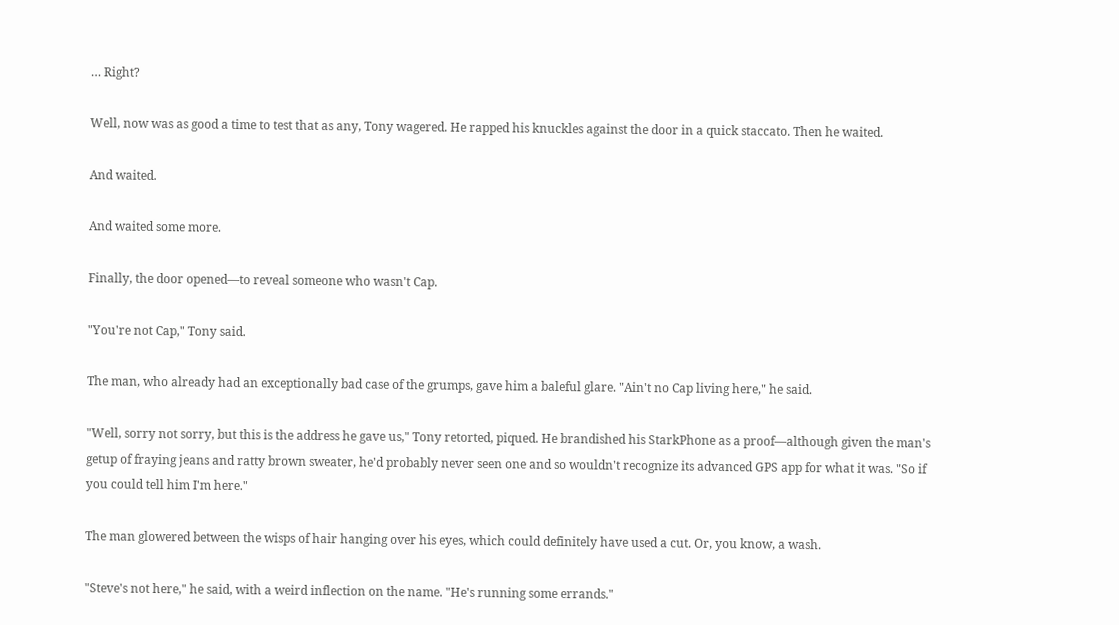… Right?

Well, now was as good a time to test that as any, Tony wagered. He rapped his knuckles against the door in a quick staccato. Then he waited.

And waited.

And waited some more.

Finally, the door opened—to reveal someone who wasn't Cap.

"You're not Cap," Tony said.

The man, who already had an exceptionally bad case of the grumps, gave him a baleful glare. "Ain't no Cap living here," he said.

"Well, sorry not sorry, but this is the address he gave us," Tony retorted, piqued. He brandished his StarkPhone as a proof—although given the man's getup of fraying jeans and ratty brown sweater, he'd probably never seen one and so wouldn't recognize its advanced GPS app for what it was. "So if you could tell him I'm here."

The man glowered between the wisps of hair hanging over his eyes, which could definitely have used a cut. Or, you know, a wash.

"Steve's not here," he said, with a weird inflection on the name. "He's running some errands."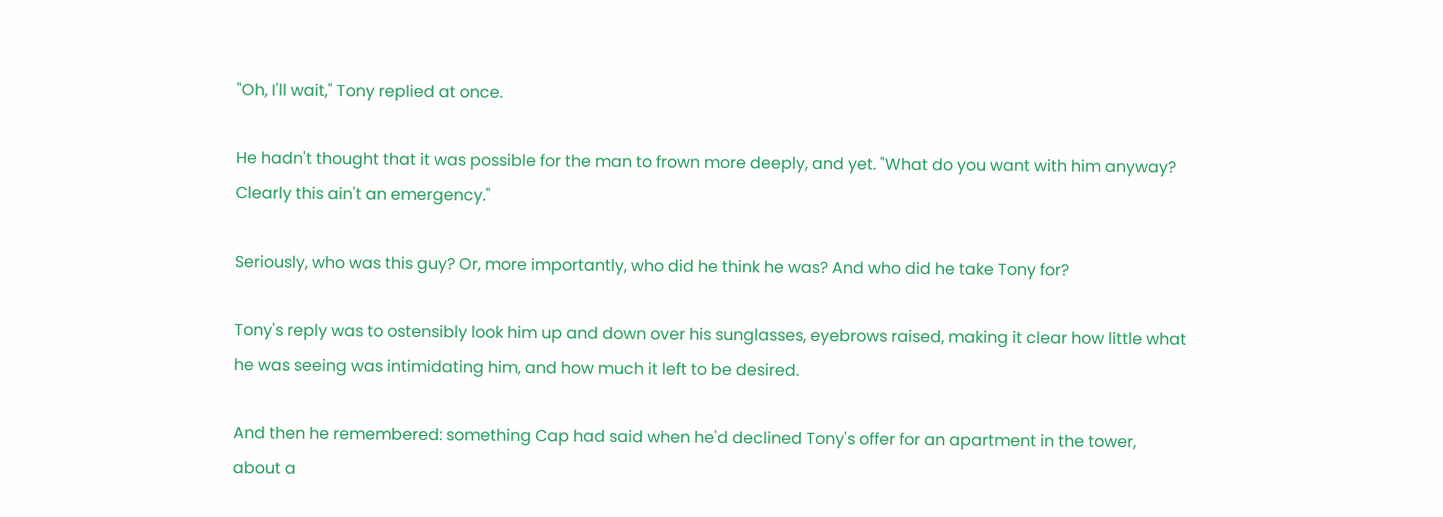"Oh, I'll wait," Tony replied at once.

He hadn't thought that it was possible for the man to frown more deeply, and yet. "What do you want with him anyway? Clearly this ain't an emergency."

Seriously, who was this guy? Or, more importantly, who did he think he was? And who did he take Tony for?

Tony's reply was to ostensibly look him up and down over his sunglasses, eyebrows raised, making it clear how little what he was seeing was intimidating him, and how much it left to be desired.

And then he remembered: something Cap had said when he'd declined Tony's offer for an apartment in the tower, about a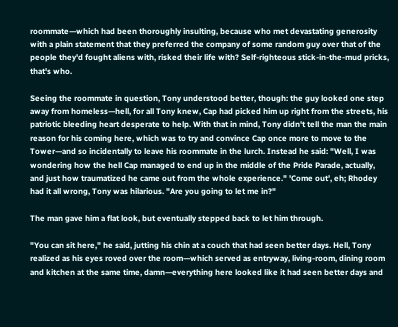roommate—which had been thoroughly insulting, because who met devastating generosity with a plain statement that they preferred the company of some random guy over that of the people they'd fought aliens with, risked their life with? Self-righteous stick-in-the-mud pricks, that's who.

Seeing the roommate in question, Tony understood better, though: the guy looked one step away from homeless—hell, for all Tony knew, Cap had picked him up right from the streets, his patriotic bleeding heart desperate to help. With that in mind, Tony didn't tell the man the main reason for his coming here, which was to try and convince Cap once more to move to the Tower—and so incidentally to leave his roommate in the lurch. Instead he said: "Well, I was wondering how the hell Cap managed to end up in the middle of the Pride Parade, actually, and just how traumatized he came out from the whole experience." 'Come out', eh; Rhodey had it all wrong, Tony was hilarious. "Are you going to let me in?"

The man gave him a flat look, but eventually stepped back to let him through.

"You can sit here," he said, jutting his chin at a couch that had seen better days. Hell, Tony realized as his eyes roved over the room—which served as entryway, living-room, dining room and kitchen at the same time, damn—everything here looked like it had seen better days and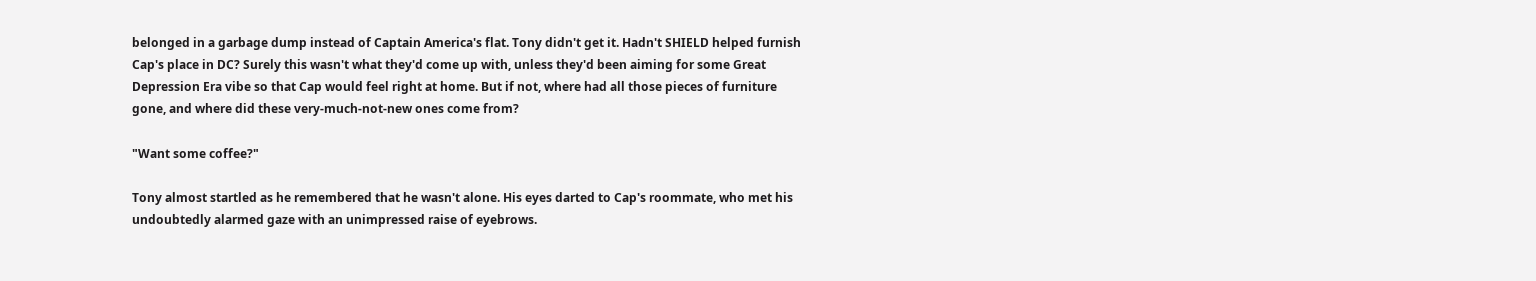belonged in a garbage dump instead of Captain America's flat. Tony didn't get it. Hadn't SHIELD helped furnish Cap's place in DC? Surely this wasn't what they'd come up with, unless they'd been aiming for some Great Depression Era vibe so that Cap would feel right at home. But if not, where had all those pieces of furniture gone, and where did these very-much-not-new ones come from?

"Want some coffee?"

Tony almost startled as he remembered that he wasn't alone. His eyes darted to Cap's roommate, who met his undoubtedly alarmed gaze with an unimpressed raise of eyebrows.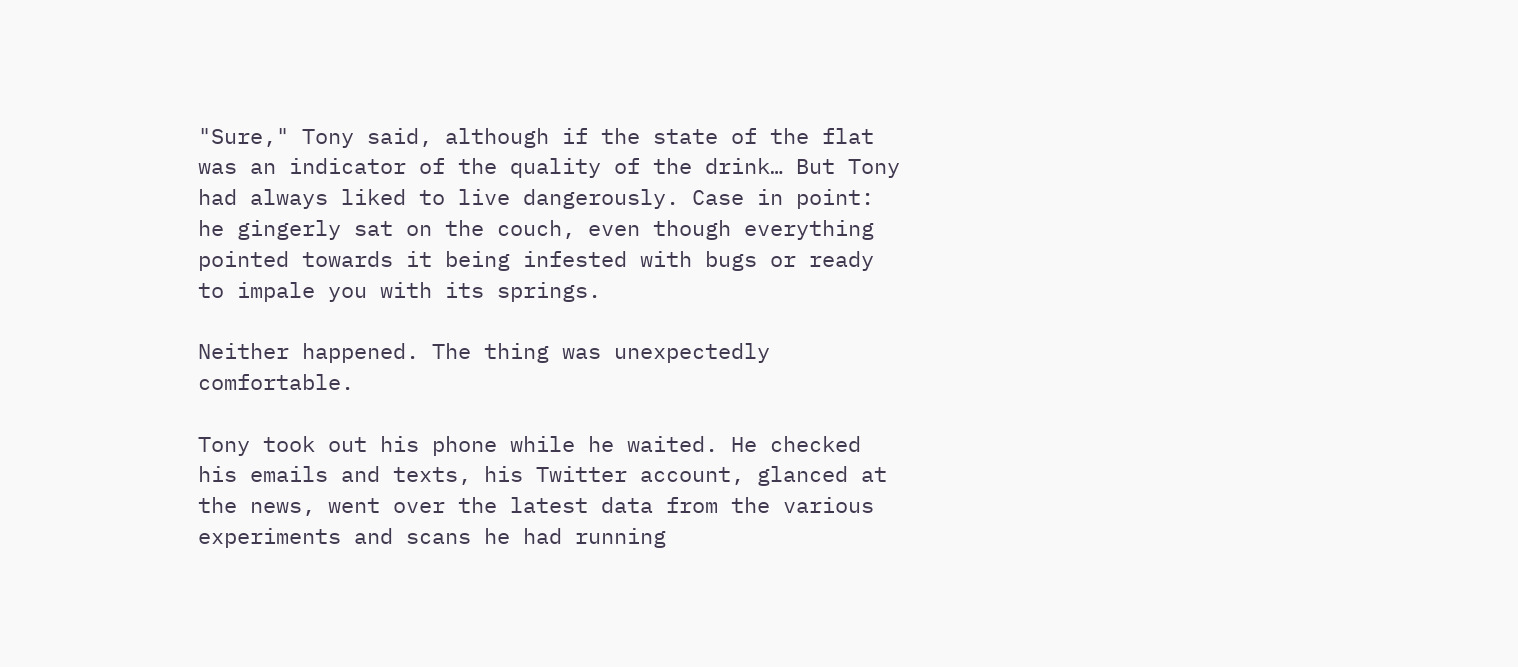"Sure," Tony said, although if the state of the flat was an indicator of the quality of the drink… But Tony had always liked to live dangerously. Case in point: he gingerly sat on the couch, even though everything pointed towards it being infested with bugs or ready to impale you with its springs.

Neither happened. The thing was unexpectedly comfortable.

Tony took out his phone while he waited. He checked his emails and texts, his Twitter account, glanced at the news, went over the latest data from the various experiments and scans he had running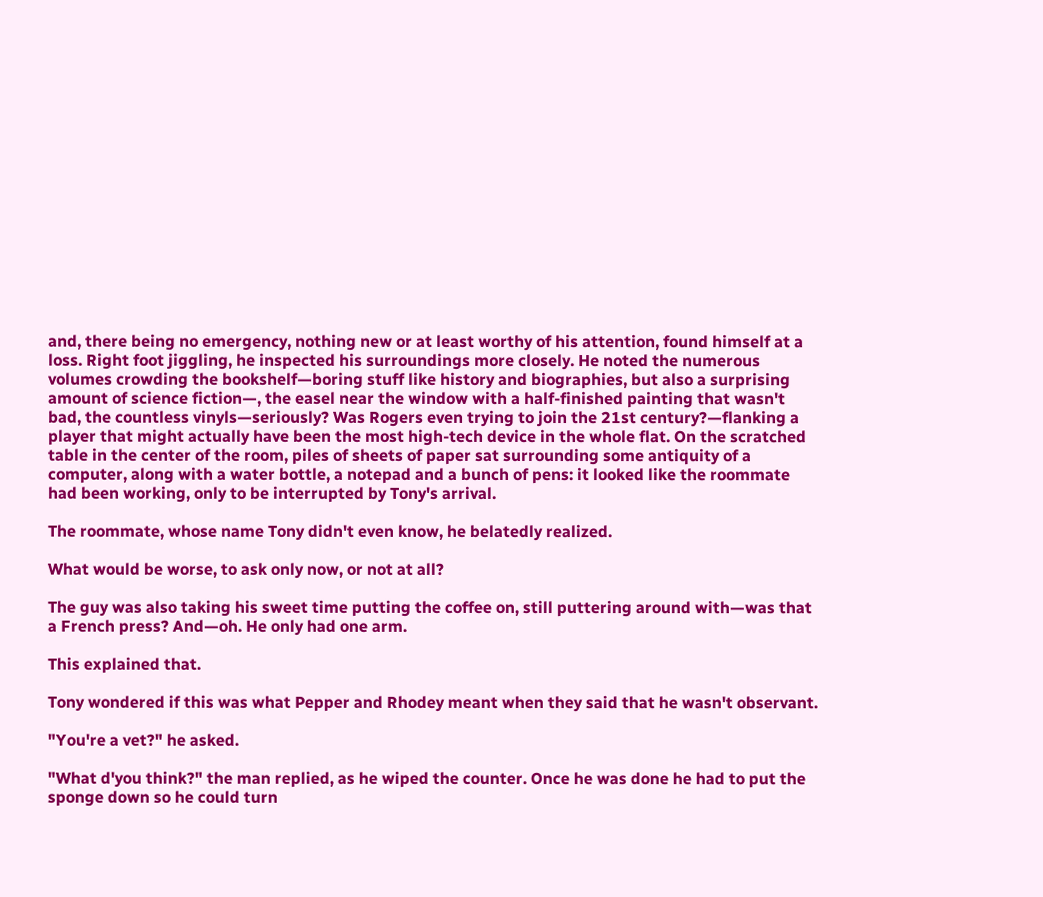and, there being no emergency, nothing new or at least worthy of his attention, found himself at a loss. Right foot jiggling, he inspected his surroundings more closely. He noted the numerous volumes crowding the bookshelf—boring stuff like history and biographies, but also a surprising amount of science fiction—, the easel near the window with a half-finished painting that wasn't bad, the countless vinyls—seriously? Was Rogers even trying to join the 21st century?—flanking a player that might actually have been the most high-tech device in the whole flat. On the scratched table in the center of the room, piles of sheets of paper sat surrounding some antiquity of a computer, along with a water bottle, a notepad and a bunch of pens: it looked like the roommate had been working, only to be interrupted by Tony's arrival.

The roommate, whose name Tony didn't even know, he belatedly realized.

What would be worse, to ask only now, or not at all?

The guy was also taking his sweet time putting the coffee on, still puttering around with—was that a French press? And—oh. He only had one arm.

This explained that.

Tony wondered if this was what Pepper and Rhodey meant when they said that he wasn't observant.

"You're a vet?" he asked.

"What d'you think?" the man replied, as he wiped the counter. Once he was done he had to put the sponge down so he could turn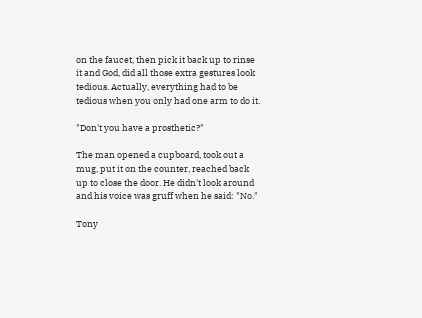on the faucet, then pick it back up to rinse it and God, did all those extra gestures look tedious. Actually, everything had to be tedious when you only had one arm to do it.

"Don't you have a prosthetic?"

The man opened a cupboard, took out a mug, put it on the counter, reached back up to close the door. He didn't look around and his voice was gruff when he said: "No."

Tony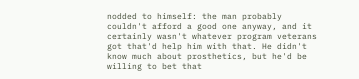nodded to himself: the man probably couldn't afford a good one anyway, and it certainly wasn't whatever program veterans got that'd help him with that. He didn't know much about prosthetics, but he'd be willing to bet that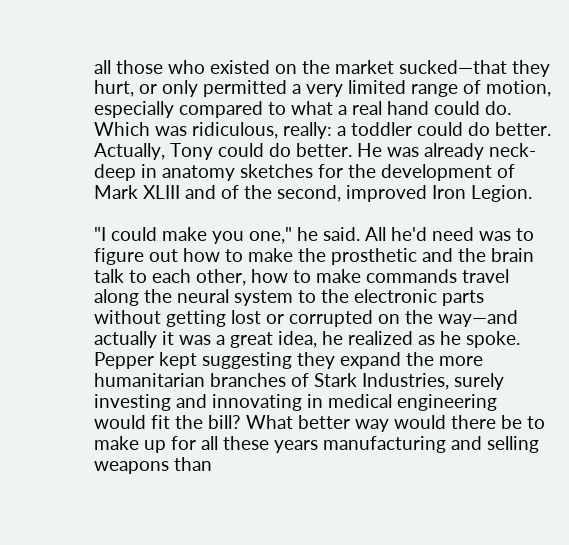all those who existed on the market sucked—that they hurt, or only permitted a very limited range of motion, especially compared to what a real hand could do. Which was ridiculous, really: a toddler could do better. Actually, Tony could do better. He was already neck-deep in anatomy sketches for the development of Mark XLIII and of the second, improved Iron Legion.

"I could make you one," he said. All he'd need was to figure out how to make the prosthetic and the brain talk to each other, how to make commands travel along the neural system to the electronic parts without getting lost or corrupted on the way—and actually it was a great idea, he realized as he spoke. Pepper kept suggesting they expand the more humanitarian branches of Stark Industries, surely investing and innovating in medical engineering would fit the bill? What better way would there be to make up for all these years manufacturing and selling weapons than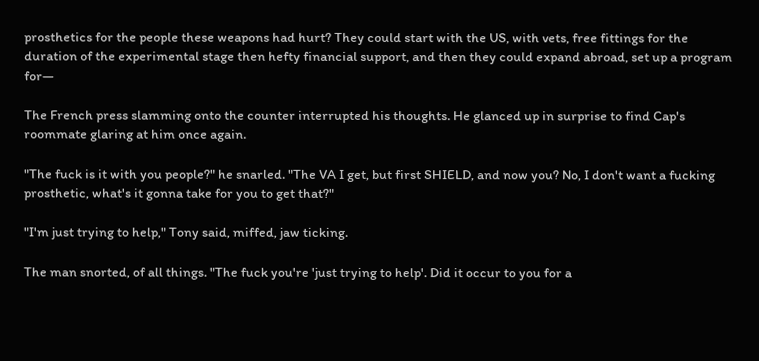prosthetics for the people these weapons had hurt? They could start with the US, with vets, free fittings for the duration of the experimental stage then hefty financial support, and then they could expand abroad, set up a program for—

The French press slamming onto the counter interrupted his thoughts. He glanced up in surprise to find Cap's roommate glaring at him once again.

"The fuck is it with you people?" he snarled. "The VA I get, but first SHIELD, and now you? No, I don't want a fucking prosthetic, what's it gonna take for you to get that?"

"I'm just trying to help," Tony said, miffed, jaw ticking.

The man snorted, of all things. "The fuck you're 'just trying to help'. Did it occur to you for a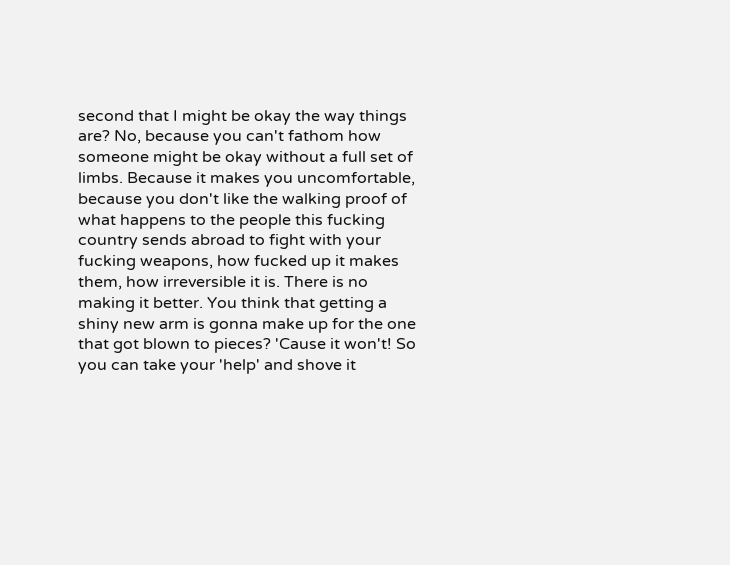second that I might be okay the way things are? No, because you can't fathom how someone might be okay without a full set of limbs. Because it makes you uncomfortable, because you don't like the walking proof of what happens to the people this fucking country sends abroad to fight with your fucking weapons, how fucked up it makes them, how irreversible it is. There is no making it better. You think that getting a shiny new arm is gonna make up for the one that got blown to pieces? 'Cause it won't! So you can take your 'help' and shove it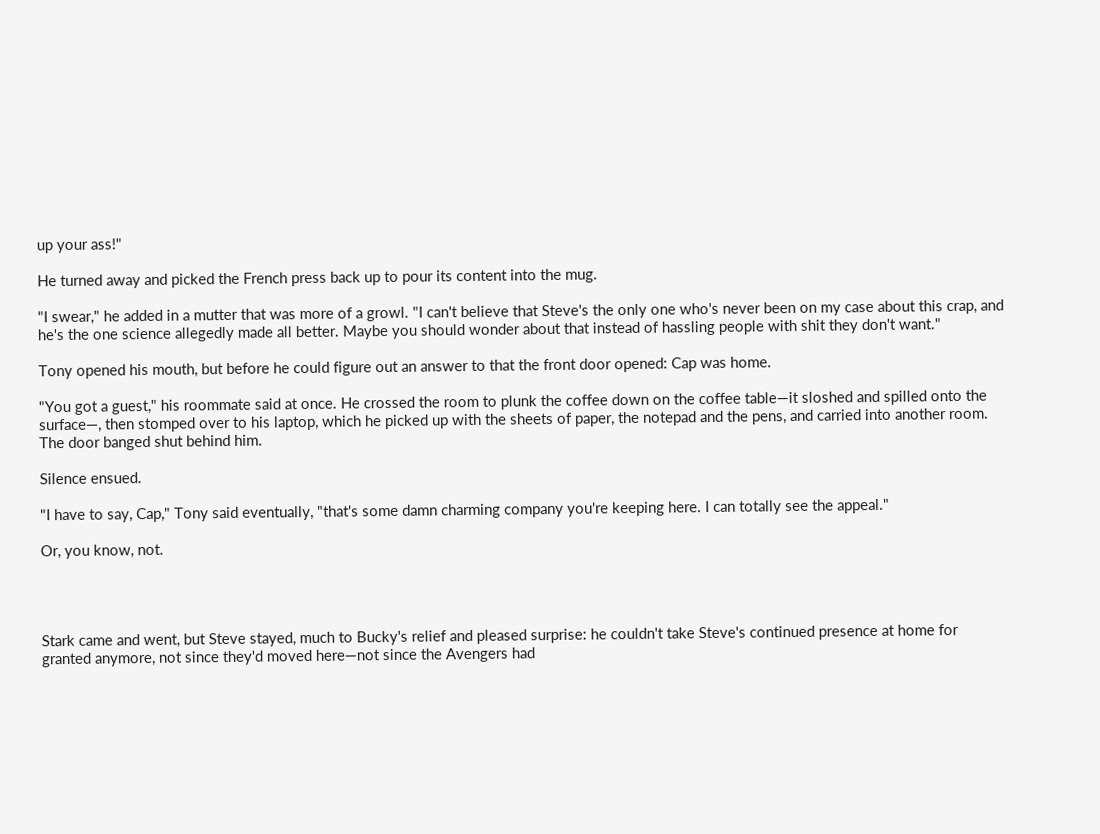up your ass!"

He turned away and picked the French press back up to pour its content into the mug.

"I swear," he added in a mutter that was more of a growl. "I can't believe that Steve's the only one who's never been on my case about this crap, and he's the one science allegedly made all better. Maybe you should wonder about that instead of hassling people with shit they don't want."

Tony opened his mouth, but before he could figure out an answer to that the front door opened: Cap was home.

"You got a guest," his roommate said at once. He crossed the room to plunk the coffee down on the coffee table—it sloshed and spilled onto the surface—, then stomped over to his laptop, which he picked up with the sheets of paper, the notepad and the pens, and carried into another room. The door banged shut behind him.

Silence ensued.

"I have to say, Cap," Tony said eventually, "that's some damn charming company you're keeping here. I can totally see the appeal."

Or, you know, not.




Stark came and went, but Steve stayed, much to Bucky's relief and pleased surprise: he couldn't take Steve's continued presence at home for granted anymore, not since they'd moved here—not since the Avengers had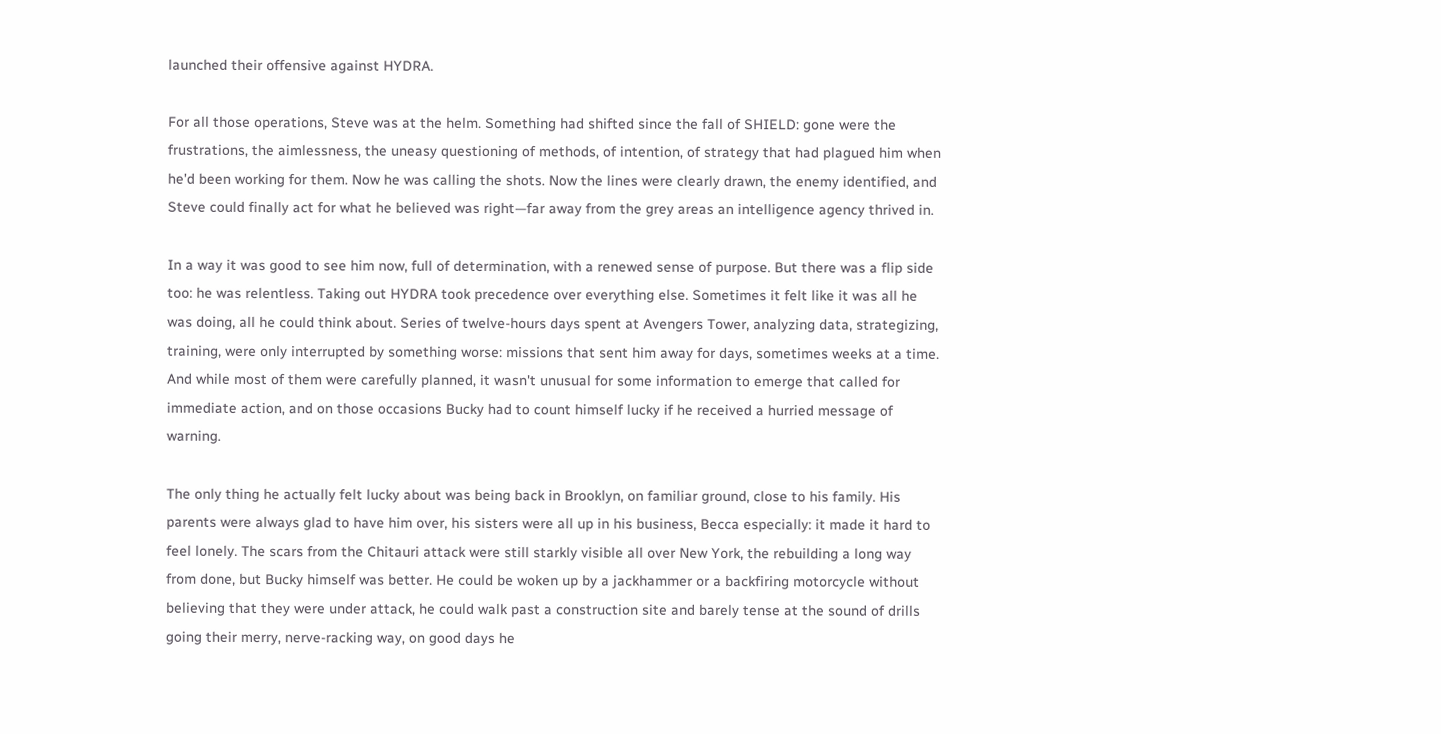launched their offensive against HYDRA.

For all those operations, Steve was at the helm. Something had shifted since the fall of SHIELD: gone were the frustrations, the aimlessness, the uneasy questioning of methods, of intention, of strategy that had plagued him when he'd been working for them. Now he was calling the shots. Now the lines were clearly drawn, the enemy identified, and Steve could finally act for what he believed was right—far away from the grey areas an intelligence agency thrived in.

In a way it was good to see him now, full of determination, with a renewed sense of purpose. But there was a flip side too: he was relentless. Taking out HYDRA took precedence over everything else. Sometimes it felt like it was all he was doing, all he could think about. Series of twelve-hours days spent at Avengers Tower, analyzing data, strategizing, training, were only interrupted by something worse: missions that sent him away for days, sometimes weeks at a time. And while most of them were carefully planned, it wasn't unusual for some information to emerge that called for immediate action, and on those occasions Bucky had to count himself lucky if he received a hurried message of warning.

The only thing he actually felt lucky about was being back in Brooklyn, on familiar ground, close to his family. His parents were always glad to have him over, his sisters were all up in his business, Becca especially: it made it hard to feel lonely. The scars from the Chitauri attack were still starkly visible all over New York, the rebuilding a long way from done, but Bucky himself was better. He could be woken up by a jackhammer or a backfiring motorcycle without believing that they were under attack, he could walk past a construction site and barely tense at the sound of drills going their merry, nerve-racking way, on good days he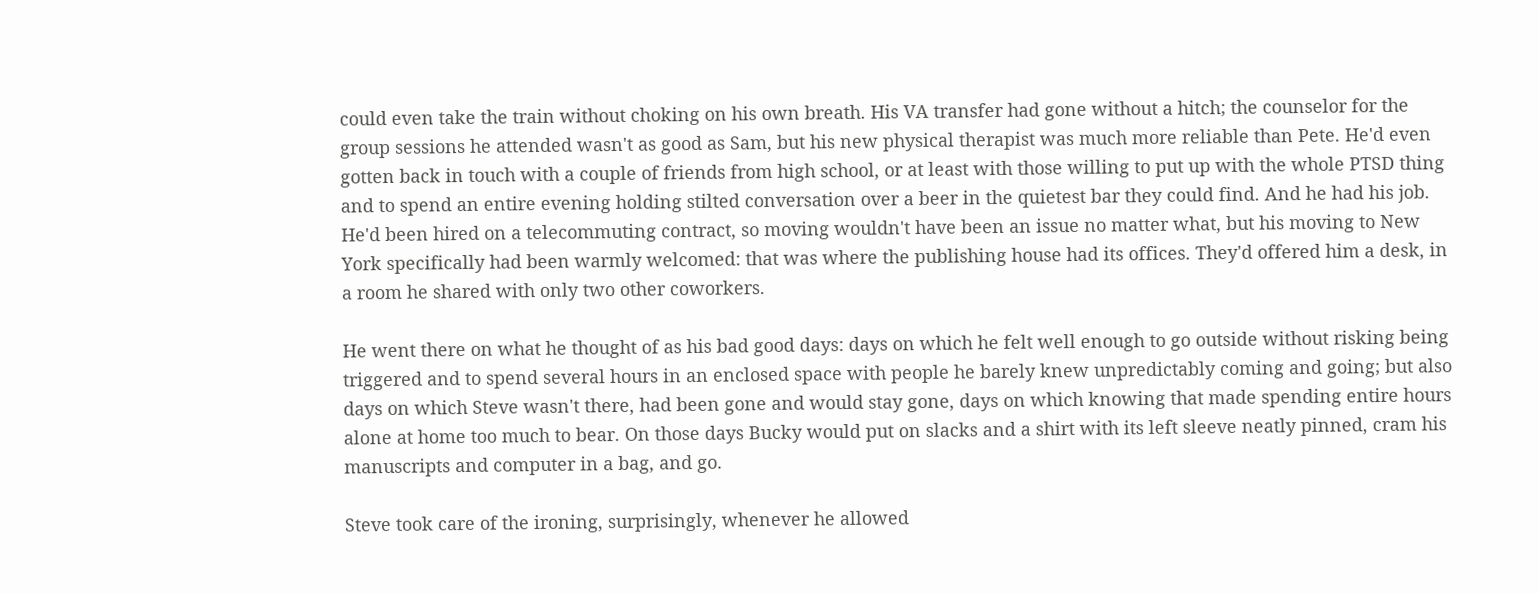could even take the train without choking on his own breath. His VA transfer had gone without a hitch; the counselor for the group sessions he attended wasn't as good as Sam, but his new physical therapist was much more reliable than Pete. He'd even gotten back in touch with a couple of friends from high school, or at least with those willing to put up with the whole PTSD thing and to spend an entire evening holding stilted conversation over a beer in the quietest bar they could find. And he had his job. He'd been hired on a telecommuting contract, so moving wouldn't have been an issue no matter what, but his moving to New York specifically had been warmly welcomed: that was where the publishing house had its offices. They'd offered him a desk, in a room he shared with only two other coworkers.

He went there on what he thought of as his bad good days: days on which he felt well enough to go outside without risking being triggered and to spend several hours in an enclosed space with people he barely knew unpredictably coming and going; but also days on which Steve wasn't there, had been gone and would stay gone, days on which knowing that made spending entire hours alone at home too much to bear. On those days Bucky would put on slacks and a shirt with its left sleeve neatly pinned, cram his manuscripts and computer in a bag, and go.

Steve took care of the ironing, surprisingly, whenever he allowed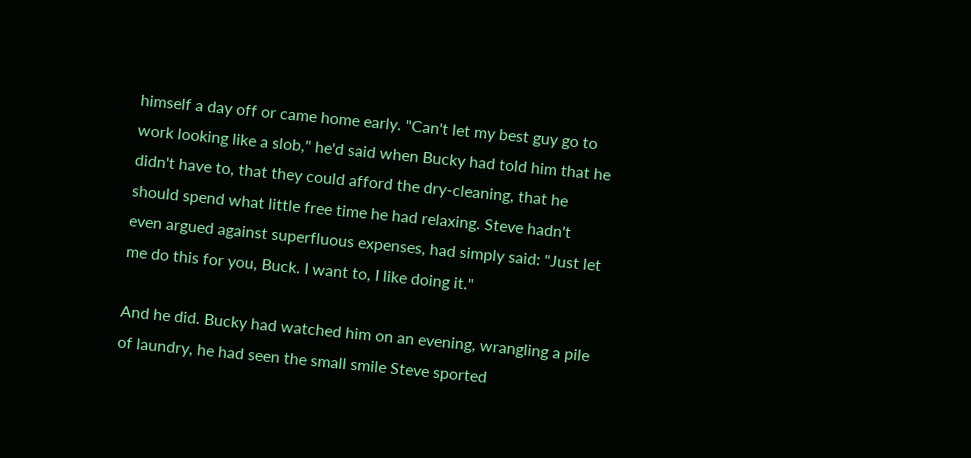himself a day off or came home early. "Can't let my best guy go to work looking like a slob," he'd said when Bucky had told him that he didn't have to, that they could afford the dry-cleaning, that he should spend what little free time he had relaxing. Steve hadn't even argued against superfluous expenses, had simply said: "Just let me do this for you, Buck. I want to, I like doing it."

And he did. Bucky had watched him on an evening, wrangling a pile of laundry, he had seen the small smile Steve sported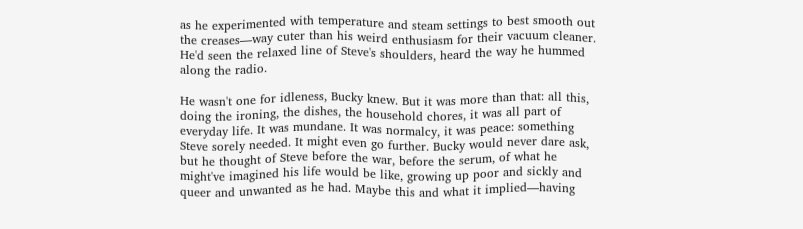as he experimented with temperature and steam settings to best smooth out the creases—way cuter than his weird enthusiasm for their vacuum cleaner. He'd seen the relaxed line of Steve's shoulders, heard the way he hummed along the radio.

He wasn't one for idleness, Bucky knew. But it was more than that: all this, doing the ironing, the dishes, the household chores, it was all part of everyday life. It was mundane. It was normalcy, it was peace: something Steve sorely needed. It might even go further. Bucky would never dare ask, but he thought of Steve before the war, before the serum, of what he might've imagined his life would be like, growing up poor and sickly and queer and unwanted as he had. Maybe this and what it implied—having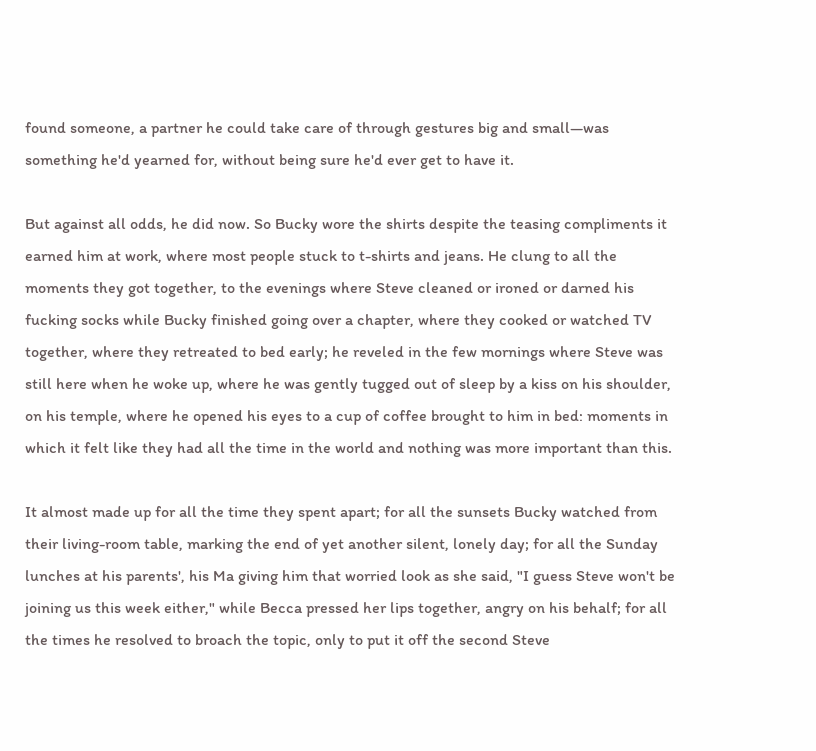found someone, a partner he could take care of through gestures big and small—was something he'd yearned for, without being sure he'd ever get to have it.

But against all odds, he did now. So Bucky wore the shirts despite the teasing compliments it earned him at work, where most people stuck to t-shirts and jeans. He clung to all the moments they got together, to the evenings where Steve cleaned or ironed or darned his fucking socks while Bucky finished going over a chapter, where they cooked or watched TV together, where they retreated to bed early; he reveled in the few mornings where Steve was still here when he woke up, where he was gently tugged out of sleep by a kiss on his shoulder, on his temple, where he opened his eyes to a cup of coffee brought to him in bed: moments in which it felt like they had all the time in the world and nothing was more important than this.

It almost made up for all the time they spent apart; for all the sunsets Bucky watched from their living-room table, marking the end of yet another silent, lonely day; for all the Sunday lunches at his parents', his Ma giving him that worried look as she said, "I guess Steve won't be joining us this week either," while Becca pressed her lips together, angry on his behalf; for all the times he resolved to broach the topic, only to put it off the second Steve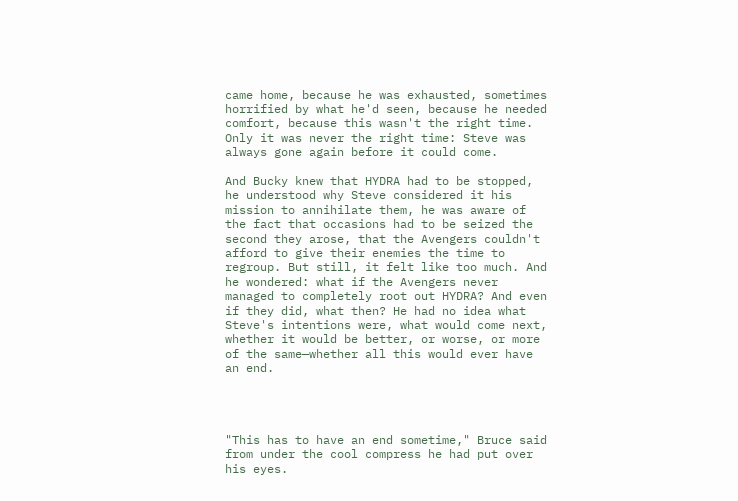came home, because he was exhausted, sometimes horrified by what he'd seen, because he needed comfort, because this wasn't the right time. Only it was never the right time: Steve was always gone again before it could come.

And Bucky knew that HYDRA had to be stopped, he understood why Steve considered it his mission to annihilate them, he was aware of the fact that occasions had to be seized the second they arose, that the Avengers couldn't afford to give their enemies the time to regroup. But still, it felt like too much. And he wondered: what if the Avengers never managed to completely root out HYDRA? And even if they did, what then? He had no idea what Steve's intentions were, what would come next, whether it would be better, or worse, or more of the same—whether all this would ever have an end.




"This has to have an end sometime," Bruce said from under the cool compress he had put over his eyes.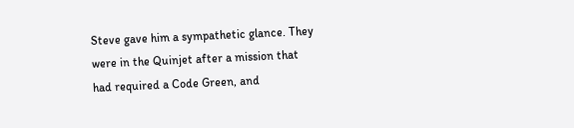Steve gave him a sympathetic glance. They were in the Quinjet after a mission that had required a Code Green, and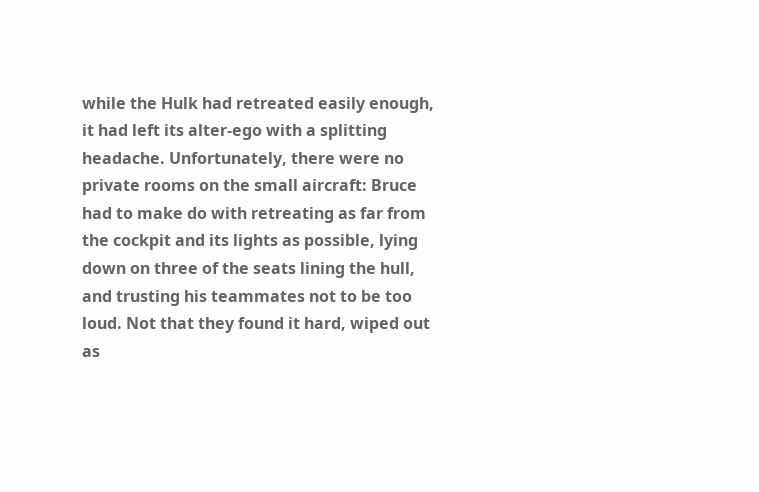while the Hulk had retreated easily enough, it had left its alter-ego with a splitting headache. Unfortunately, there were no private rooms on the small aircraft: Bruce had to make do with retreating as far from the cockpit and its lights as possible, lying down on three of the seats lining the hull, and trusting his teammates not to be too loud. Not that they found it hard, wiped out as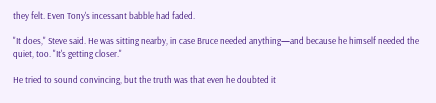they felt. Even Tony's incessant babble had faded.

"It does," Steve said. He was sitting nearby, in case Bruce needed anything—and because he himself needed the quiet, too. "It's getting closer."

He tried to sound convincing, but the truth was that even he doubted it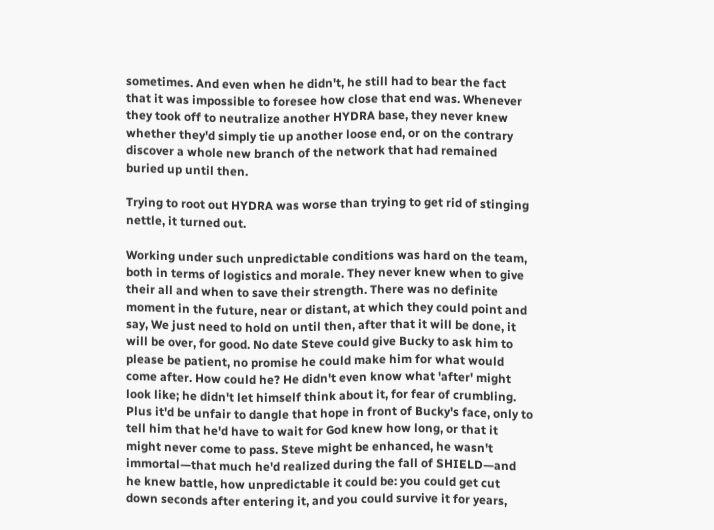sometimes. And even when he didn't, he still had to bear the fact that it was impossible to foresee how close that end was. Whenever they took off to neutralize another HYDRA base, they never knew whether they'd simply tie up another loose end, or on the contrary discover a whole new branch of the network that had remained buried up until then.

Trying to root out HYDRA was worse than trying to get rid of stinging nettle, it turned out.

Working under such unpredictable conditions was hard on the team, both in terms of logistics and morale. They never knew when to give their all and when to save their strength. There was no definite moment in the future, near or distant, at which they could point and say, We just need to hold on until then, after that it will be done, it will be over, for good. No date Steve could give Bucky to ask him to please be patient, no promise he could make him for what would come after. How could he? He didn't even know what 'after' might look like; he didn't let himself think about it, for fear of crumbling. Plus it'd be unfair to dangle that hope in front of Bucky's face, only to tell him that he'd have to wait for God knew how long, or that it might never come to pass. Steve might be enhanced, he wasn't immortal—that much he'd realized during the fall of SHIELD—and he knew battle, how unpredictable it could be: you could get cut down seconds after entering it, and you could survive it for years,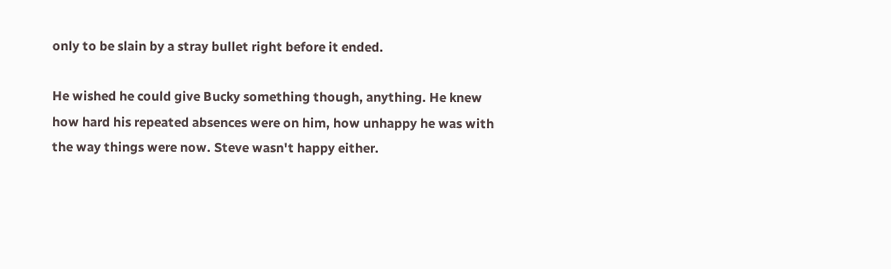only to be slain by a stray bullet right before it ended.

He wished he could give Bucky something though, anything. He knew how hard his repeated absences were on him, how unhappy he was with the way things were now. Steve wasn't happy either.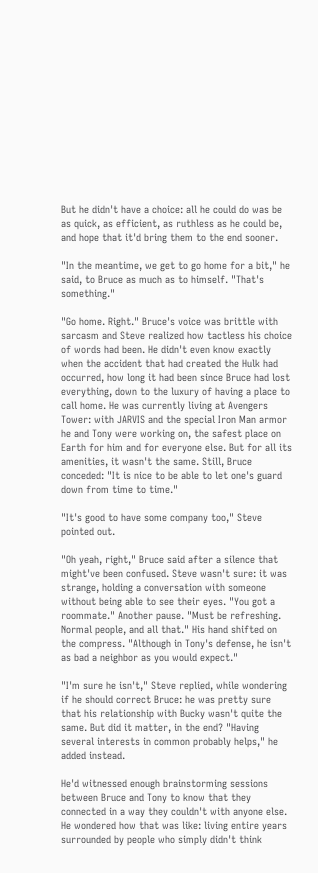But he didn't have a choice: all he could do was be as quick, as efficient, as ruthless as he could be, and hope that it'd bring them to the end sooner.

"In the meantime, we get to go home for a bit," he said, to Bruce as much as to himself. "That's something."

"Go home. Right." Bruce's voice was brittle with sarcasm and Steve realized how tactless his choice of words had been. He didn't even know exactly when the accident that had created the Hulk had occurred, how long it had been since Bruce had lost everything, down to the luxury of having a place to call home. He was currently living at Avengers Tower: with JARVIS and the special Iron Man armor he and Tony were working on, the safest place on Earth for him and for everyone else. But for all its amenities, it wasn't the same. Still, Bruce conceded: "It is nice to be able to let one's guard down from time to time."

"It's good to have some company too," Steve pointed out.

"Oh yeah, right," Bruce said after a silence that might've been confused. Steve wasn't sure: it was strange, holding a conversation with someone without being able to see their eyes. "You got a roommate." Another pause. "Must be refreshing. Normal people, and all that." His hand shifted on the compress. "Although in Tony's defense, he isn't as bad a neighbor as you would expect."

"I'm sure he isn't," Steve replied, while wondering if he should correct Bruce: he was pretty sure that his relationship with Bucky wasn't quite the same. But did it matter, in the end? "Having several interests in common probably helps," he added instead.

He'd witnessed enough brainstorming sessions between Bruce and Tony to know that they connected in a way they couldn't with anyone else. He wondered how that was like: living entire years surrounded by people who simply didn't think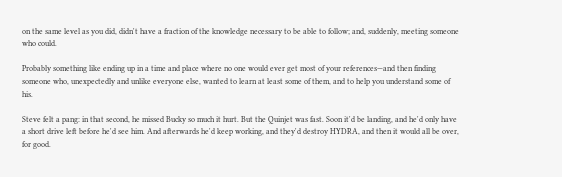on the same level as you did, didn't have a fraction of the knowledge necessary to be able to follow; and, suddenly, meeting someone who could.

Probably something like ending up in a time and place where no one would ever get most of your references—and then finding someone who, unexpectedly and unlike everyone else, wanted to learn at least some of them, and to help you understand some of his.

Steve felt a pang: in that second, he missed Bucky so much it hurt. But the Quinjet was fast. Soon it'd be landing, and he'd only have a short drive left before he'd see him. And afterwards he'd keep working, and they'd destroy HYDRA, and then it would all be over, for good.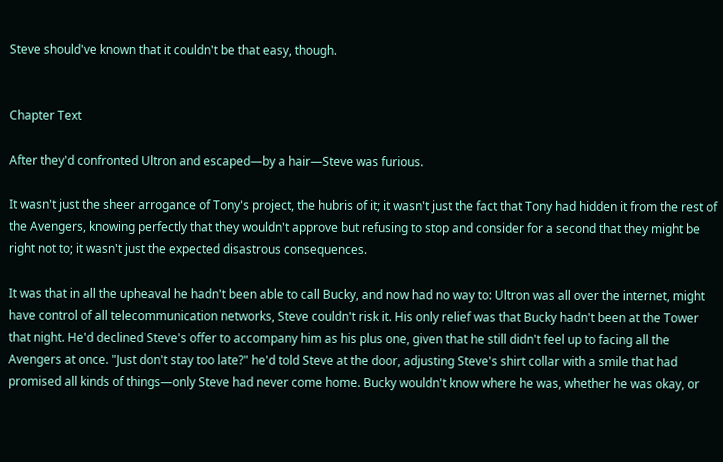Steve should've known that it couldn't be that easy, though.


Chapter Text

After they'd confronted Ultron and escaped—by a hair—Steve was furious.

It wasn't just the sheer arrogance of Tony's project, the hubris of it; it wasn't just the fact that Tony had hidden it from the rest of the Avengers, knowing perfectly that they wouldn't approve but refusing to stop and consider for a second that they might be right not to; it wasn't just the expected disastrous consequences.

It was that in all the upheaval he hadn't been able to call Bucky, and now had no way to: Ultron was all over the internet, might have control of all telecommunication networks, Steve couldn't risk it. His only relief was that Bucky hadn't been at the Tower that night. He'd declined Steve's offer to accompany him as his plus one, given that he still didn't feel up to facing all the Avengers at once. "Just don't stay too late?" he'd told Steve at the door, adjusting Steve's shirt collar with a smile that had promised all kinds of things—only Steve had never come home. Bucky wouldn't know where he was, whether he was okay, or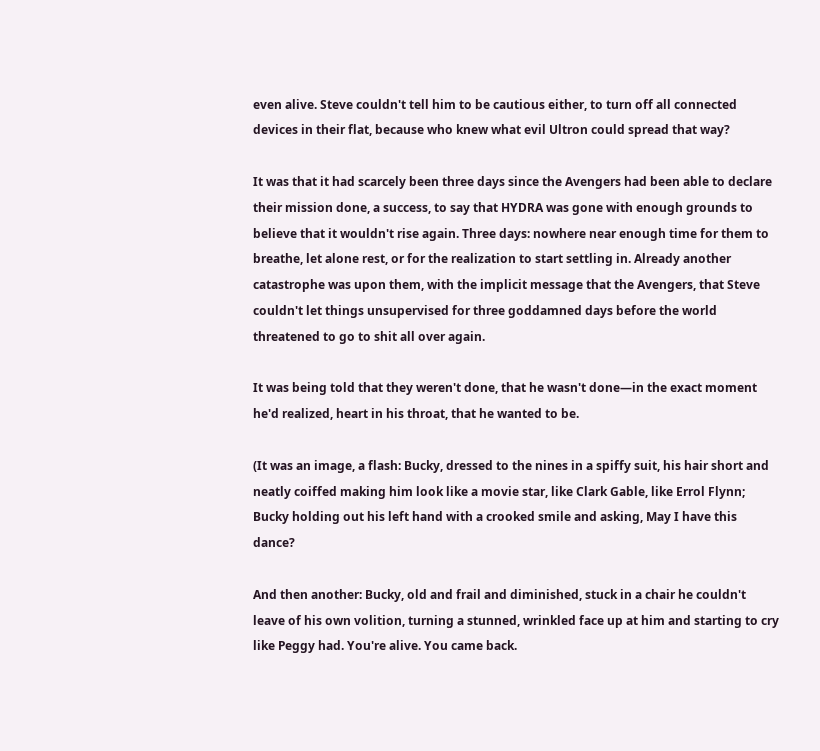even alive. Steve couldn't tell him to be cautious either, to turn off all connected devices in their flat, because who knew what evil Ultron could spread that way?

It was that it had scarcely been three days since the Avengers had been able to declare their mission done, a success, to say that HYDRA was gone with enough grounds to believe that it wouldn't rise again. Three days: nowhere near enough time for them to breathe, let alone rest, or for the realization to start settling in. Already another catastrophe was upon them, with the implicit message that the Avengers, that Steve couldn't let things unsupervised for three goddamned days before the world threatened to go to shit all over again.

It was being told that they weren't done, that he wasn't done—in the exact moment he'd realized, heart in his throat, that he wanted to be.

(It was an image, a flash: Bucky, dressed to the nines in a spiffy suit, his hair short and neatly coiffed making him look like a movie star, like Clark Gable, like Errol Flynn; Bucky holding out his left hand with a crooked smile and asking, May I have this dance?

And then another: Bucky, old and frail and diminished, stuck in a chair he couldn't leave of his own volition, turning a stunned, wrinkled face up at him and starting to cry like Peggy had. You're alive. You came back.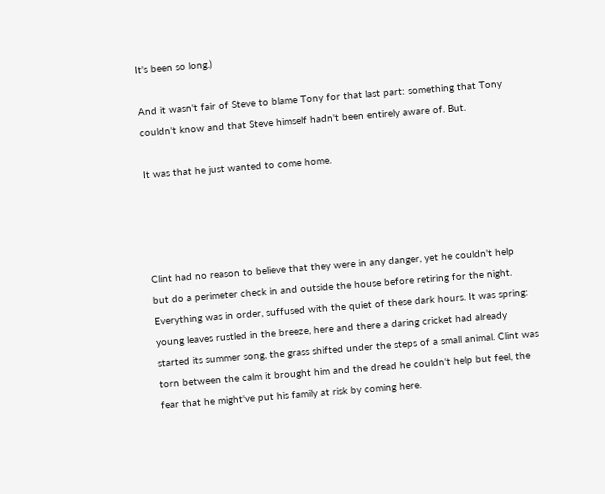It's been so long.)

And it wasn't fair of Steve to blame Tony for that last part: something that Tony couldn't know and that Steve himself hadn't been entirely aware of. But.

It was that he just wanted to come home.




Clint had no reason to believe that they were in any danger, yet he couldn't help but do a perimeter check in and outside the house before retiring for the night. Everything was in order, suffused with the quiet of these dark hours. It was spring: young leaves rustled in the breeze, here and there a daring cricket had already started its summer song, the grass shifted under the steps of a small animal. Clint was torn between the calm it brought him and the dread he couldn't help but feel, the fear that he might've put his family at risk by coming here.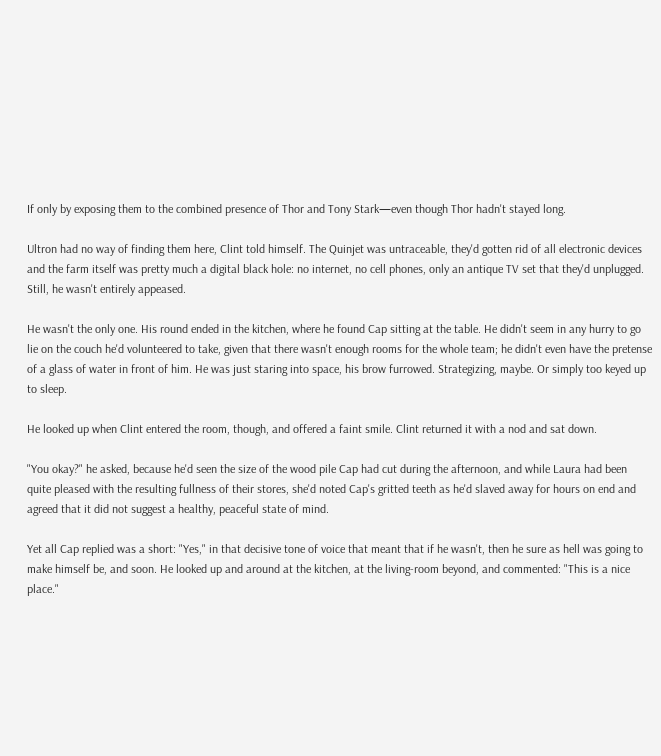If only by exposing them to the combined presence of Thor and Tony Stark—even though Thor hadn't stayed long.

Ultron had no way of finding them here, Clint told himself. The Quinjet was untraceable, they'd gotten rid of all electronic devices and the farm itself was pretty much a digital black hole: no internet, no cell phones, only an antique TV set that they'd unplugged. Still, he wasn't entirely appeased.

He wasn't the only one. His round ended in the kitchen, where he found Cap sitting at the table. He didn't seem in any hurry to go lie on the couch he'd volunteered to take, given that there wasn't enough rooms for the whole team; he didn't even have the pretense of a glass of water in front of him. He was just staring into space, his brow furrowed. Strategizing, maybe. Or simply too keyed up to sleep.

He looked up when Clint entered the room, though, and offered a faint smile. Clint returned it with a nod and sat down.

"You okay?" he asked, because he'd seen the size of the wood pile Cap had cut during the afternoon, and while Laura had been quite pleased with the resulting fullness of their stores, she'd noted Cap's gritted teeth as he'd slaved away for hours on end and agreed that it did not suggest a healthy, peaceful state of mind.

Yet all Cap replied was a short: "Yes," in that decisive tone of voice that meant that if he wasn't, then he sure as hell was going to make himself be, and soon. He looked up and around at the kitchen, at the living-room beyond, and commented: "This is a nice place."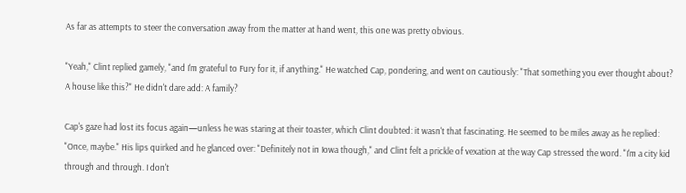As far as attempts to steer the conversation away from the matter at hand went, this one was pretty obvious.

"Yeah," Clint replied gamely, "and I'm grateful to Fury for it, if anything." He watched Cap, pondering, and went on cautiously: "That something you ever thought about? A house like this?" He didn't dare add: A family?

Cap's gaze had lost its focus again—unless he was staring at their toaster, which Clint doubted: it wasn't that fascinating. He seemed to be miles away as he replied: "Once, maybe." His lips quirked and he glanced over: "Definitely not in Iowa though," and Clint felt a prickle of vexation at the way Cap stressed the word. "I'm a city kid through and through. I don't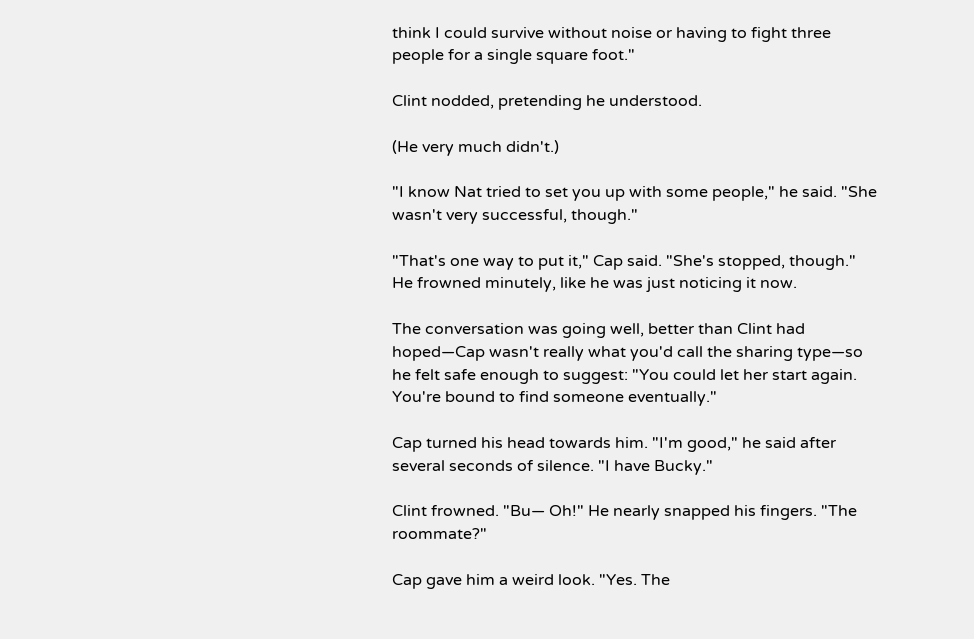think I could survive without noise or having to fight three people for a single square foot."

Clint nodded, pretending he understood.

(He very much didn't.)

"I know Nat tried to set you up with some people," he said. "She wasn't very successful, though."

"That's one way to put it," Cap said. "She's stopped, though." He frowned minutely, like he was just noticing it now.

The conversation was going well, better than Clint had hoped—Cap wasn't really what you'd call the sharing type—so he felt safe enough to suggest: "You could let her start again. You're bound to find someone eventually."

Cap turned his head towards him. "I'm good," he said after several seconds of silence. "I have Bucky."

Clint frowned. "Bu— Oh!" He nearly snapped his fingers. "The roommate?"

Cap gave him a weird look. "Yes. The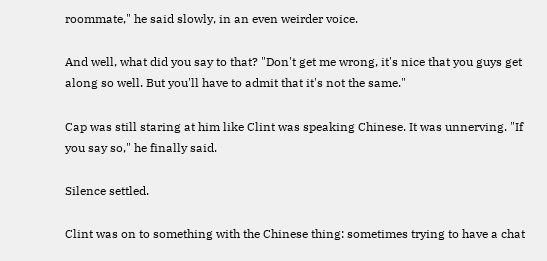roommate," he said slowly, in an even weirder voice.

And well, what did you say to that? "Don't get me wrong, it's nice that you guys get along so well. But you'll have to admit that it's not the same."

Cap was still staring at him like Clint was speaking Chinese. It was unnerving. "If you say so," he finally said.

Silence settled.

Clint was on to something with the Chinese thing: sometimes trying to have a chat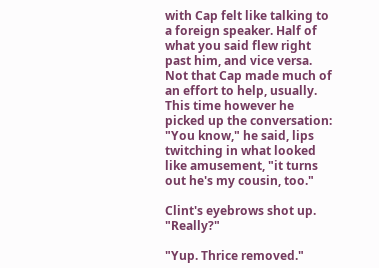with Cap felt like talking to a foreign speaker. Half of what you said flew right past him, and vice versa. Not that Cap made much of an effort to help, usually. This time however he picked up the conversation: "You know," he said, lips twitching in what looked like amusement, "it turns out he's my cousin, too."

Clint's eyebrows shot up. "Really?"

"Yup. Thrice removed."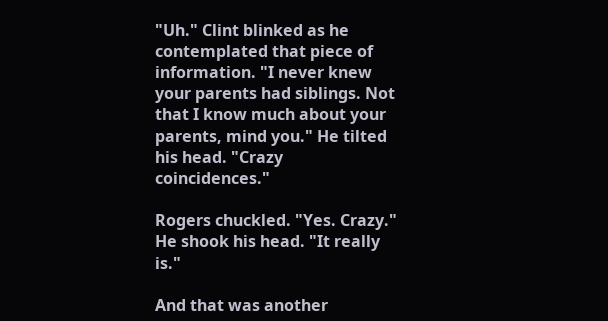"Uh." Clint blinked as he contemplated that piece of information. "I never knew your parents had siblings. Not that I know much about your parents, mind you." He tilted his head. "Crazy coincidences."

Rogers chuckled. "Yes. Crazy." He shook his head. "It really is."

And that was another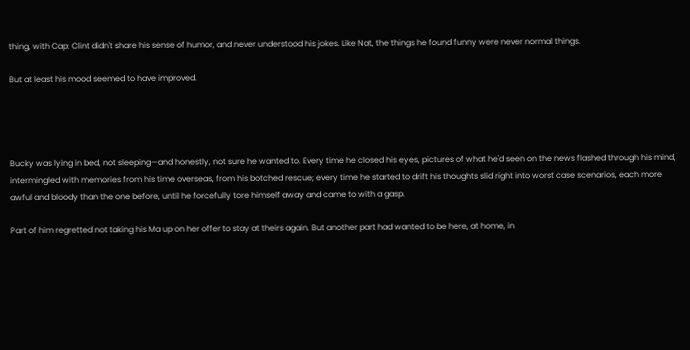thing, with Cap: Clint didn't share his sense of humor, and never understood his jokes. Like Nat, the things he found funny were never normal things.

But at least his mood seemed to have improved.




Bucky was lying in bed, not sleeping—and honestly, not sure he wanted to. Every time he closed his eyes, pictures of what he'd seen on the news flashed through his mind, intermingled with memories from his time overseas, from his botched rescue; every time he started to drift his thoughts slid right into worst case scenarios, each more awful and bloody than the one before, until he forcefully tore himself away and came to with a gasp.

Part of him regretted not taking his Ma up on her offer to stay at theirs again. But another part had wanted to be here, at home, in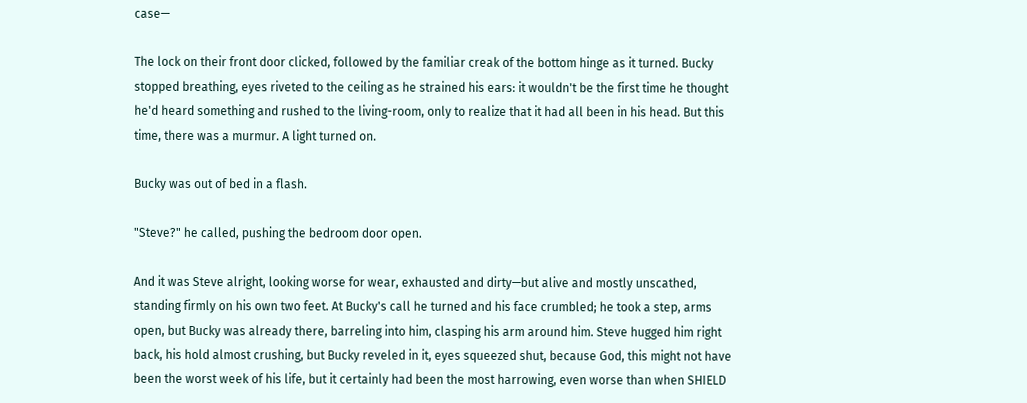case—

The lock on their front door clicked, followed by the familiar creak of the bottom hinge as it turned. Bucky stopped breathing, eyes riveted to the ceiling as he strained his ears: it wouldn't be the first time he thought he'd heard something and rushed to the living-room, only to realize that it had all been in his head. But this time, there was a murmur. A light turned on.

Bucky was out of bed in a flash.

"Steve?" he called, pushing the bedroom door open.

And it was Steve alright, looking worse for wear, exhausted and dirty—but alive and mostly unscathed, standing firmly on his own two feet. At Bucky's call he turned and his face crumbled; he took a step, arms open, but Bucky was already there, barreling into him, clasping his arm around him. Steve hugged him right back, his hold almost crushing, but Bucky reveled in it, eyes squeezed shut, because God, this might not have been the worst week of his life, but it certainly had been the most harrowing, even worse than when SHIELD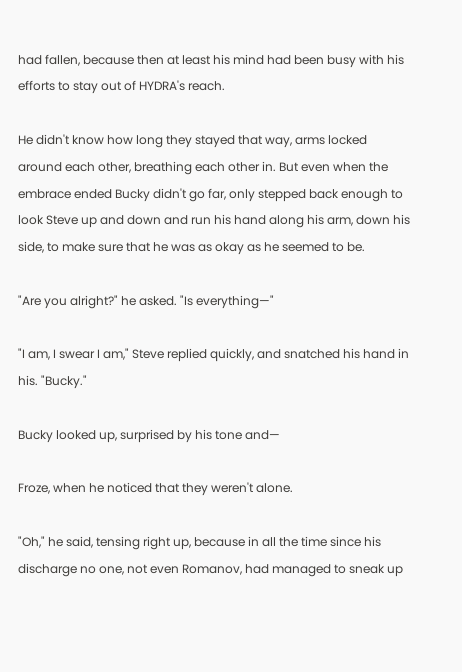had fallen, because then at least his mind had been busy with his efforts to stay out of HYDRA's reach.

He didn't know how long they stayed that way, arms locked around each other, breathing each other in. But even when the embrace ended Bucky didn't go far, only stepped back enough to look Steve up and down and run his hand along his arm, down his side, to make sure that he was as okay as he seemed to be.

"Are you alright?" he asked. "Is everything—"

"I am, I swear I am," Steve replied quickly, and snatched his hand in his. "Bucky."

Bucky looked up, surprised by his tone and—

Froze, when he noticed that they weren't alone.

"Oh," he said, tensing right up, because in all the time since his discharge no one, not even Romanov, had managed to sneak up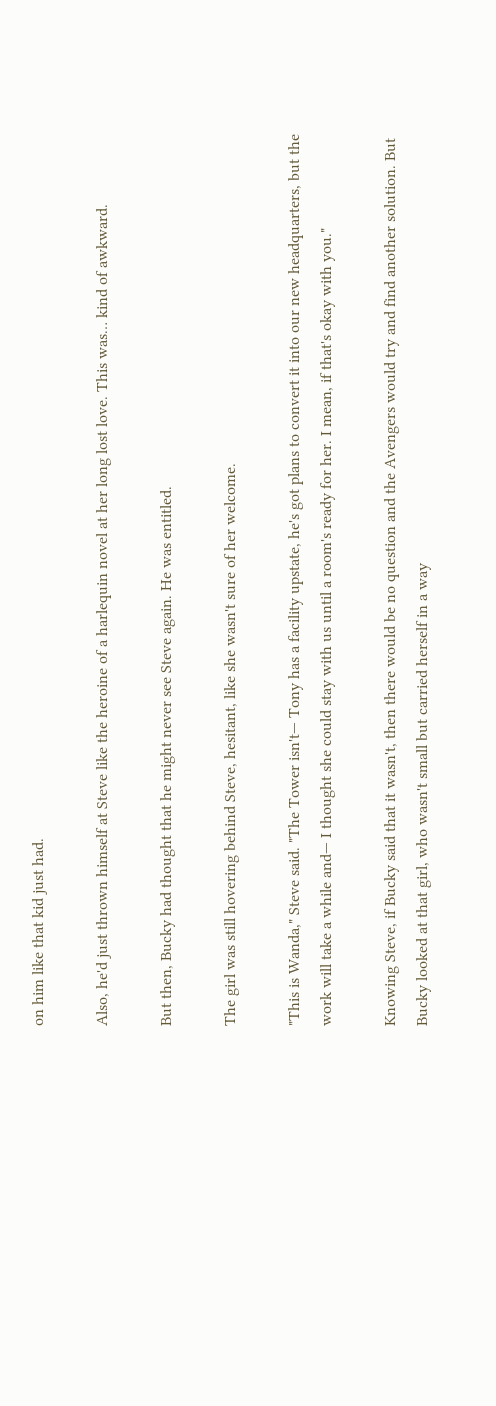on him like that kid just had.

Also, he'd just thrown himself at Steve like the heroine of a harlequin novel at her long lost love. This was… kind of awkward.

But then, Bucky had thought that he might never see Steve again. He was entitled.

The girl was still hovering behind Steve, hesitant, like she wasn't sure of her welcome.

"This is Wanda," Steve said. "The Tower isn't— Tony has a facility upstate, he's got plans to convert it into our new headquarters, but the work will take a while and— I thought she could stay with us until a room's ready for her. I mean, if that's okay with you."

Knowing Steve, if Bucky said that it wasn't, then there would be no question and the Avengers would try and find another solution. But Bucky looked at that girl, who wasn't small but carried herself in a way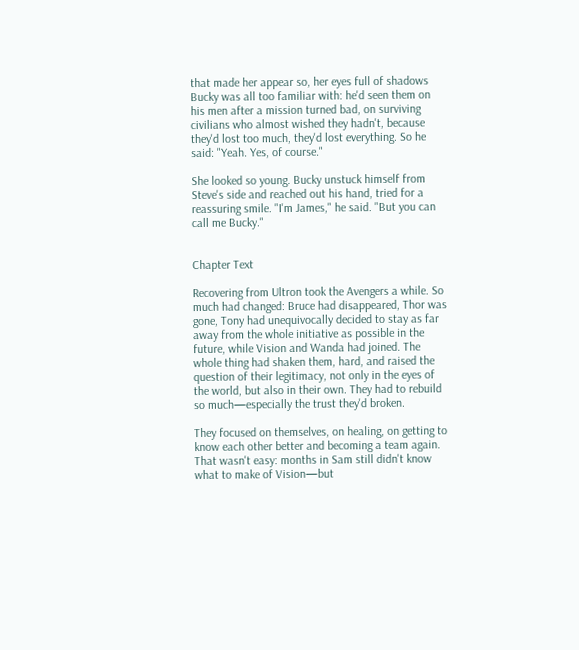that made her appear so, her eyes full of shadows Bucky was all too familiar with: he'd seen them on his men after a mission turned bad, on surviving civilians who almost wished they hadn't, because they'd lost too much, they'd lost everything. So he said: "Yeah. Yes, of course."

She looked so young. Bucky unstuck himself from Steve's side and reached out his hand, tried for a reassuring smile. "I'm James," he said. "But you can call me Bucky."


Chapter Text

Recovering from Ultron took the Avengers a while. So much had changed: Bruce had disappeared, Thor was gone, Tony had unequivocally decided to stay as far away from the whole initiative as possible in the future, while Vision and Wanda had joined. The whole thing had shaken them, hard, and raised the question of their legitimacy, not only in the eyes of the world, but also in their own. They had to rebuild so much—especially the trust they'd broken.

They focused on themselves, on healing, on getting to know each other better and becoming a team again. That wasn't easy: months in Sam still didn't know what to make of Vision—but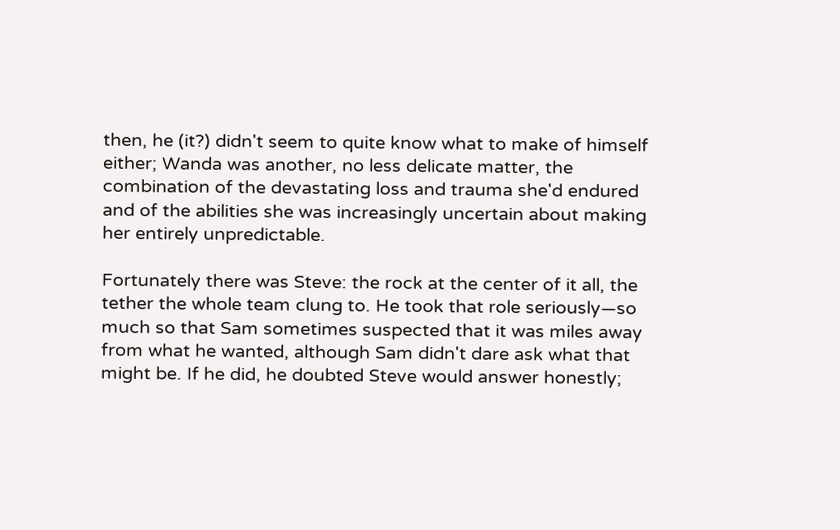then, he (it?) didn't seem to quite know what to make of himself either; Wanda was another, no less delicate matter, the combination of the devastating loss and trauma she'd endured and of the abilities she was increasingly uncertain about making her entirely unpredictable.

Fortunately there was Steve: the rock at the center of it all, the tether the whole team clung to. He took that role seriously—so much so that Sam sometimes suspected that it was miles away from what he wanted, although Sam didn't dare ask what that might be. If he did, he doubted Steve would answer honestly;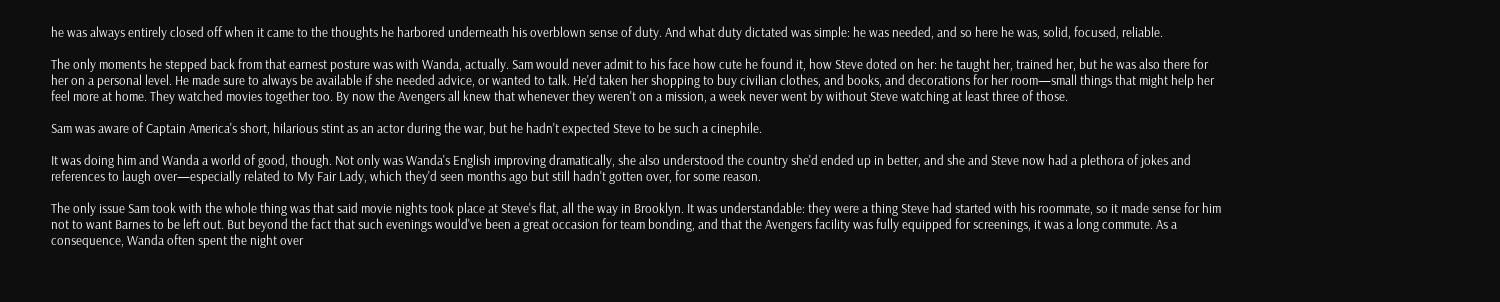he was always entirely closed off when it came to the thoughts he harbored underneath his overblown sense of duty. And what duty dictated was simple: he was needed, and so here he was, solid, focused, reliable.

The only moments he stepped back from that earnest posture was with Wanda, actually. Sam would never admit to his face how cute he found it, how Steve doted on her: he taught her, trained her, but he was also there for her on a personal level. He made sure to always be available if she needed advice, or wanted to talk. He'd taken her shopping to buy civilian clothes, and books, and decorations for her room—small things that might help her feel more at home. They watched movies together too. By now the Avengers all knew that whenever they weren't on a mission, a week never went by without Steve watching at least three of those.

Sam was aware of Captain America's short, hilarious stint as an actor during the war, but he hadn't expected Steve to be such a cinephile.

It was doing him and Wanda a world of good, though. Not only was Wanda's English improving dramatically, she also understood the country she'd ended up in better, and she and Steve now had a plethora of jokes and references to laugh over—especially related to My Fair Lady, which they'd seen months ago but still hadn't gotten over, for some reason.

The only issue Sam took with the whole thing was that said movie nights took place at Steve's flat, all the way in Brooklyn. It was understandable: they were a thing Steve had started with his roommate, so it made sense for him not to want Barnes to be left out. But beyond the fact that such evenings would've been a great occasion for team bonding, and that the Avengers facility was fully equipped for screenings, it was a long commute. As a consequence, Wanda often spent the night over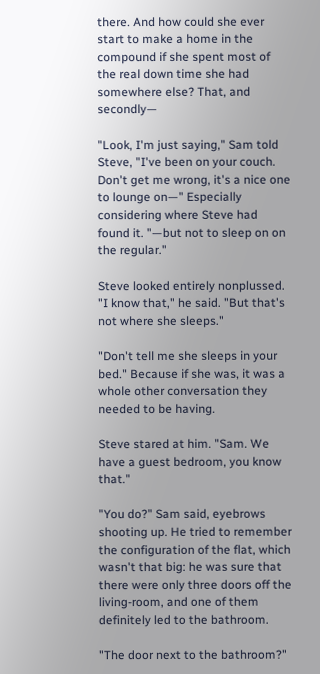there. And how could she ever start to make a home in the compound if she spent most of the real down time she had somewhere else? That, and secondly—

"Look, I'm just saying," Sam told Steve, "I've been on your couch. Don't get me wrong, it's a nice one to lounge on—" Especially considering where Steve had found it. "—but not to sleep on on the regular."

Steve looked entirely nonplussed. "I know that," he said. "But that's not where she sleeps."

"Don't tell me she sleeps in your bed." Because if she was, it was a whole other conversation they needed to be having.

Steve stared at him. "Sam. We have a guest bedroom, you know that."

"You do?" Sam said, eyebrows shooting up. He tried to remember the configuration of the flat, which wasn't that big: he was sure that there were only three doors off the living-room, and one of them definitely led to the bathroom.

"The door next to the bathroom?"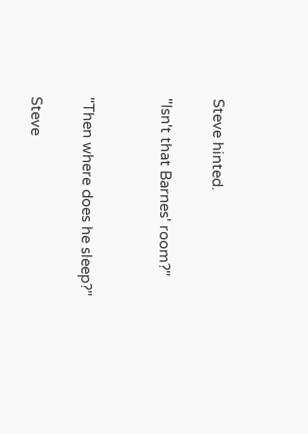Steve hinted.

"Isn't that Barnes' room?"


"Then where does he sleep?"

Steve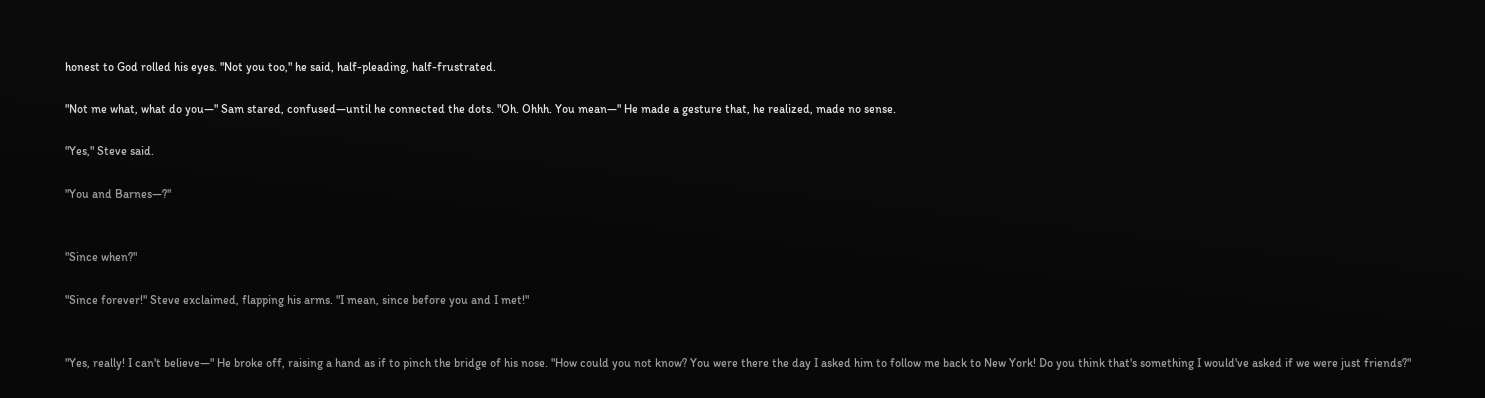honest to God rolled his eyes. "Not you too," he said, half-pleading, half-frustrated.

"Not me what, what do you—" Sam stared, confused—until he connected the dots. "Oh. Ohhh. You mean—" He made a gesture that, he realized, made no sense.

"Yes," Steve said.

"You and Barnes—?"


"Since when?"

"Since forever!" Steve exclaimed, flapping his arms. "I mean, since before you and I met!"


"Yes, really! I can't believe—" He broke off, raising a hand as if to pinch the bridge of his nose. "How could you not know? You were there the day I asked him to follow me back to New York! Do you think that's something I would've asked if we were just friends?"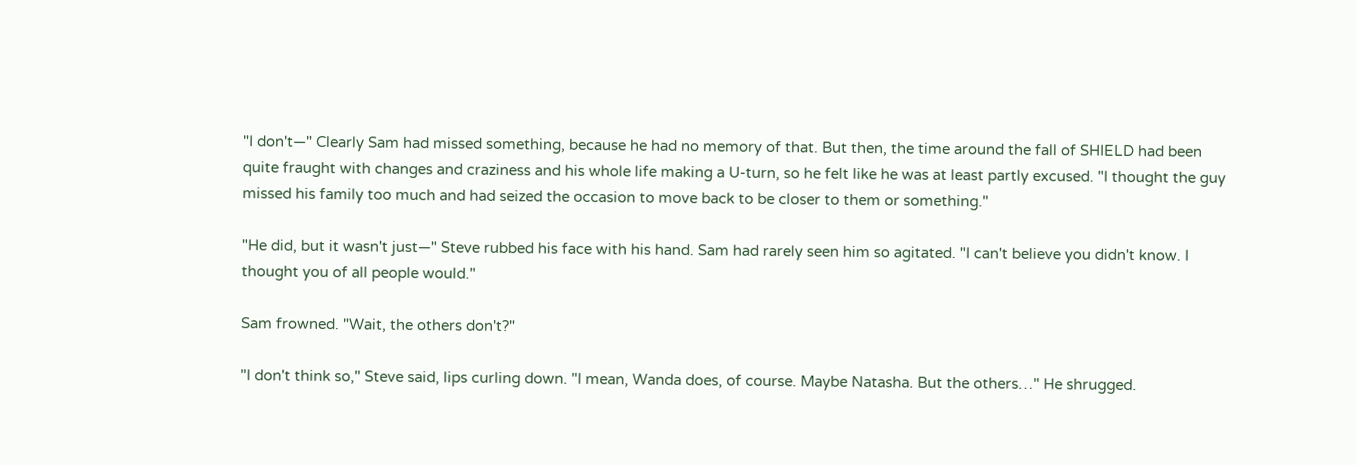"I don't—" Clearly Sam had missed something, because he had no memory of that. But then, the time around the fall of SHIELD had been quite fraught with changes and craziness and his whole life making a U-turn, so he felt like he was at least partly excused. "I thought the guy missed his family too much and had seized the occasion to move back to be closer to them or something."

"He did, but it wasn't just—" Steve rubbed his face with his hand. Sam had rarely seen him so agitated. "I can't believe you didn't know. I thought you of all people would."

Sam frowned. "Wait, the others don't?"

"I don't think so," Steve said, lips curling down. "I mean, Wanda does, of course. Maybe Natasha. But the others…" He shrugged.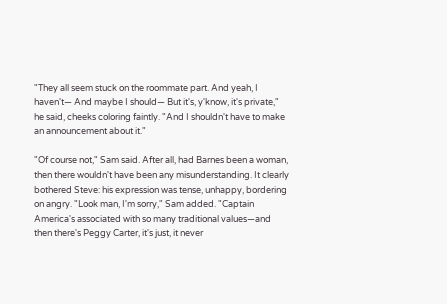"They all seem stuck on the roommate part. And yeah, I haven't— And maybe I should— But it's, y'know, it's private," he said, cheeks coloring faintly. "And I shouldn't have to make an announcement about it."

"Of course not," Sam said. After all, had Barnes been a woman, then there wouldn't have been any misunderstanding. It clearly bothered Steve: his expression was tense, unhappy, bordering on angry. "Look man, I'm sorry," Sam added. "Captain America's associated with so many traditional values—and then there's Peggy Carter, it's just, it never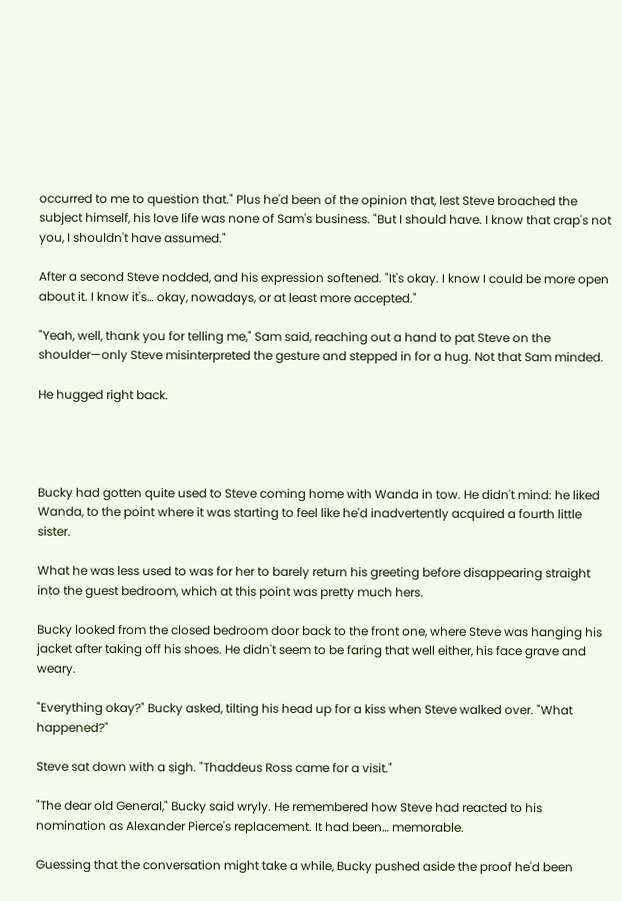occurred to me to question that." Plus he'd been of the opinion that, lest Steve broached the subject himself, his love life was none of Sam's business. "But I should have. I know that crap's not you, I shouldn't have assumed."

After a second Steve nodded, and his expression softened. "It's okay. I know I could be more open about it. I know it's… okay, nowadays, or at least more accepted."

"Yeah, well, thank you for telling me," Sam said, reaching out a hand to pat Steve on the shoulder—only Steve misinterpreted the gesture and stepped in for a hug. Not that Sam minded.

He hugged right back.




Bucky had gotten quite used to Steve coming home with Wanda in tow. He didn't mind: he liked Wanda, to the point where it was starting to feel like he'd inadvertently acquired a fourth little sister.

What he was less used to was for her to barely return his greeting before disappearing straight into the guest bedroom, which at this point was pretty much hers.

Bucky looked from the closed bedroom door back to the front one, where Steve was hanging his jacket after taking off his shoes. He didn't seem to be faring that well either, his face grave and weary.

"Everything okay?" Bucky asked, tilting his head up for a kiss when Steve walked over. "What happened?"

Steve sat down with a sigh. "Thaddeus Ross came for a visit."

"The dear old General," Bucky said wryly. He remembered how Steve had reacted to his nomination as Alexander Pierce's replacement. It had been… memorable.

Guessing that the conversation might take a while, Bucky pushed aside the proof he'd been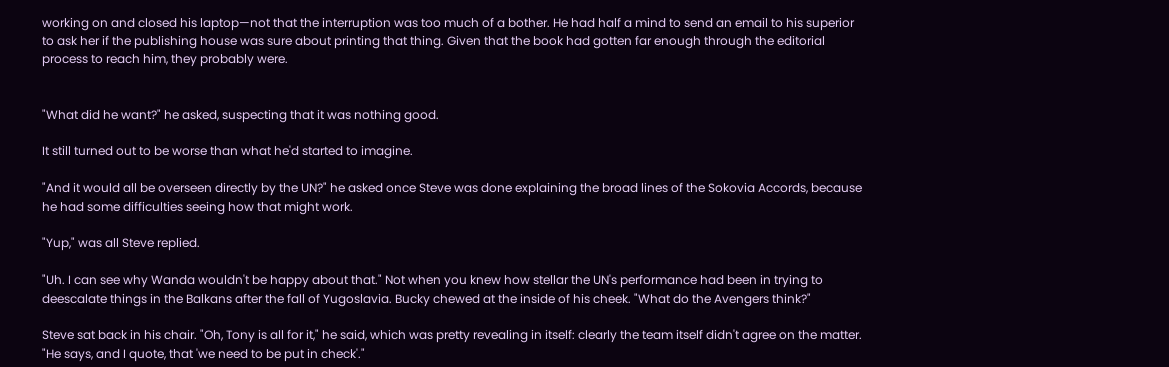working on and closed his laptop—not that the interruption was too much of a bother. He had half a mind to send an email to his superior to ask her if the publishing house was sure about printing that thing. Given that the book had gotten far enough through the editorial process to reach him, they probably were.


"What did he want?" he asked, suspecting that it was nothing good.

It still turned out to be worse than what he'd started to imagine.

"And it would all be overseen directly by the UN?" he asked once Steve was done explaining the broad lines of the Sokovia Accords, because he had some difficulties seeing how that might work.

"Yup," was all Steve replied.

"Uh. I can see why Wanda wouldn't be happy about that." Not when you knew how stellar the UN's performance had been in trying to deescalate things in the Balkans after the fall of Yugoslavia. Bucky chewed at the inside of his cheek. "What do the Avengers think?"

Steve sat back in his chair. "Oh, Tony is all for it," he said, which was pretty revealing in itself: clearly the team itself didn't agree on the matter. "He says, and I quote, that 'we need to be put in check'."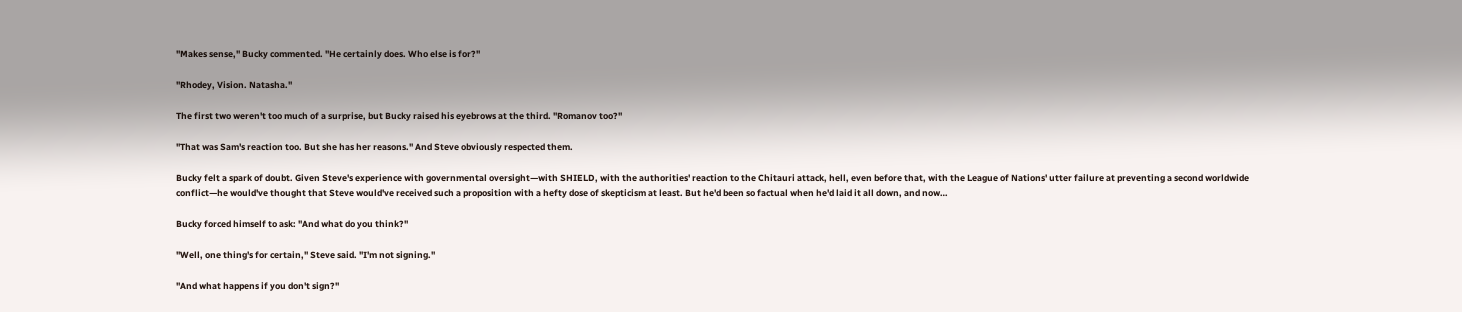"Makes sense," Bucky commented. "He certainly does. Who else is for?"

"Rhodey, Vision. Natasha."

The first two weren't too much of a surprise, but Bucky raised his eyebrows at the third. "Romanov too?"

"That was Sam's reaction too. But she has her reasons." And Steve obviously respected them.

Bucky felt a spark of doubt. Given Steve's experience with governmental oversight—with SHIELD, with the authorities' reaction to the Chitauri attack, hell, even before that, with the League of Nations' utter failure at preventing a second worldwide conflict—he would've thought that Steve would've received such a proposition with a hefty dose of skepticism at least. But he'd been so factual when he'd laid it all down, and now…

Bucky forced himself to ask: "And what do you think?"

"Well, one thing's for certain," Steve said. "I'm not signing."

"And what happens if you don't sign?"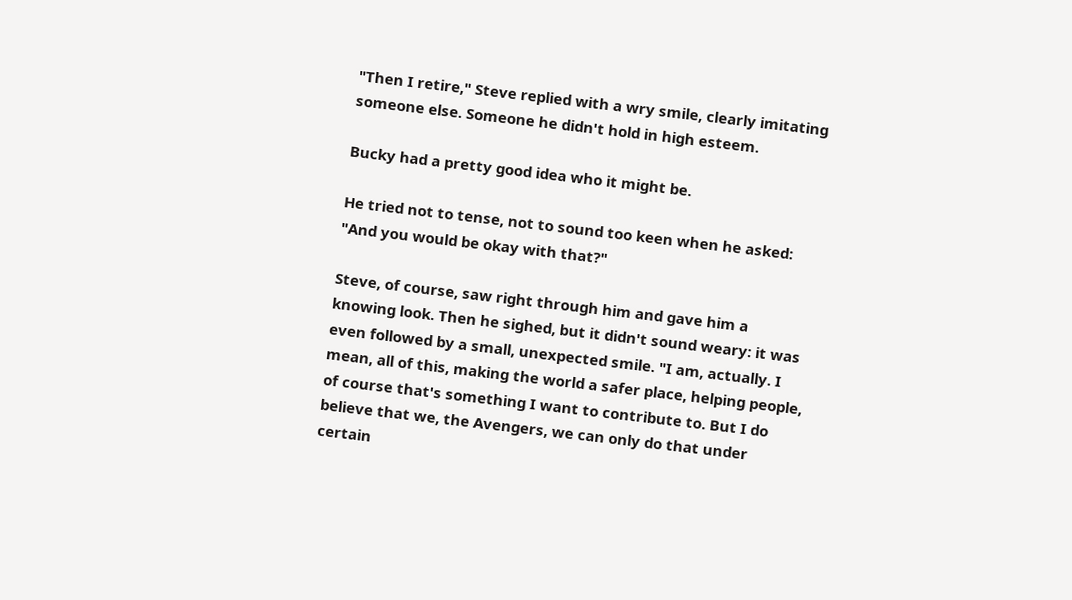"Then I retire," Steve replied with a wry smile, clearly imitating someone else. Someone he didn't hold in high esteem.

Bucky had a pretty good idea who it might be.

He tried not to tense, not to sound too keen when he asked: "And you would be okay with that?"

Steve, of course, saw right through him and gave him a knowing look. Then he sighed, but it didn't sound weary: it was even followed by a small, unexpected smile. "I am, actually. I mean, all of this, making the world a safer place, helping people, of course that's something I want to contribute to. But I do believe that we, the Avengers, we can only do that under certain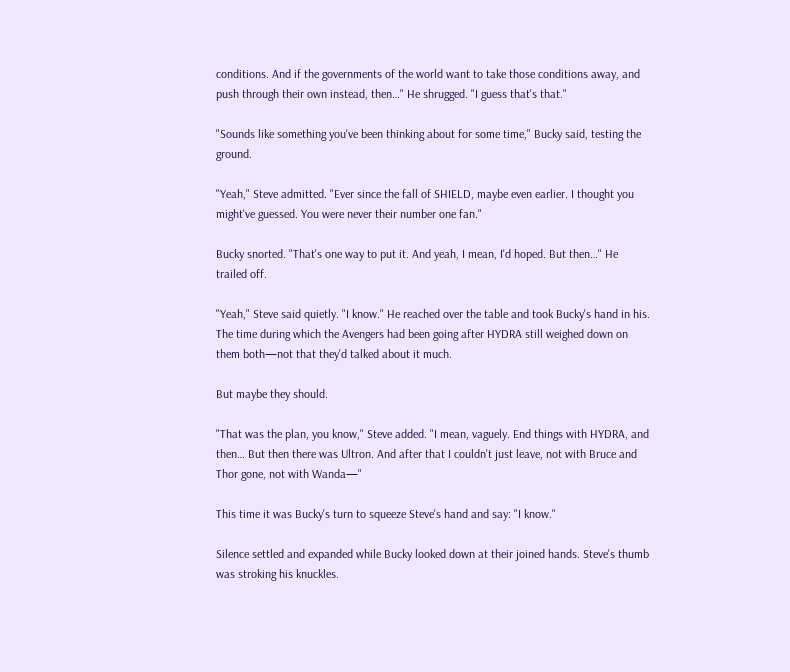conditions. And if the governments of the world want to take those conditions away, and push through their own instead, then…" He shrugged. "I guess that's that."

"Sounds like something you've been thinking about for some time," Bucky said, testing the ground.

"Yeah," Steve admitted. "Ever since the fall of SHIELD, maybe even earlier. I thought you might've guessed. You were never their number one fan."

Bucky snorted. "That's one way to put it. And yeah, I mean, I'd hoped. But then…" He trailed off.

"Yeah," Steve said quietly. "I know." He reached over the table and took Bucky's hand in his. The time during which the Avengers had been going after HYDRA still weighed down on them both—not that they'd talked about it much.

But maybe they should.

"That was the plan, you know," Steve added. "I mean, vaguely. End things with HYDRA, and then… But then there was Ultron. And after that I couldn't just leave, not with Bruce and Thor gone, not with Wanda—"

This time it was Bucky's turn to squeeze Steve's hand and say: "I know."

Silence settled and expanded while Bucky looked down at their joined hands. Steve's thumb was stroking his knuckles.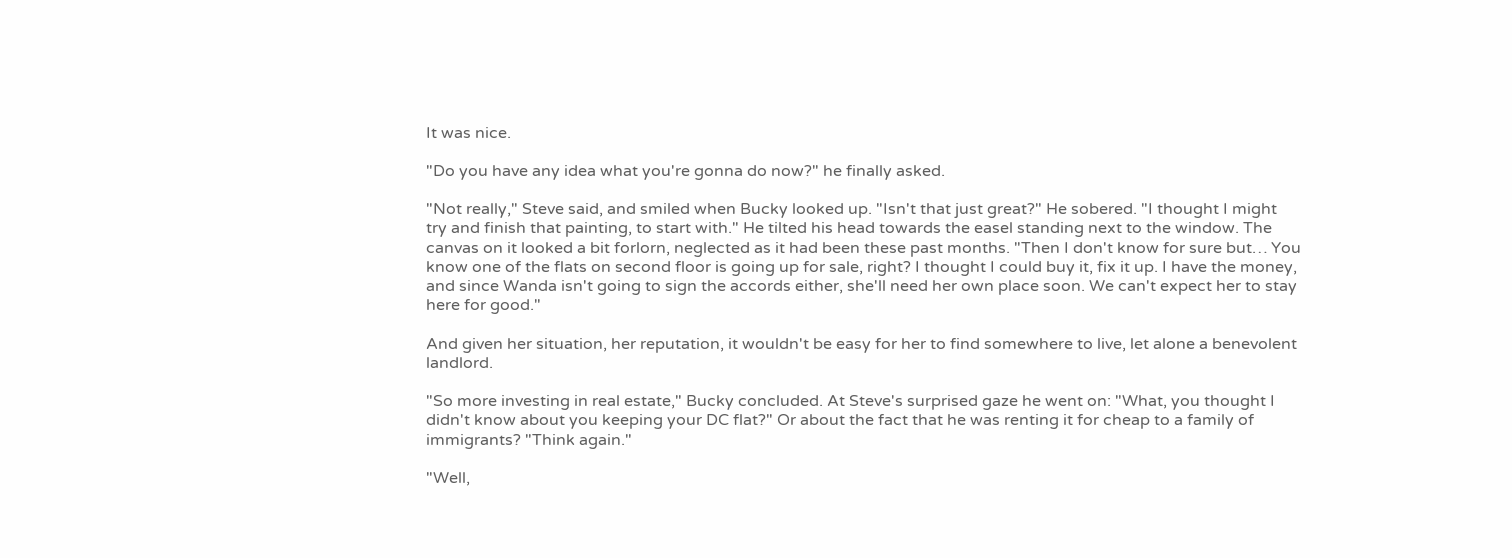It was nice.

"Do you have any idea what you're gonna do now?" he finally asked.

"Not really," Steve said, and smiled when Bucky looked up. "Isn't that just great?" He sobered. "I thought I might try and finish that painting, to start with." He tilted his head towards the easel standing next to the window. The canvas on it looked a bit forlorn, neglected as it had been these past months. "Then I don't know for sure but… You know one of the flats on second floor is going up for sale, right? I thought I could buy it, fix it up. I have the money, and since Wanda isn't going to sign the accords either, she'll need her own place soon. We can't expect her to stay here for good."

And given her situation, her reputation, it wouldn't be easy for her to find somewhere to live, let alone a benevolent landlord.

"So more investing in real estate," Bucky concluded. At Steve's surprised gaze he went on: "What, you thought I didn't know about you keeping your DC flat?" Or about the fact that he was renting it for cheap to a family of immigrants? "Think again."

"Well,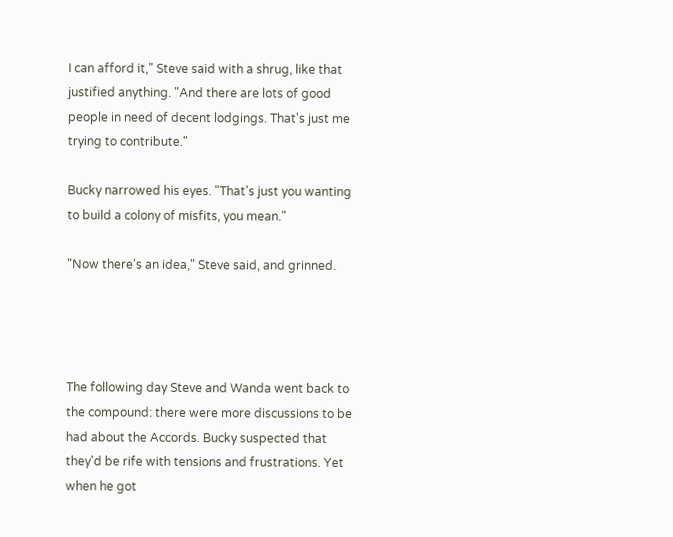I can afford it," Steve said with a shrug, like that justified anything. "And there are lots of good people in need of decent lodgings. That's just me trying to contribute."

Bucky narrowed his eyes. "That's just you wanting to build a colony of misfits, you mean."

"Now there's an idea," Steve said, and grinned.




The following day Steve and Wanda went back to the compound: there were more discussions to be had about the Accords. Bucky suspected that they'd be rife with tensions and frustrations. Yet when he got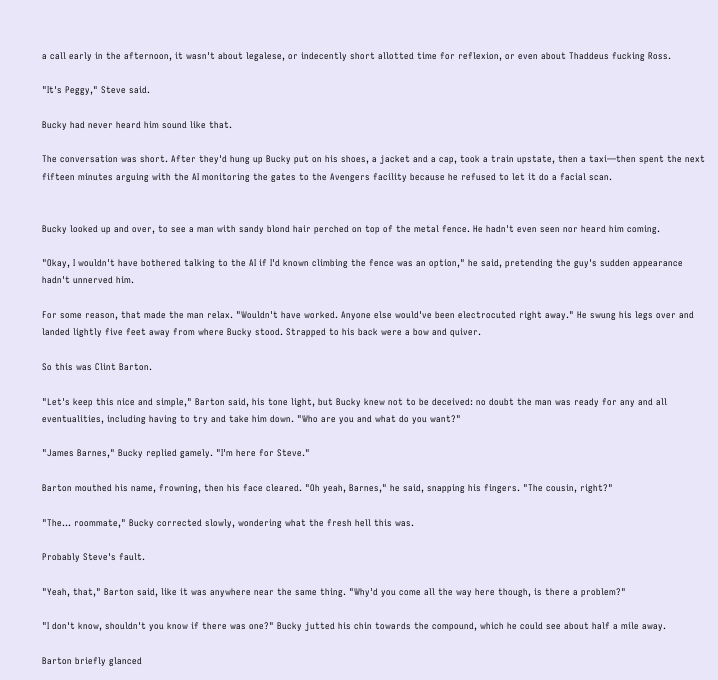a call early in the afternoon, it wasn't about legalese, or indecently short allotted time for reflexion, or even about Thaddeus fucking Ross.

"It's Peggy," Steve said.

Bucky had never heard him sound like that.

The conversation was short. After they'd hung up Bucky put on his shoes, a jacket and a cap, took a train upstate, then a taxi—then spent the next fifteen minutes arguing with the AI monitoring the gates to the Avengers facility because he refused to let it do a facial scan.


Bucky looked up and over, to see a man with sandy blond hair perched on top of the metal fence. He hadn't even seen nor heard him coming.

"Okay, I wouldn't have bothered talking to the AI if I'd known climbing the fence was an option," he said, pretending the guy's sudden appearance hadn't unnerved him.

For some reason, that made the man relax. "Wouldn't have worked. Anyone else would've been electrocuted right away." He swung his legs over and landed lightly five feet away from where Bucky stood. Strapped to his back were a bow and quiver.

So this was Clint Barton.

"Let's keep this nice and simple," Barton said, his tone light, but Bucky knew not to be deceived: no doubt the man was ready for any and all eventualities, including having to try and take him down. "Who are you and what do you want?"

"James Barnes," Bucky replied gamely. "I'm here for Steve."

Barton mouthed his name, frowning, then his face cleared. "Oh yeah, Barnes," he said, snapping his fingers. "The cousin, right?"

"The… roommate," Bucky corrected slowly, wondering what the fresh hell this was.

Probably Steve's fault.

"Yeah, that," Barton said, like it was anywhere near the same thing. "Why'd you come all the way here though, is there a problem?"

"I don't know, shouldn't you know if there was one?" Bucky jutted his chin towards the compound, which he could see about half a mile away.

Barton briefly glanced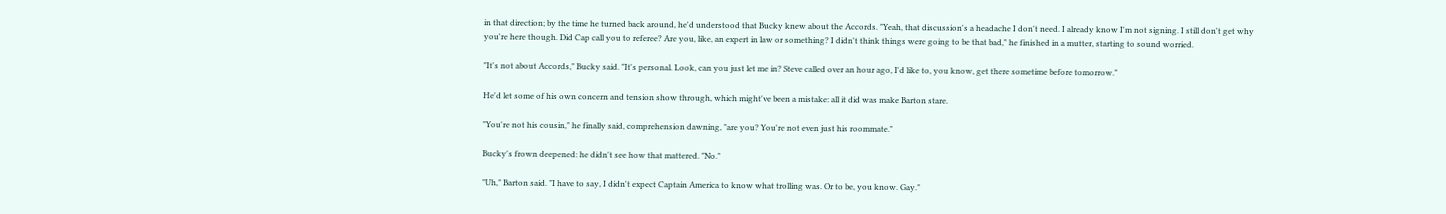in that direction; by the time he turned back around, he'd understood that Bucky knew about the Accords. "Yeah, that discussion's a headache I don't need. I already know I'm not signing. I still don't get why you're here though. Did Cap call you to referee? Are you, like, an expert in law or something? I didn't think things were going to be that bad," he finished in a mutter, starting to sound worried.

"It's not about Accords," Bucky said. "It's personal. Look, can you just let me in? Steve called over an hour ago, I'd like to, you know, get there sometime before tomorrow."

He'd let some of his own concern and tension show through, which might've been a mistake: all it did was make Barton stare.

"You're not his cousin," he finally said, comprehension dawning, "are you? You're not even just his roommate."

Bucky's frown deepened: he didn't see how that mattered. "No."

"Uh," Barton said. "I have to say, I didn't expect Captain America to know what trolling was. Or to be, you know. Gay."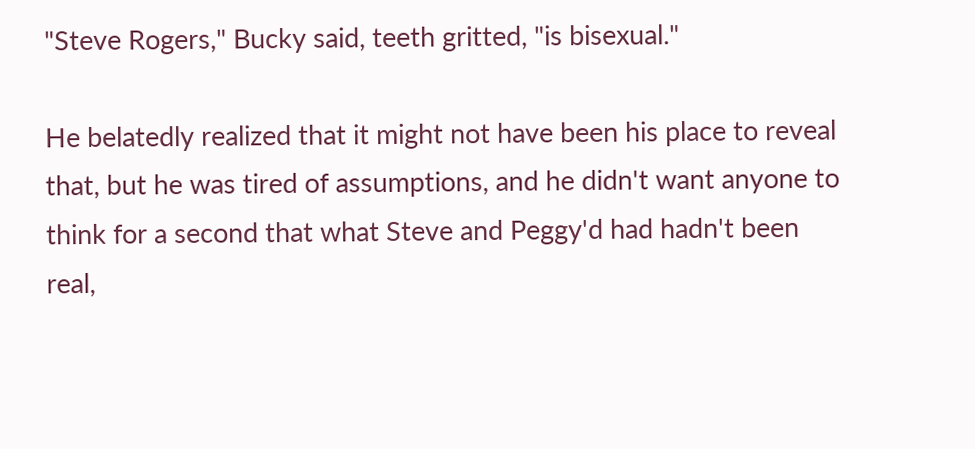"Steve Rogers," Bucky said, teeth gritted, "is bisexual."

He belatedly realized that it might not have been his place to reveal that, but he was tired of assumptions, and he didn't want anyone to think for a second that what Steve and Peggy'd had hadn't been real,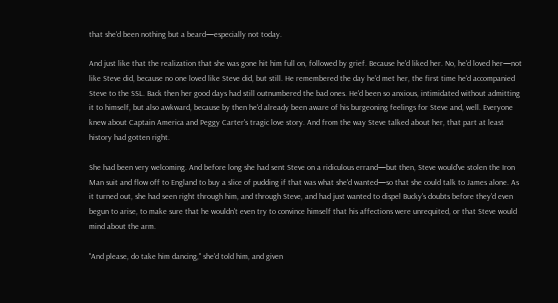that she'd been nothing but a beard—especially not today.

And just like that the realization that she was gone hit him full on, followed by grief. Because he'd liked her. No, he'd loved her—not like Steve did, because no one loved like Steve did, but still. He remembered the day he'd met her, the first time he'd accompanied Steve to the SSL. Back then her good days had still outnumbered the bad ones. He'd been so anxious, intimidated without admitting it to himself, but also awkward, because by then he'd already been aware of his burgeoning feelings for Steve and, well. Everyone knew about Captain America and Peggy Carter's tragic love story. And from the way Steve talked about her, that part at least history had gotten right.

She had been very welcoming. And before long she had sent Steve on a ridiculous errand—but then, Steve would've stolen the Iron Man suit and flow off to England to buy a slice of pudding if that was what she'd wanted—so that she could talk to James alone. As it turned out, she had seen right through him, and through Steve, and had just wanted to dispel Bucky's doubts before they'd even begun to arise, to make sure that he wouldn't even try to convince himself that his affections were unrequited, or that Steve would mind about the arm.

"And please, do take him dancing," she'd told him, and given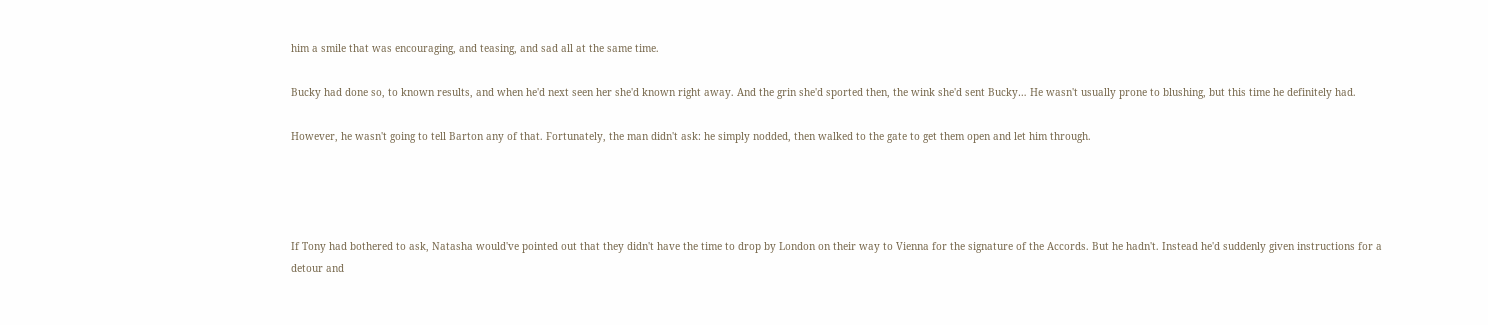him a smile that was encouraging, and teasing, and sad all at the same time.

Bucky had done so, to known results, and when he'd next seen her she'd known right away. And the grin she'd sported then, the wink she'd sent Bucky… He wasn't usually prone to blushing, but this time he definitely had.

However, he wasn't going to tell Barton any of that. Fortunately, the man didn't ask: he simply nodded, then walked to the gate to get them open and let him through.




If Tony had bothered to ask, Natasha would've pointed out that they didn't have the time to drop by London on their way to Vienna for the signature of the Accords. But he hadn't. Instead he'd suddenly given instructions for a detour and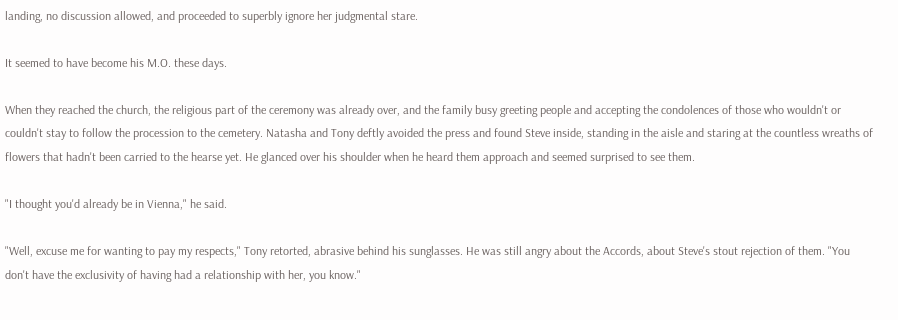landing, no discussion allowed, and proceeded to superbly ignore her judgmental stare.

It seemed to have become his M.O. these days.

When they reached the church, the religious part of the ceremony was already over, and the family busy greeting people and accepting the condolences of those who wouldn't or couldn't stay to follow the procession to the cemetery. Natasha and Tony deftly avoided the press and found Steve inside, standing in the aisle and staring at the countless wreaths of flowers that hadn't been carried to the hearse yet. He glanced over his shoulder when he heard them approach and seemed surprised to see them.

"I thought you'd already be in Vienna," he said.

"Well, excuse me for wanting to pay my respects," Tony retorted, abrasive behind his sunglasses. He was still angry about the Accords, about Steve's stout rejection of them. "You don't have the exclusivity of having had a relationship with her, you know."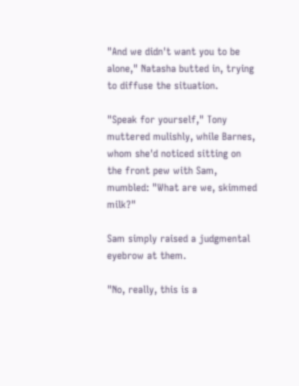"And we didn't want you to be alone," Natasha butted in, trying to diffuse the situation.

"Speak for yourself," Tony muttered mulishly, while Barnes, whom she'd noticed sitting on the front pew with Sam, mumbled: "What are we, skimmed milk?"

Sam simply raised a judgmental eyebrow at them.

"No, really, this is a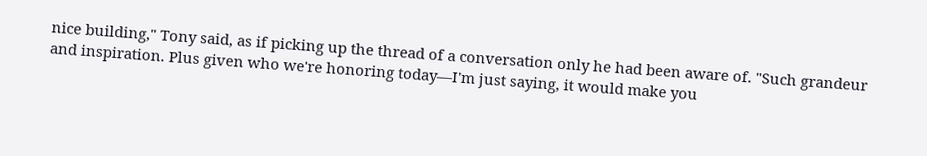nice building," Tony said, as if picking up the thread of a conversation only he had been aware of. "Such grandeur and inspiration. Plus given who we're honoring today—I'm just saying, it would make you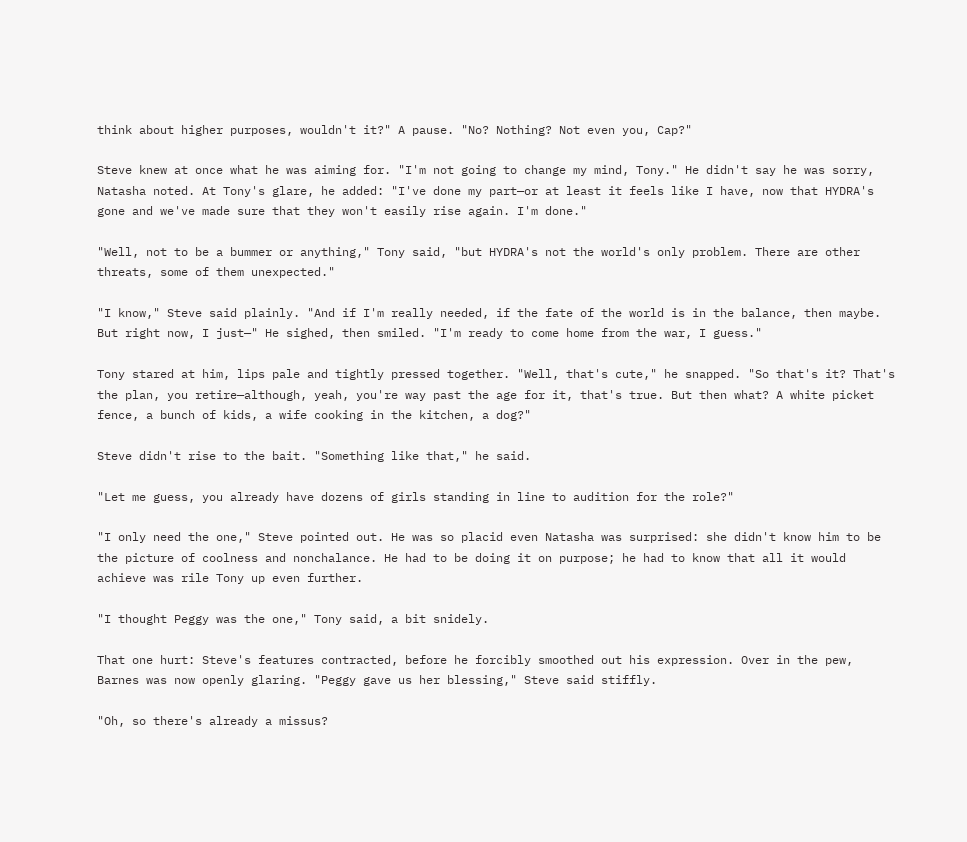think about higher purposes, wouldn't it?" A pause. "No? Nothing? Not even you, Cap?"

Steve knew at once what he was aiming for. "I'm not going to change my mind, Tony." He didn't say he was sorry, Natasha noted. At Tony's glare, he added: "I've done my part—or at least it feels like I have, now that HYDRA's gone and we've made sure that they won't easily rise again. I'm done."

"Well, not to be a bummer or anything," Tony said, "but HYDRA's not the world's only problem. There are other threats, some of them unexpected."

"I know," Steve said plainly. "And if I'm really needed, if the fate of the world is in the balance, then maybe. But right now, I just—" He sighed, then smiled. "I'm ready to come home from the war, I guess."

Tony stared at him, lips pale and tightly pressed together. "Well, that's cute," he snapped. "So that's it? That's the plan, you retire—although, yeah, you're way past the age for it, that's true. But then what? A white picket fence, a bunch of kids, a wife cooking in the kitchen, a dog?"

Steve didn't rise to the bait. "Something like that," he said.

"Let me guess, you already have dozens of girls standing in line to audition for the role?"

"I only need the one," Steve pointed out. He was so placid even Natasha was surprised: she didn't know him to be the picture of coolness and nonchalance. He had to be doing it on purpose; he had to know that all it would achieve was rile Tony up even further.

"I thought Peggy was the one," Tony said, a bit snidely.

That one hurt: Steve's features contracted, before he forcibly smoothed out his expression. Over in the pew, Barnes was now openly glaring. "Peggy gave us her blessing," Steve said stiffly.

"Oh, so there's already a missus?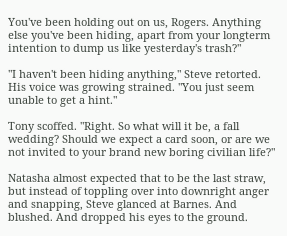You've been holding out on us, Rogers. Anything else you've been hiding, apart from your longterm intention to dump us like yesterday's trash?"

"I haven't been hiding anything," Steve retorted. His voice was growing strained. "You just seem unable to get a hint."

Tony scoffed. "Right. So what will it be, a fall wedding? Should we expect a card soon, or are we not invited to your brand new boring civilian life?"

Natasha almost expected that to be the last straw, but instead of toppling over into downright anger and snapping, Steve glanced at Barnes. And blushed. And dropped his eyes to the ground.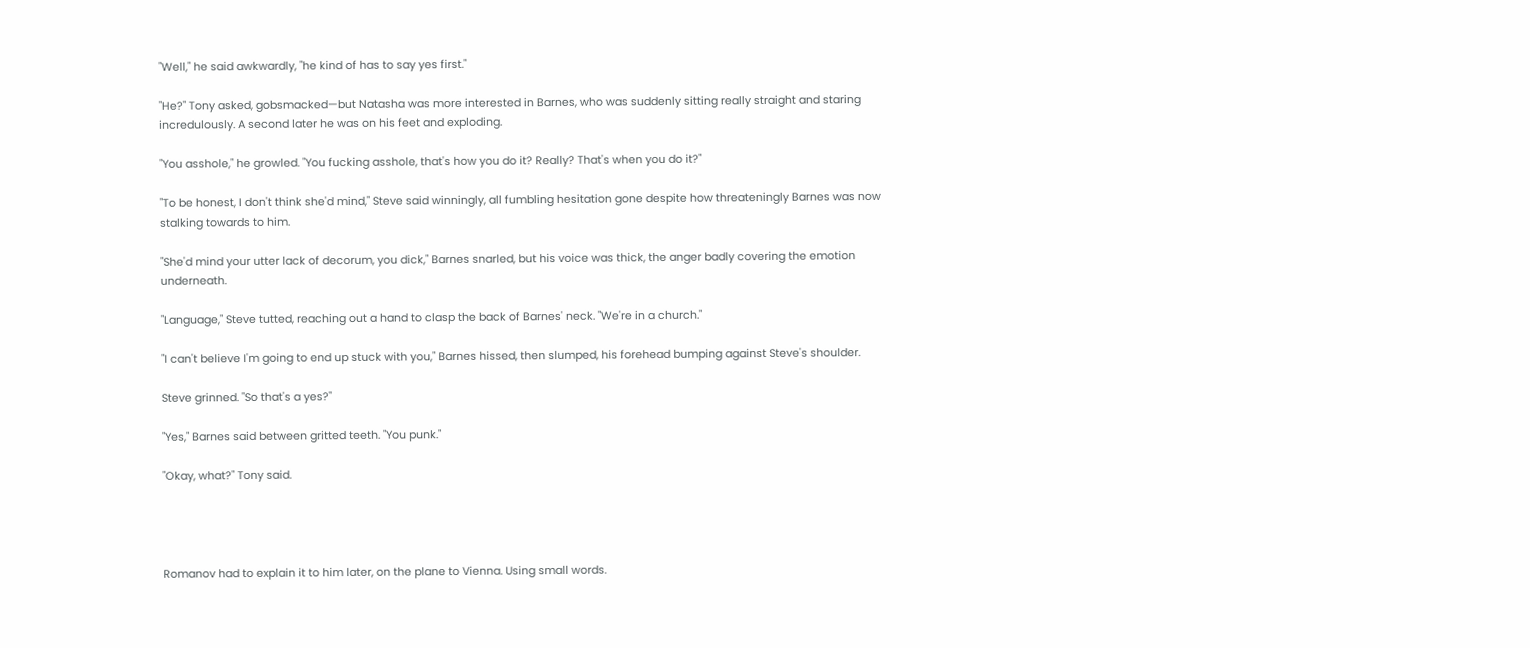"Well," he said awkwardly, "he kind of has to say yes first."

"He?" Tony asked, gobsmacked—but Natasha was more interested in Barnes, who was suddenly sitting really straight and staring incredulously. A second later he was on his feet and exploding.

"You asshole," he growled. "You fucking asshole, that's how you do it? Really? That's when you do it?"

"To be honest, I don't think she'd mind," Steve said winningly, all fumbling hesitation gone despite how threateningly Barnes was now stalking towards to him.

"She'd mind your utter lack of decorum, you dick," Barnes snarled, but his voice was thick, the anger badly covering the emotion underneath.

"Language," Steve tutted, reaching out a hand to clasp the back of Barnes' neck. "We're in a church."

"I can't believe I'm going to end up stuck with you," Barnes hissed, then slumped, his forehead bumping against Steve's shoulder.

Steve grinned. "So that's a yes?"

"Yes," Barnes said between gritted teeth. "You punk."

"Okay, what?" Tony said.




Romanov had to explain it to him later, on the plane to Vienna. Using small words.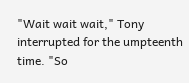"Wait wait wait," Tony interrupted for the umpteenth time. "So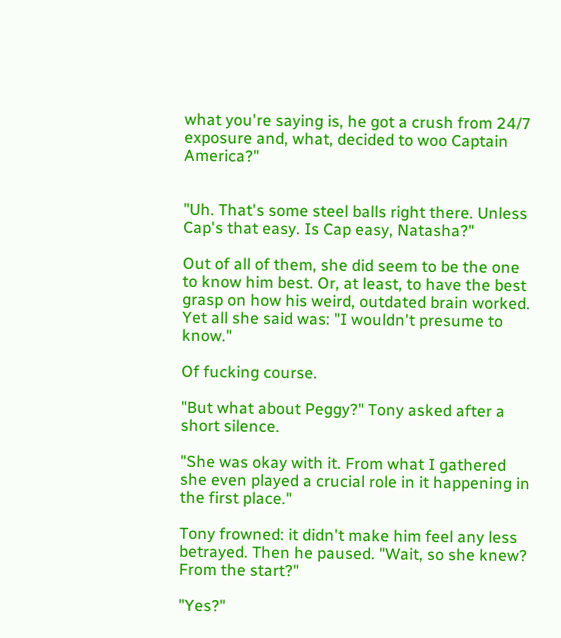what you're saying is, he got a crush from 24/7 exposure and, what, decided to woo Captain America?"


"Uh. That's some steel balls right there. Unless Cap's that easy. Is Cap easy, Natasha?"

Out of all of them, she did seem to be the one to know him best. Or, at least, to have the best grasp on how his weird, outdated brain worked. Yet all she said was: "I wouldn't presume to know."

Of fucking course.

"But what about Peggy?" Tony asked after a short silence.

"She was okay with it. From what I gathered she even played a crucial role in it happening in the first place."

Tony frowned: it didn't make him feel any less betrayed. Then he paused. "Wait, so she knew? From the start?"

"Yes?"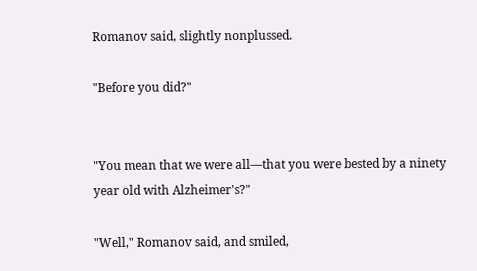Romanov said, slightly nonplussed.

"Before you did?"


"You mean that we were all—that you were bested by a ninety year old with Alzheimer's?"

"Well," Romanov said, and smiled,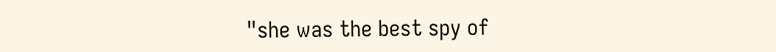"she was the best spy of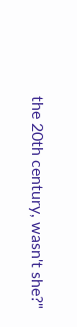the 20th century, wasn't she?"